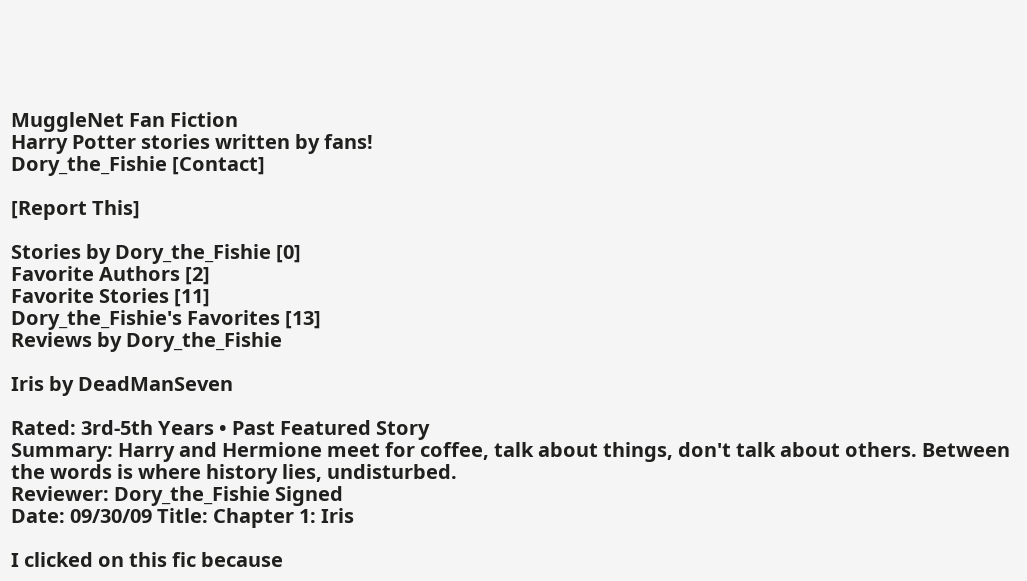MuggleNet Fan Fiction
Harry Potter stories written by fans!
Dory_the_Fishie [Contact]

[Report This]

Stories by Dory_the_Fishie [0]
Favorite Authors [2]
Favorite Stories [11]
Dory_the_Fishie's Favorites [13]
Reviews by Dory_the_Fishie

Iris by DeadManSeven

Rated: 3rd-5th Years • Past Featured Story
Summary: Harry and Hermione meet for coffee, talk about things, don't talk about others. Between the words is where history lies, undisturbed.
Reviewer: Dory_the_Fishie Signed
Date: 09/30/09 Title: Chapter 1: Iris

I clicked on this fic because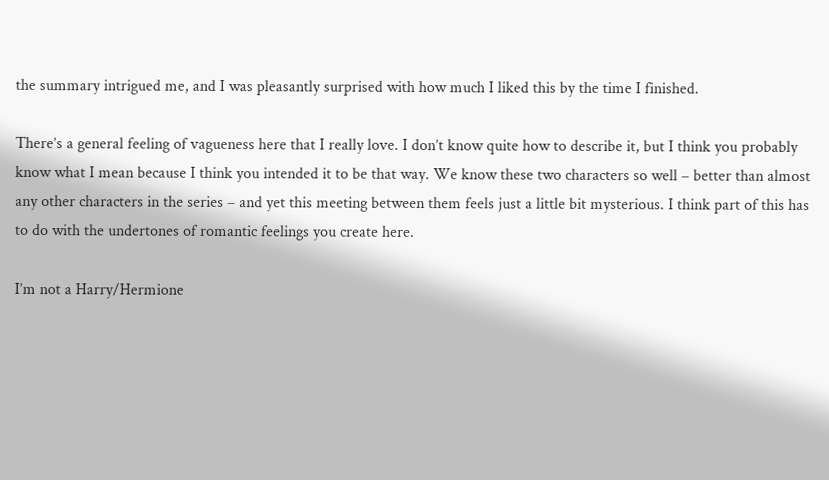the summary intrigued me, and I was pleasantly surprised with how much I liked this by the time I finished.

There’s a general feeling of vagueness here that I really love. I don’t know quite how to describe it, but I think you probably know what I mean because I think you intended it to be that way. We know these two characters so well – better than almost any other characters in the series – and yet this meeting between them feels just a little bit mysterious. I think part of this has to do with the undertones of romantic feelings you create here.

I’m not a Harry/Hermione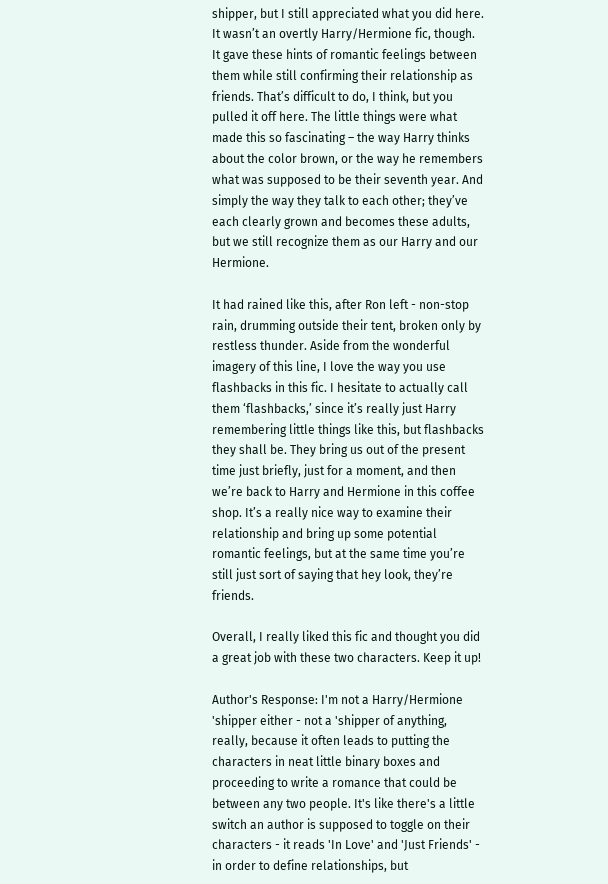shipper, but I still appreciated what you did here. It wasn’t an overtly Harry/Hermione fic, though. It gave these hints of romantic feelings between them while still confirming their relationship as friends. That’s difficult to do, I think, but you pulled it off here. The little things were what made this so fascinating – the way Harry thinks about the color brown, or the way he remembers what was supposed to be their seventh year. And simply the way they talk to each other; they’ve each clearly grown and becomes these adults, but we still recognize them as our Harry and our Hermione.

It had rained like this, after Ron left - non-stop rain, drumming outside their tent, broken only by restless thunder. Aside from the wonderful imagery of this line, I love the way you use flashbacks in this fic. I hesitate to actually call them ‘flashbacks,’ since it’s really just Harry remembering little things like this, but flashbacks they shall be. They bring us out of the present time just briefly, just for a moment, and then we’re back to Harry and Hermione in this coffee shop. It’s a really nice way to examine their relationship and bring up some potential romantic feelings, but at the same time you’re still just sort of saying that hey look, they’re friends.

Overall, I really liked this fic and thought you did a great job with these two characters. Keep it up!

Author's Response: I'm not a Harry/Hermione 'shipper either - not a 'shipper of anything, really, because it often leads to putting the characters in neat little binary boxes and proceeding to write a romance that could be between any two people. It's like there's a little switch an author is supposed to toggle on their characters - it reads 'In Love' and 'Just Friends' - in order to define relationships, but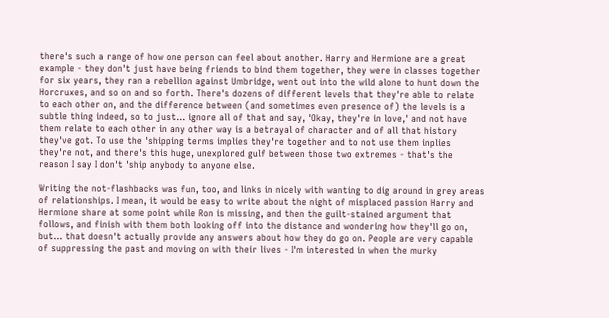there's such a range of how one person can feel about another. Harry and Hermione are a great example - they don't just have being friends to bind them together, they were in classes together for six years, they ran a rebellion against Umbridge, went out into the wild alone to hunt down the Horcruxes, and so on and so forth. There's dozens of different levels that they're able to relate to each other on, and the difference between (and sometimes even presence of) the levels is a subtle thing indeed, so to just... ignore all of that and say, 'Okay, they're in love,' and not have them relate to each other in any other way is a betrayal of character and of all that history they've got. To use the 'shipping terms implies they're together and to not use them inplies they're not, and there's this huge, unexplored gulf between those two extremes - that's the reason I say I don't 'ship anybody to anyone else.

Writing the not-flashbacks was fun, too, and links in nicely with wanting to dig around in grey areas of relationships. I mean, it would be easy to write about the night of misplaced passion Harry and Hermione share at some point while Ron is missing, and then the guilt-stained argument that follows, and finish with them both looking off into the distance and wondering how they'll go on, but... that doesn't actually provide any answers about how they do go on. People are very capable of suppressing the past and moving on with their lives - I'm interested in when the murky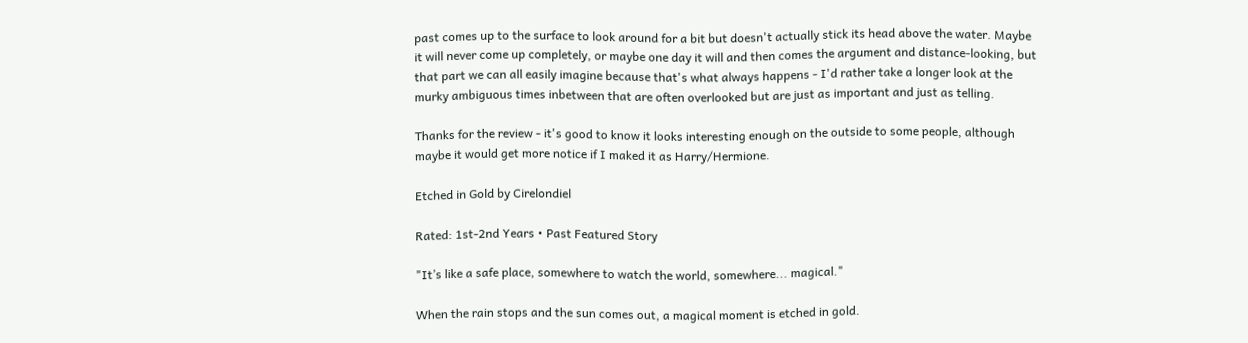past comes up to the surface to look around for a bit but doesn't actually stick its head above the water. Maybe it will never come up completely, or maybe one day it will and then comes the argument and distance-looking, but that part we can all easily imagine because that's what always happens - I'd rather take a longer look at the murky ambiguous times inbetween that are often overlooked but are just as important and just as telling.

Thanks for the review - it's good to know it looks interesting enough on the outside to some people, although maybe it would get more notice if I maked it as Harry/Hermione.

Etched in Gold by Cirelondiel

Rated: 1st-2nd Years • Past Featured Story

"It’s like a safe place, somewhere to watch the world, somewhere... magical."

When the rain stops and the sun comes out, a magical moment is etched in gold.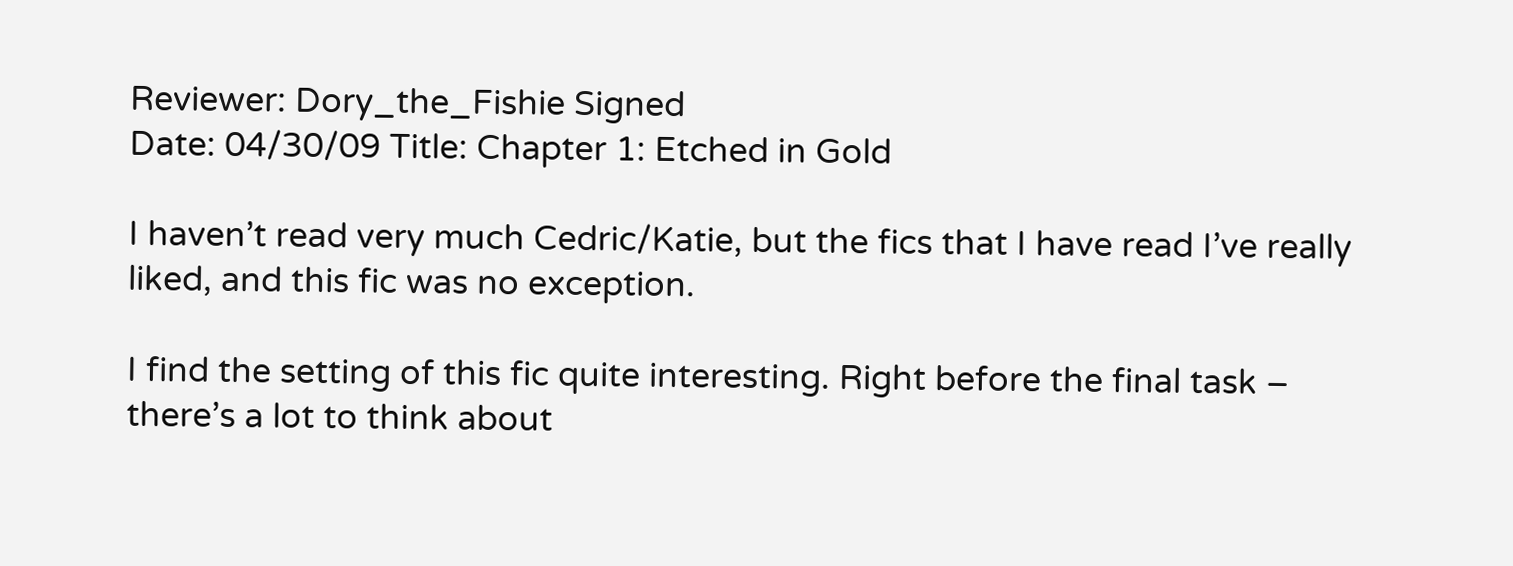Reviewer: Dory_the_Fishie Signed
Date: 04/30/09 Title: Chapter 1: Etched in Gold

I haven’t read very much Cedric/Katie, but the fics that I have read I’ve really liked, and this fic was no exception.

I find the setting of this fic quite interesting. Right before the final task – there’s a lot to think about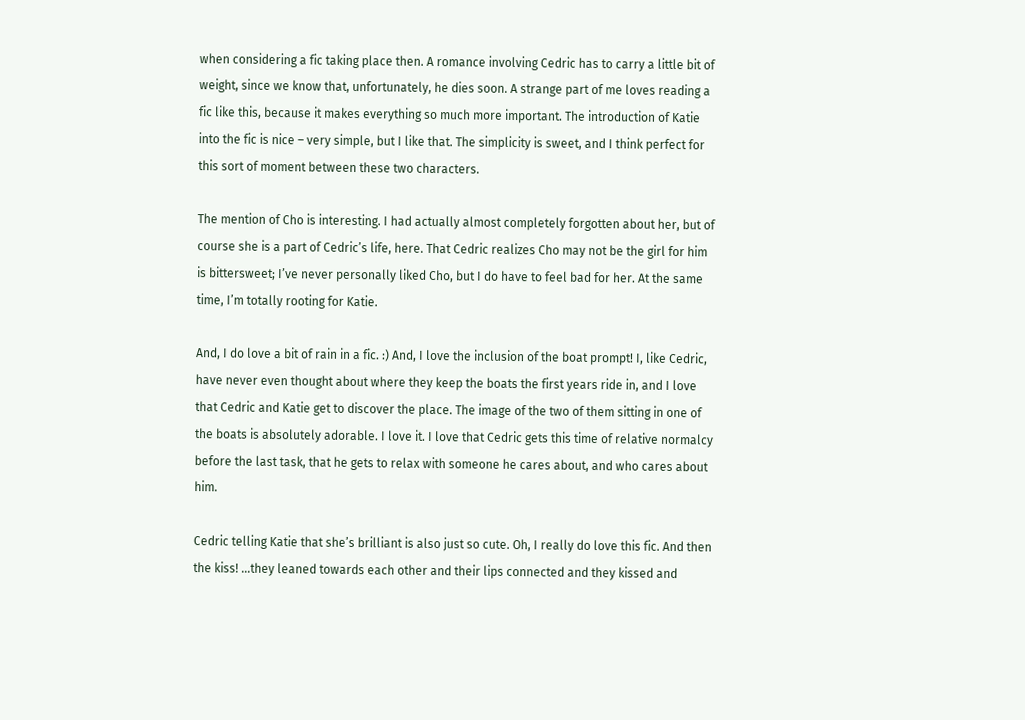when considering a fic taking place then. A romance involving Cedric has to carry a little bit of weight, since we know that, unfortunately, he dies soon. A strange part of me loves reading a fic like this, because it makes everything so much more important. The introduction of Katie into the fic is nice – very simple, but I like that. The simplicity is sweet, and I think perfect for this sort of moment between these two characters.

The mention of Cho is interesting. I had actually almost completely forgotten about her, but of course she is a part of Cedric’s life, here. That Cedric realizes Cho may not be the girl for him is bittersweet; I’ve never personally liked Cho, but I do have to feel bad for her. At the same time, I’m totally rooting for Katie.

And, I do love a bit of rain in a fic. :) And, I love the inclusion of the boat prompt! I, like Cedric, have never even thought about where they keep the boats the first years ride in, and I love that Cedric and Katie get to discover the place. The image of the two of them sitting in one of the boats is absolutely adorable. I love it. I love that Cedric gets this time of relative normalcy before the last task, that he gets to relax with someone he cares about, and who cares about him.

Cedric telling Katie that she’s brilliant is also just so cute. Oh, I really do love this fic. And then the kiss! …they leaned towards each other and their lips connected and they kissed and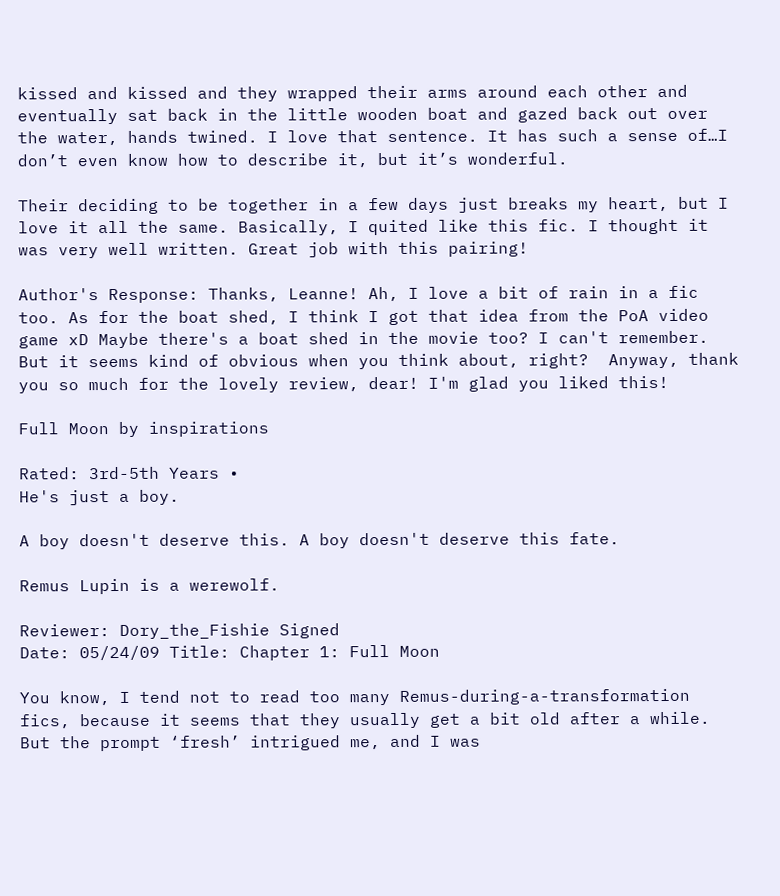kissed and kissed and they wrapped their arms around each other and eventually sat back in the little wooden boat and gazed back out over the water, hands twined. I love that sentence. It has such a sense of…I don’t even know how to describe it, but it’s wonderful.

Their deciding to be together in a few days just breaks my heart, but I love it all the same. Basically, I quited like this fic. I thought it was very well written. Great job with this pairing!

Author's Response: Thanks, Leanne! Ah, I love a bit of rain in a fic too. As for the boat shed, I think I got that idea from the PoA video game xD Maybe there's a boat shed in the movie too? I can't remember. But it seems kind of obvious when you think about, right?  Anyway, thank you so much for the lovely review, dear! I'm glad you liked this!

Full Moon by inspirations

Rated: 3rd-5th Years •
He's just a boy.

A boy doesn't deserve this. A boy doesn't deserve this fate.

Remus Lupin is a werewolf.

Reviewer: Dory_the_Fishie Signed
Date: 05/24/09 Title: Chapter 1: Full Moon

You know, I tend not to read too many Remus-during-a-transformation fics, because it seems that they usually get a bit old after a while. But the prompt ‘fresh’ intrigued me, and I was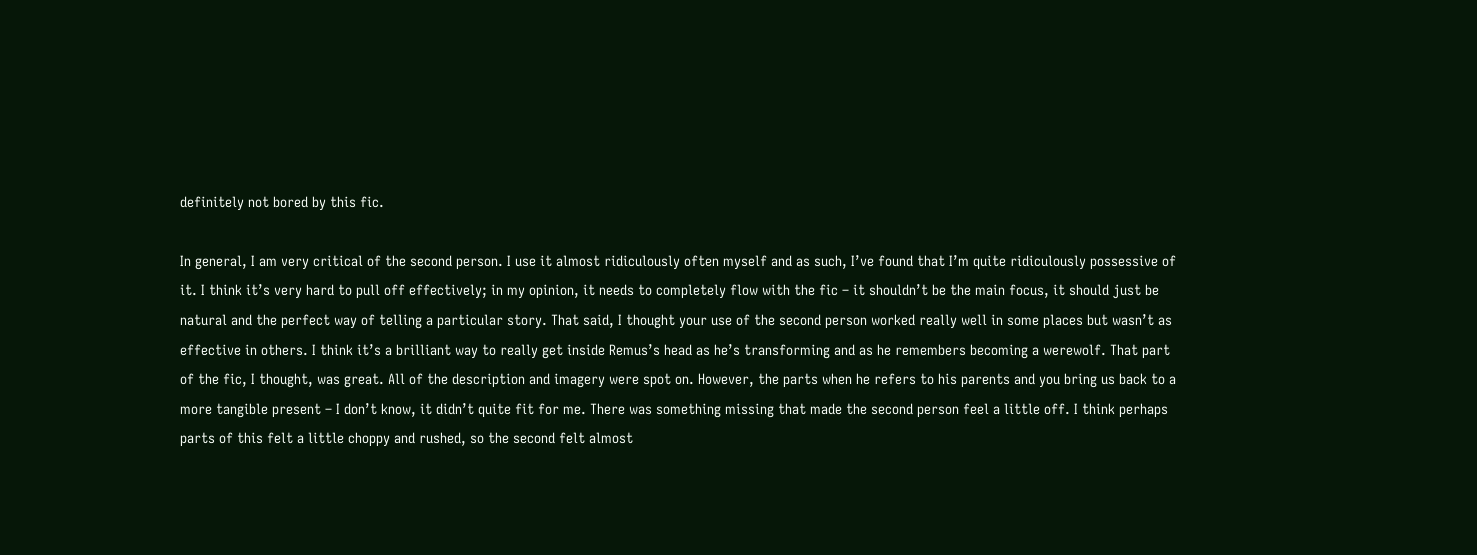definitely not bored by this fic.

In general, I am very critical of the second person. I use it almost ridiculously often myself and as such, I’ve found that I’m quite ridiculously possessive of it. I think it’s very hard to pull off effectively; in my opinion, it needs to completely flow with the fic – it shouldn’t be the main focus, it should just be natural and the perfect way of telling a particular story. That said, I thought your use of the second person worked really well in some places but wasn’t as effective in others. I think it’s a brilliant way to really get inside Remus’s head as he’s transforming and as he remembers becoming a werewolf. That part of the fic, I thought, was great. All of the description and imagery were spot on. However, the parts when he refers to his parents and you bring us back to a more tangible present – I don’t know, it didn’t quite fit for me. There was something missing that made the second person feel a little off. I think perhaps parts of this felt a little choppy and rushed, so the second felt almost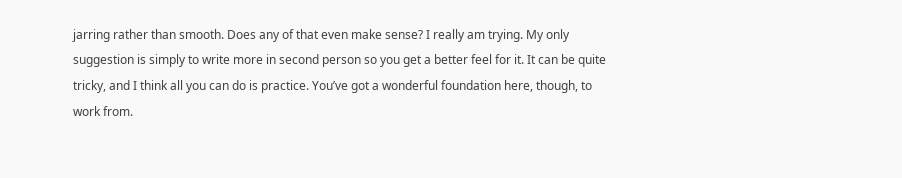jarring rather than smooth. Does any of that even make sense? I really am trying. My only suggestion is simply to write more in second person so you get a better feel for it. It can be quite tricky, and I think all you can do is practice. You’ve got a wonderful foundation here, though, to work from.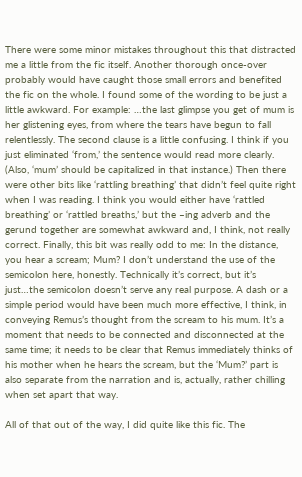There were some minor mistakes throughout this that distracted me a little from the fic itself. Another thorough once-over probably would have caught those small errors and benefited the fic on the whole. I found some of the wording to be just a little awkward. For example: …the last glimpse you get of mum is her glistening eyes, from where the tears have begun to fall relentlessly. The second clause is a little confusing. I think if you just eliminated ‘from,’ the sentence would read more clearly. (Also, ‘mum’ should be capitalized in that instance.) Then there were other bits like ‘rattling breathing’ that didn’t feel quite right when I was reading. I think you would either have ‘rattled breathing’ or ‘rattled breaths,’ but the –ing adverb and the gerund together are somewhat awkward and, I think, not really correct. Finally, this bit was really odd to me: In the distance, you hear a scream; Mum? I don’t understand the use of the semicolon here, honestly. Technically it’s correct, but it’s just…the semicolon doesn’t serve any real purpose. A dash or a simple period would have been much more effective, I think, in conveying Remus’s thought from the scream to his mum. It’s a moment that needs to be connected and disconnected at the same time; it needs to be clear that Remus immediately thinks of his mother when he hears the scream, but the ‘Mum?’ part is also separate from the narration and is, actually, rather chilling when set apart that way.

All of that out of the way, I did quite like this fic. The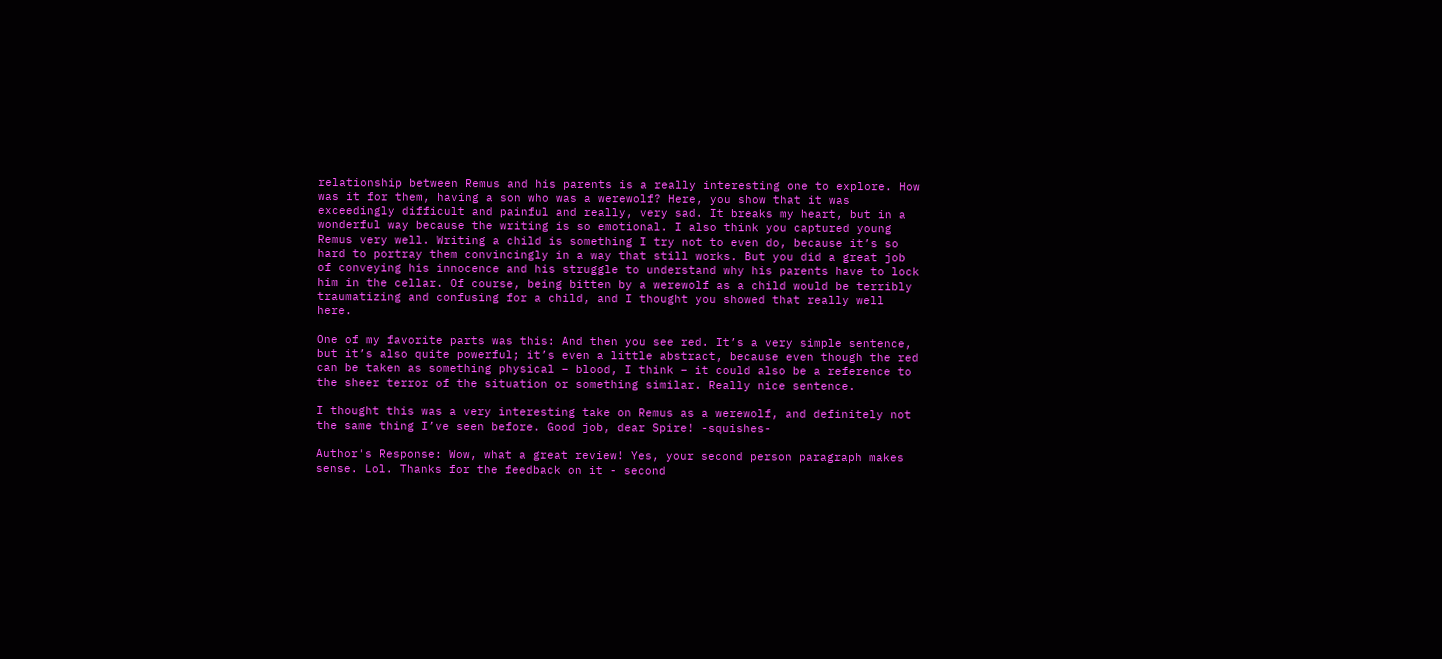relationship between Remus and his parents is a really interesting one to explore. How was it for them, having a son who was a werewolf? Here, you show that it was exceedingly difficult and painful and really, very sad. It breaks my heart, but in a wonderful way because the writing is so emotional. I also think you captured young Remus very well. Writing a child is something I try not to even do, because it’s so hard to portray them convincingly in a way that still works. But you did a great job of conveying his innocence and his struggle to understand why his parents have to lock him in the cellar. Of course, being bitten by a werewolf as a child would be terribly traumatizing and confusing for a child, and I thought you showed that really well here.

One of my favorite parts was this: And then you see red. It’s a very simple sentence, but it’s also quite powerful; it’s even a little abstract, because even though the red can be taken as something physical – blood, I think – it could also be a reference to the sheer terror of the situation or something similar. Really nice sentence.

I thought this was a very interesting take on Remus as a werewolf, and definitely not the same thing I’ve seen before. Good job, dear Spire! -squishes-

Author's Response: Wow, what a great review! Yes, your second person paragraph makes sense. Lol. Thanks for the feedback on it - second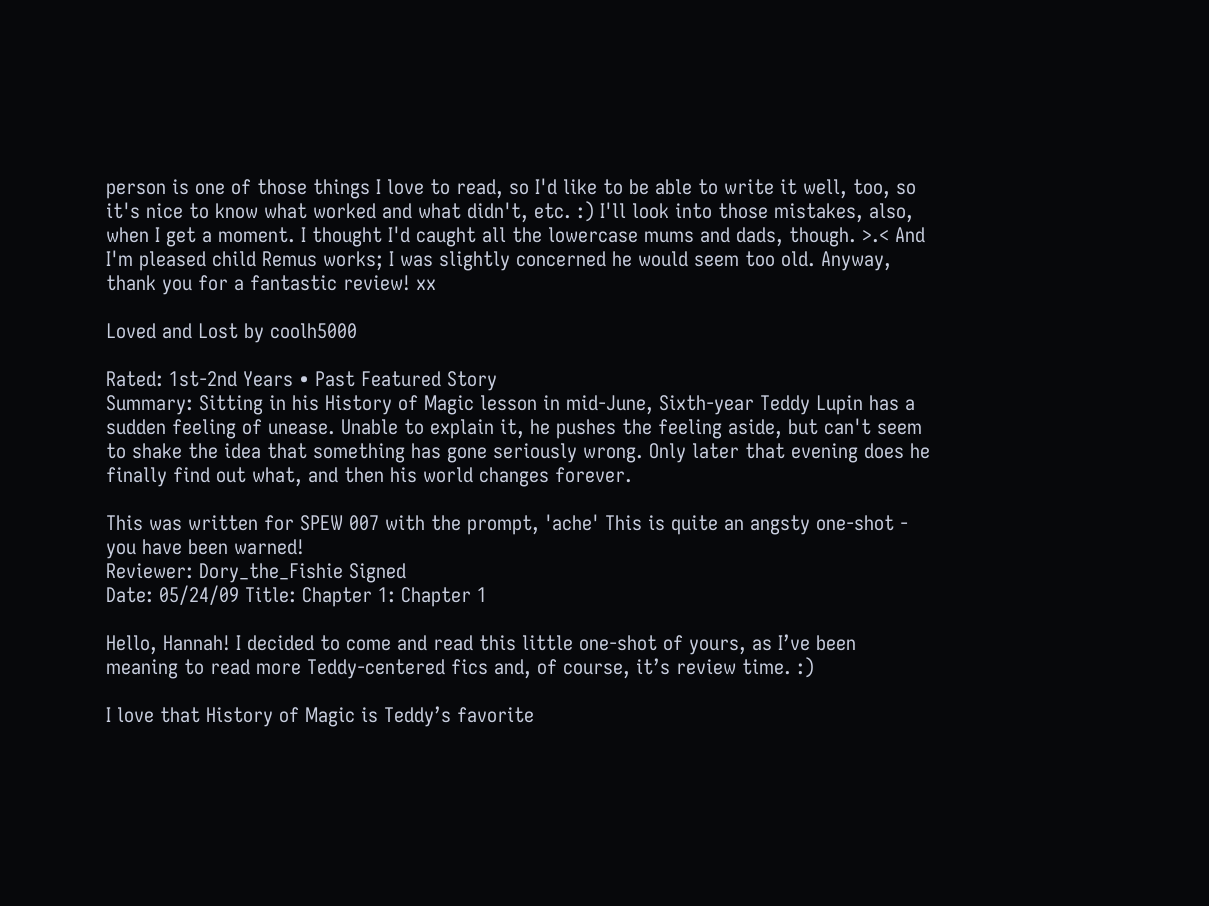person is one of those things I love to read, so I'd like to be able to write it well, too, so it's nice to know what worked and what didn't, etc. :) I'll look into those mistakes, also, when I get a moment. I thought I'd caught all the lowercase mums and dads, though. >.< And I'm pleased child Remus works; I was slightly concerned he would seem too old. Anyway, thank you for a fantastic review! xx

Loved and Lost by coolh5000

Rated: 1st-2nd Years • Past Featured Story
Summary: Sitting in his History of Magic lesson in mid-June, Sixth-year Teddy Lupin has a sudden feeling of unease. Unable to explain it, he pushes the feeling aside, but can't seem to shake the idea that something has gone seriously wrong. Only later that evening does he finally find out what, and then his world changes forever.

This was written for SPEW 007 with the prompt, 'ache' This is quite an angsty one-shot - you have been warned!
Reviewer: Dory_the_Fishie Signed
Date: 05/24/09 Title: Chapter 1: Chapter 1

Hello, Hannah! I decided to come and read this little one-shot of yours, as I’ve been meaning to read more Teddy-centered fics and, of course, it’s review time. :)

I love that History of Magic is Teddy’s favorite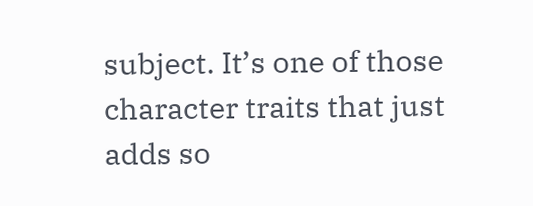subject. It’s one of those character traits that just adds so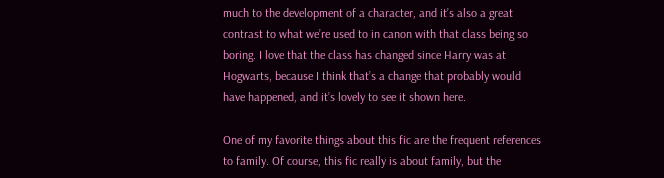much to the development of a character, and it’s also a great contrast to what we’re used to in canon with that class being so boring. I love that the class has changed since Harry was at Hogwarts, because I think that’s a change that probably would have happened, and it’s lovely to see it shown here.

One of my favorite things about this fic are the frequent references to family. Of course, this fic really is about family, but the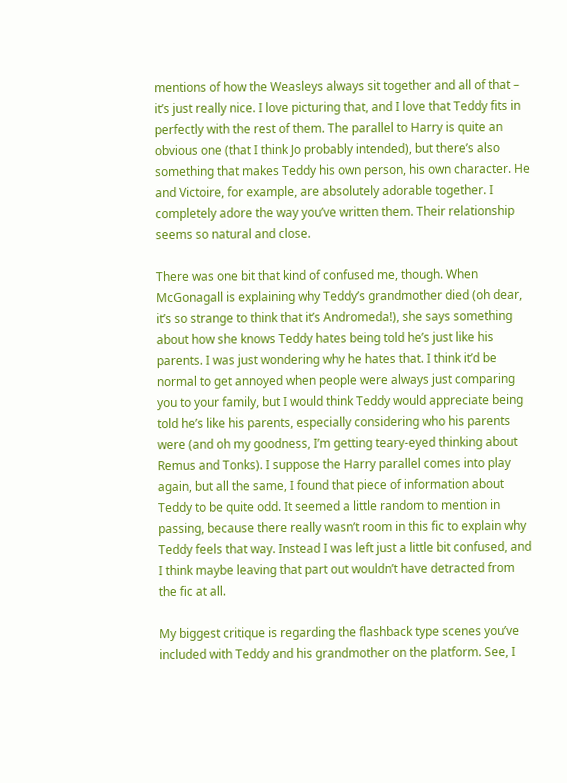mentions of how the Weasleys always sit together and all of that – it’s just really nice. I love picturing that, and I love that Teddy fits in perfectly with the rest of them. The parallel to Harry is quite an obvious one (that I think Jo probably intended), but there’s also something that makes Teddy his own person, his own character. He and Victoire, for example, are absolutely adorable together. I completely adore the way you’ve written them. Their relationship seems so natural and close.

There was one bit that kind of confused me, though. When McGonagall is explaining why Teddy’s grandmother died (oh dear, it’s so strange to think that it’s Andromeda!), she says something about how she knows Teddy hates being told he’s just like his parents. I was just wondering why he hates that. I think it’d be normal to get annoyed when people were always just comparing you to your family, but I would think Teddy would appreciate being told he’s like his parents, especially considering who his parents were (and oh my goodness, I’m getting teary-eyed thinking about Remus and Tonks). I suppose the Harry parallel comes into play again, but all the same, I found that piece of information about Teddy to be quite odd. It seemed a little random to mention in passing, because there really wasn’t room in this fic to explain why Teddy feels that way. Instead I was left just a little bit confused, and I think maybe leaving that part out wouldn’t have detracted from the fic at all.

My biggest critique is regarding the flashback type scenes you’ve included with Teddy and his grandmother on the platform. See, I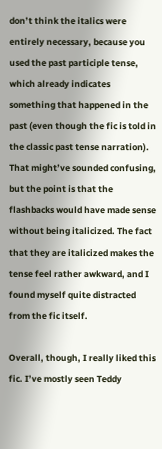don’t think the italics were entirely necessary, because you used the past participle tense, which already indicates something that happened in the past (even though the fic is told in the classic past tense narration). That might’ve sounded confusing, but the point is that the flashbacks would have made sense without being italicized. The fact that they are italicized makes the tense feel rather awkward, and I found myself quite distracted from the fic itself.

Overall, though, I really liked this fic. I’ve mostly seen Teddy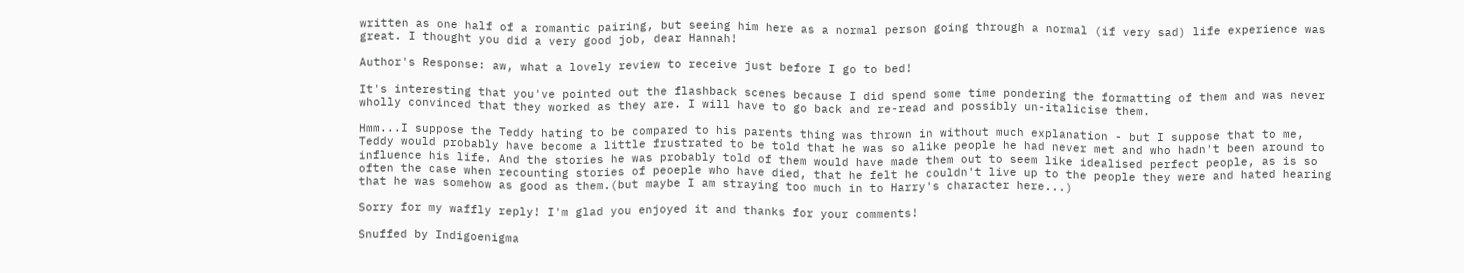written as one half of a romantic pairing, but seeing him here as a normal person going through a normal (if very sad) life experience was great. I thought you did a very good job, dear Hannah!

Author's Response: aw, what a lovely review to receive just before I go to bed!

It's interesting that you've pointed out the flashback scenes because I did spend some time pondering the formatting of them and was never wholly convinced that they worked as they are. I will have to go back and re-read and possibly un-italicise them.

Hmm...I suppose the Teddy hating to be compared to his parents thing was thrown in without much explanation - but I suppose that to me, Teddy would probably have become a little frustrated to be told that he was so alike people he had never met and who hadn't been around to influence his life. And the stories he was probably told of them would have made them out to seem like idealised perfect people, as is so often the case when recounting stories of peoeple who have died, that he felt he couldn't live up to the people they were and hated hearing that he was somehow as good as them.(but maybe I am straying too much in to Harry's character here...)

Sorry for my waffly reply! I'm glad you enjoyed it and thanks for your comments!

Snuffed by Indigoenigma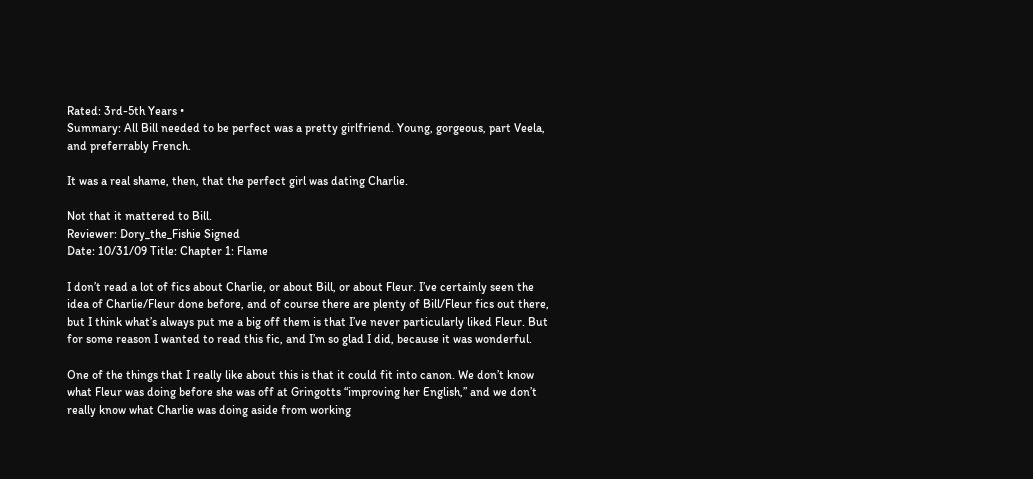Rated: 3rd-5th Years •
Summary: All Bill needed to be perfect was a pretty girlfriend. Young, gorgeous, part Veela, and preferrably French.

It was a real shame, then, that the perfect girl was dating Charlie.

Not that it mattered to Bill.
Reviewer: Dory_the_Fishie Signed
Date: 10/31/09 Title: Chapter 1: Flame

I don’t read a lot of fics about Charlie, or about Bill, or about Fleur. I’ve certainly seen the idea of Charlie/Fleur done before, and of course there are plenty of Bill/Fleur fics out there, but I think what’s always put me a big off them is that I’ve never particularly liked Fleur. But for some reason I wanted to read this fic, and I’m so glad I did, because it was wonderful.

One of the things that I really like about this is that it could fit into canon. We don’t know what Fleur was doing before she was off at Gringotts “improving her English,” and we don’t really know what Charlie was doing aside from working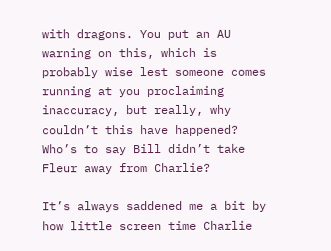with dragons. You put an AU warning on this, which is probably wise lest someone comes running at you proclaiming inaccuracy, but really, why couldn’t this have happened? Who’s to say Bill didn’t take Fleur away from Charlie?

It’s always saddened me a bit by how little screen time Charlie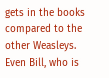gets in the books compared to the other Weasleys. Even Bill, who is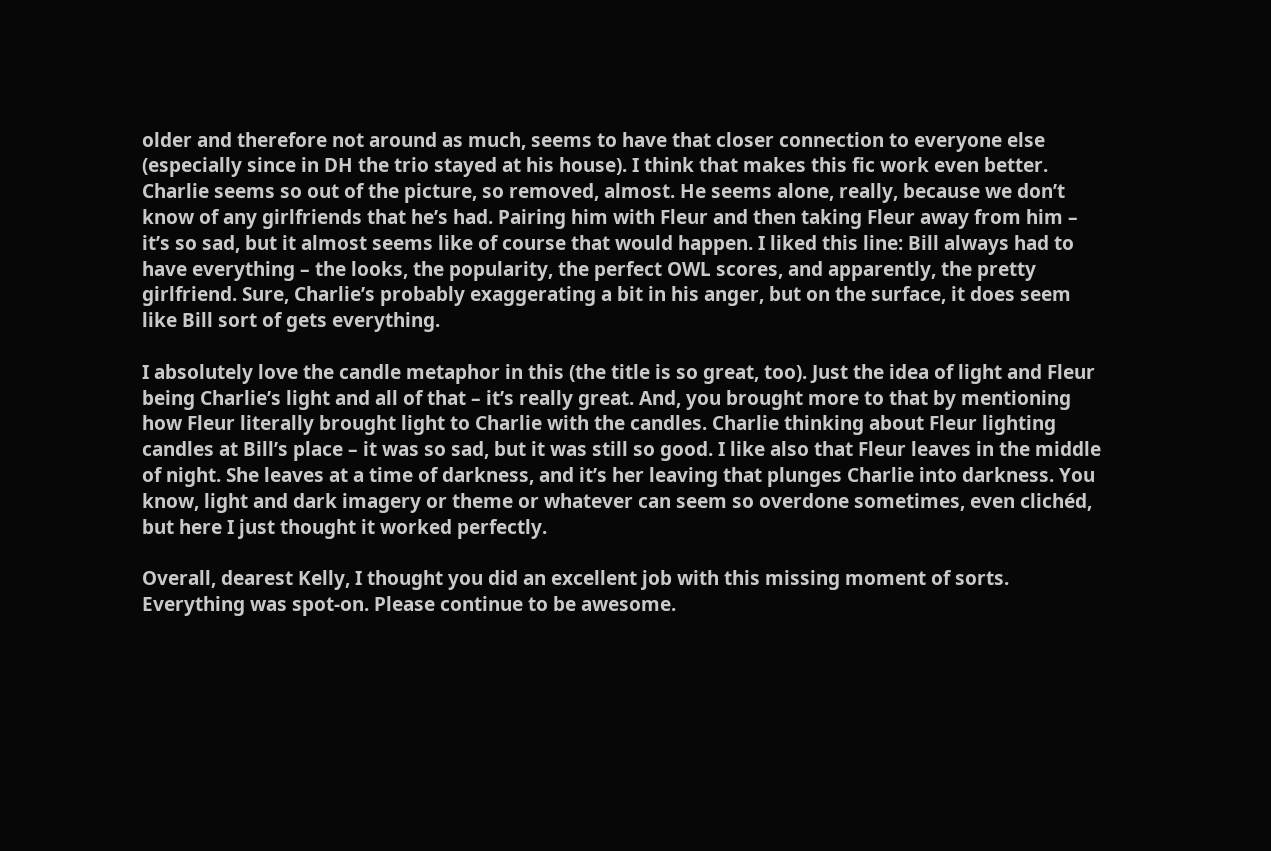older and therefore not around as much, seems to have that closer connection to everyone else (especially since in DH the trio stayed at his house). I think that makes this fic work even better. Charlie seems so out of the picture, so removed, almost. He seems alone, really, because we don’t know of any girlfriends that he’s had. Pairing him with Fleur and then taking Fleur away from him – it’s so sad, but it almost seems like of course that would happen. I liked this line: Bill always had to have everything – the looks, the popularity, the perfect OWL scores, and apparently, the pretty girlfriend. Sure, Charlie’s probably exaggerating a bit in his anger, but on the surface, it does seem like Bill sort of gets everything.

I absolutely love the candle metaphor in this (the title is so great, too). Just the idea of light and Fleur being Charlie’s light and all of that – it’s really great. And, you brought more to that by mentioning how Fleur literally brought light to Charlie with the candles. Charlie thinking about Fleur lighting candles at Bill’s place – it was so sad, but it was still so good. I like also that Fleur leaves in the middle of night. She leaves at a time of darkness, and it’s her leaving that plunges Charlie into darkness. You know, light and dark imagery or theme or whatever can seem so overdone sometimes, even clichéd, but here I just thought it worked perfectly.

Overall, dearest Kelly, I thought you did an excellent job with this missing moment of sorts. Everything was spot-on. Please continue to be awesome.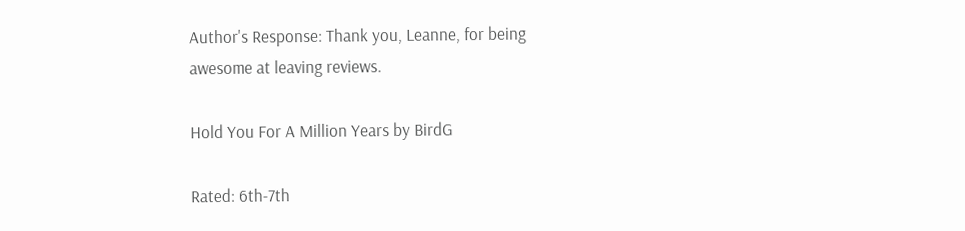Author's Response: Thank you, Leanne, for being awesome at leaving reviews.

Hold You For A Million Years by BirdG

Rated: 6th-7th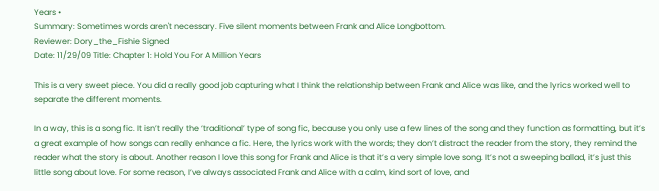Years •
Summary: Sometimes words aren't necessary. Five silent moments between Frank and Alice Longbottom.
Reviewer: Dory_the_Fishie Signed
Date: 11/29/09 Title: Chapter 1: Hold You For A Million Years

This is a very sweet piece. You did a really good job capturing what I think the relationship between Frank and Alice was like, and the lyrics worked well to separate the different moments.

In a way, this is a song fic. It isn’t really the ‘traditional’ type of song fic, because you only use a few lines of the song and they function as formatting, but it’s a great example of how songs can really enhance a fic. Here, the lyrics work with the words; they don’t distract the reader from the story, they remind the reader what the story is about. Another reason I love this song for Frank and Alice is that it’s a very simple love song. It’s not a sweeping ballad, it’s just this little song about love. For some reason, I’ve always associated Frank and Alice with a calm, kind sort of love, and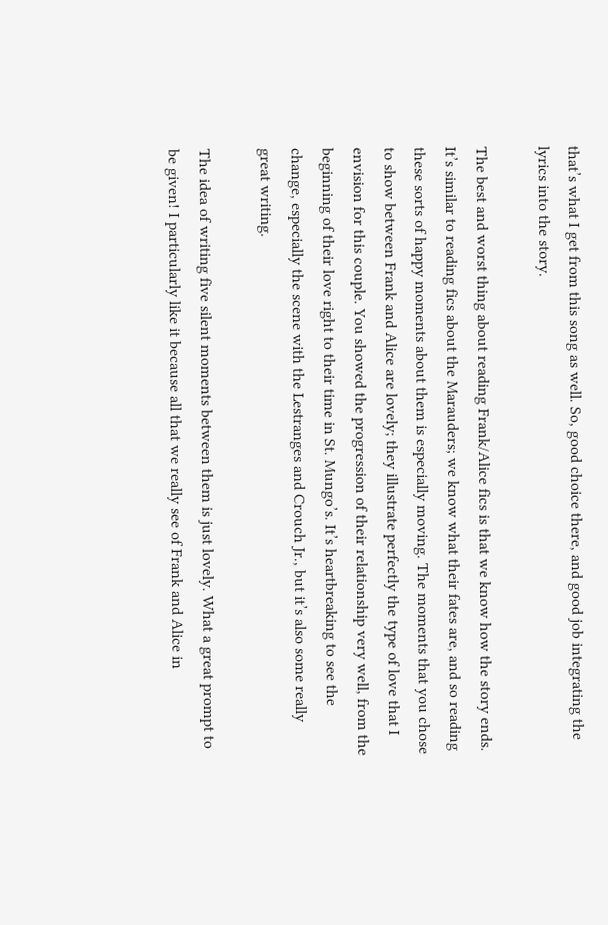that’s what I get from this song as well. So, good choice there, and good job integrating the lyrics into the story.

The best and worst thing about reading Frank/Alice fics is that we know how the story ends. It’s similar to reading fics about the Marauders; we know what their fates are, and so reading these sorts of happy moments about them is especially moving. The moments that you chose to show between Frank and Alice are lovely; they illustrate perfectly the type of love that I envision for this couple. You showed the progression of their relationship very well, from the beginning of their love right to their time in St. Mungo’s. It’s heartbreaking to see the change, especially the scene with the Lestranges and Crouch Jr., but it’s also some really great writing.

The idea of writing five silent moments between them is just lovely. What a great prompt to be given! I particularly like it because all that we really see of Frank and Alice in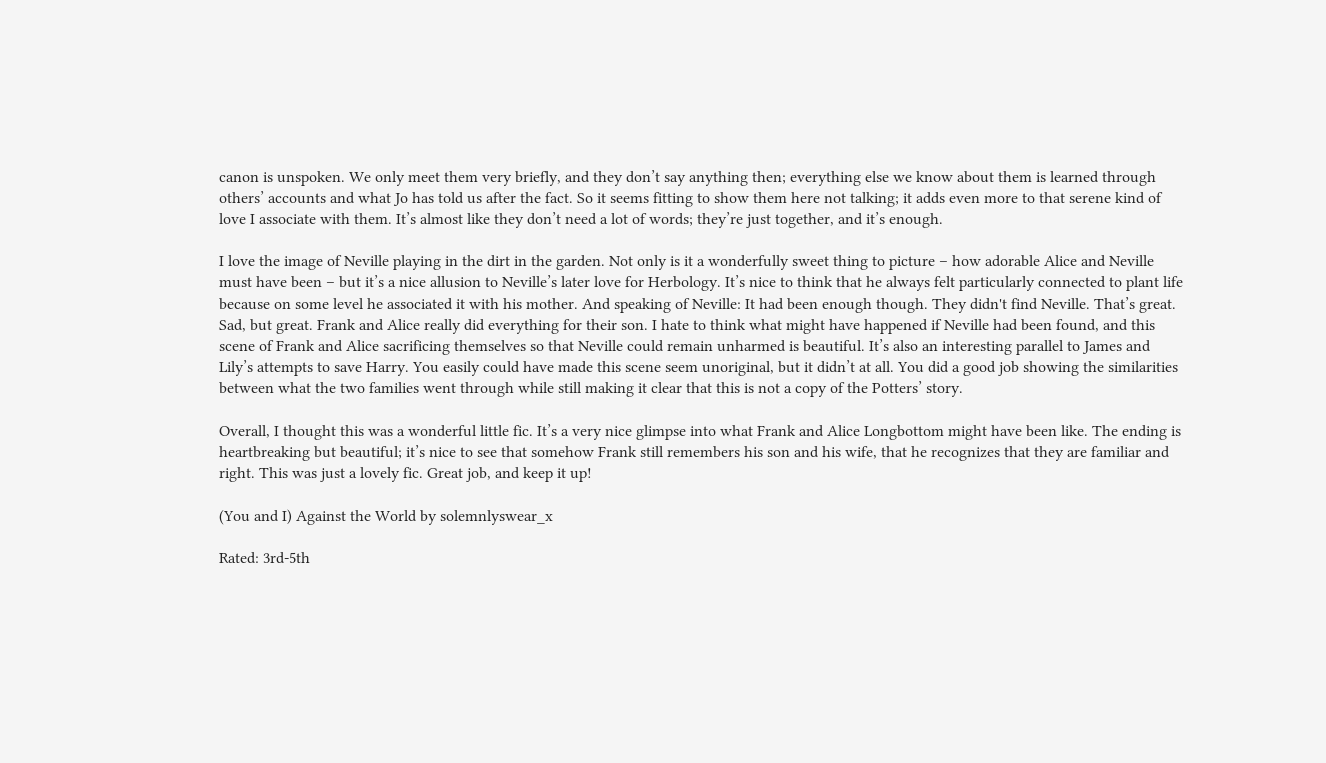canon is unspoken. We only meet them very briefly, and they don’t say anything then; everything else we know about them is learned through others’ accounts and what Jo has told us after the fact. So it seems fitting to show them here not talking; it adds even more to that serene kind of love I associate with them. It’s almost like they don’t need a lot of words; they’re just together, and it’s enough.

I love the image of Neville playing in the dirt in the garden. Not only is it a wonderfully sweet thing to picture – how adorable Alice and Neville must have been – but it’s a nice allusion to Neville’s later love for Herbology. It’s nice to think that he always felt particularly connected to plant life because on some level he associated it with his mother. And speaking of Neville: It had been enough though. They didn't find Neville. That’s great. Sad, but great. Frank and Alice really did everything for their son. I hate to think what might have happened if Neville had been found, and this scene of Frank and Alice sacrificing themselves so that Neville could remain unharmed is beautiful. It’s also an interesting parallel to James and Lily’s attempts to save Harry. You easily could have made this scene seem unoriginal, but it didn’t at all. You did a good job showing the similarities between what the two families went through while still making it clear that this is not a copy of the Potters’ story.

Overall, I thought this was a wonderful little fic. It’s a very nice glimpse into what Frank and Alice Longbottom might have been like. The ending is heartbreaking but beautiful; it’s nice to see that somehow Frank still remembers his son and his wife, that he recognizes that they are familiar and right. This was just a lovely fic. Great job, and keep it up!

(You and I) Against the World by solemnlyswear_x

Rated: 3rd-5th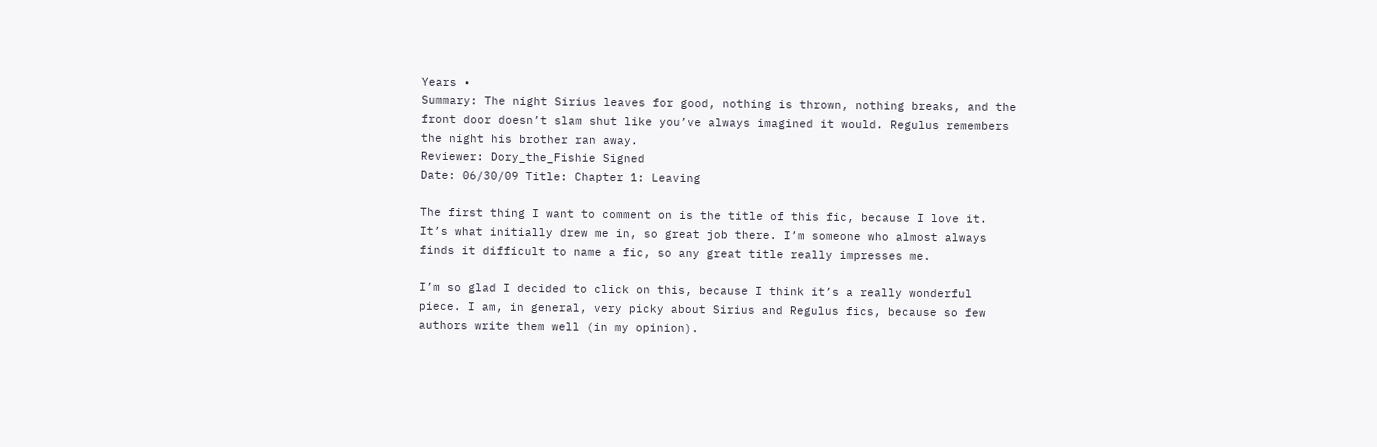Years •
Summary: The night Sirius leaves for good, nothing is thrown, nothing breaks, and the front door doesn’t slam shut like you’ve always imagined it would. Regulus remembers the night his brother ran away.
Reviewer: Dory_the_Fishie Signed
Date: 06/30/09 Title: Chapter 1: Leaving

The first thing I want to comment on is the title of this fic, because I love it. It’s what initially drew me in, so great job there. I’m someone who almost always finds it difficult to name a fic, so any great title really impresses me.

I’m so glad I decided to click on this, because I think it’s a really wonderful piece. I am, in general, very picky about Sirius and Regulus fics, because so few authors write them well (in my opinion).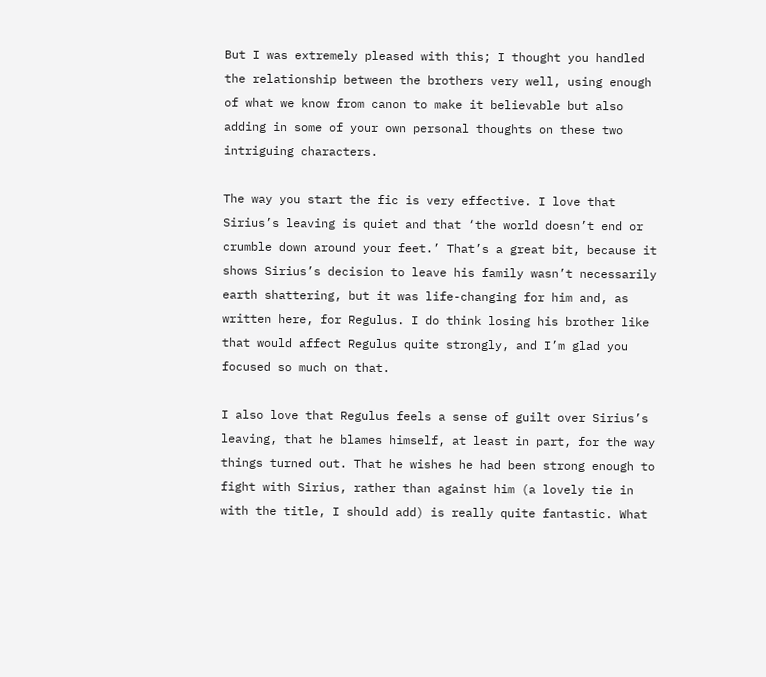But I was extremely pleased with this; I thought you handled the relationship between the brothers very well, using enough of what we know from canon to make it believable but also adding in some of your own personal thoughts on these two intriguing characters.

The way you start the fic is very effective. I love that Sirius’s leaving is quiet and that ‘the world doesn’t end or crumble down around your feet.’ That’s a great bit, because it shows Sirius’s decision to leave his family wasn’t necessarily earth shattering, but it was life-changing for him and, as written here, for Regulus. I do think losing his brother like that would affect Regulus quite strongly, and I’m glad you focused so much on that.

I also love that Regulus feels a sense of guilt over Sirius’s leaving, that he blames himself, at least in part, for the way things turned out. That he wishes he had been strong enough to fight with Sirius, rather than against him (a lovely tie in with the title, I should add) is really quite fantastic. What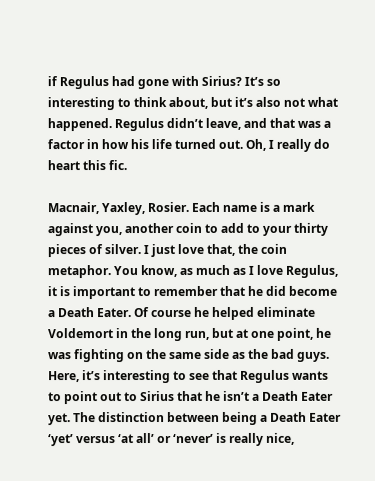if Regulus had gone with Sirius? It’s so interesting to think about, but it’s also not what happened. Regulus didn’t leave, and that was a factor in how his life turned out. Oh, I really do heart this fic.

Macnair, Yaxley, Rosier. Each name is a mark against you, another coin to add to your thirty pieces of silver. I just love that, the coin metaphor. You know, as much as I love Regulus, it is important to remember that he did become a Death Eater. Of course he helped eliminate Voldemort in the long run, but at one point, he was fighting on the same side as the bad guys. Here, it’s interesting to see that Regulus wants to point out to Sirius that he isn’t a Death Eater yet. The distinction between being a Death Eater ‘yet’ versus ‘at all’ or ‘never’ is really nice,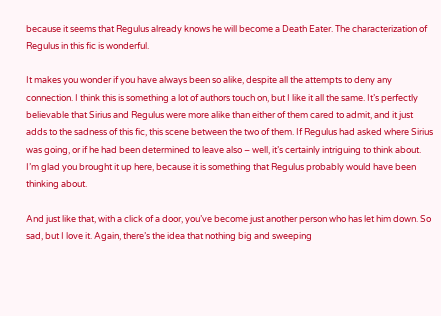because it seems that Regulus already knows he will become a Death Eater. The characterization of Regulus in this fic is wonderful.

It makes you wonder if you have always been so alike, despite all the attempts to deny any connection. I think this is something a lot of authors touch on, but I like it all the same. It’s perfectly believable that Sirius and Regulus were more alike than either of them cared to admit, and it just adds to the sadness of this fic, this scene between the two of them. If Regulus had asked where Sirius was going, or if he had been determined to leave also – well, it’s certainly intriguing to think about. I’m glad you brought it up here, because it is something that Regulus probably would have been thinking about.

And just like that, with a click of a door, you’ve become just another person who has let him down. So sad, but I love it. Again, there’s the idea that nothing big and sweeping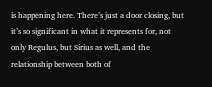is happening here. There’s just a door closing, but it’s so significant in what it represents for, not only Regulus, but Sirius as well, and the relationship between both of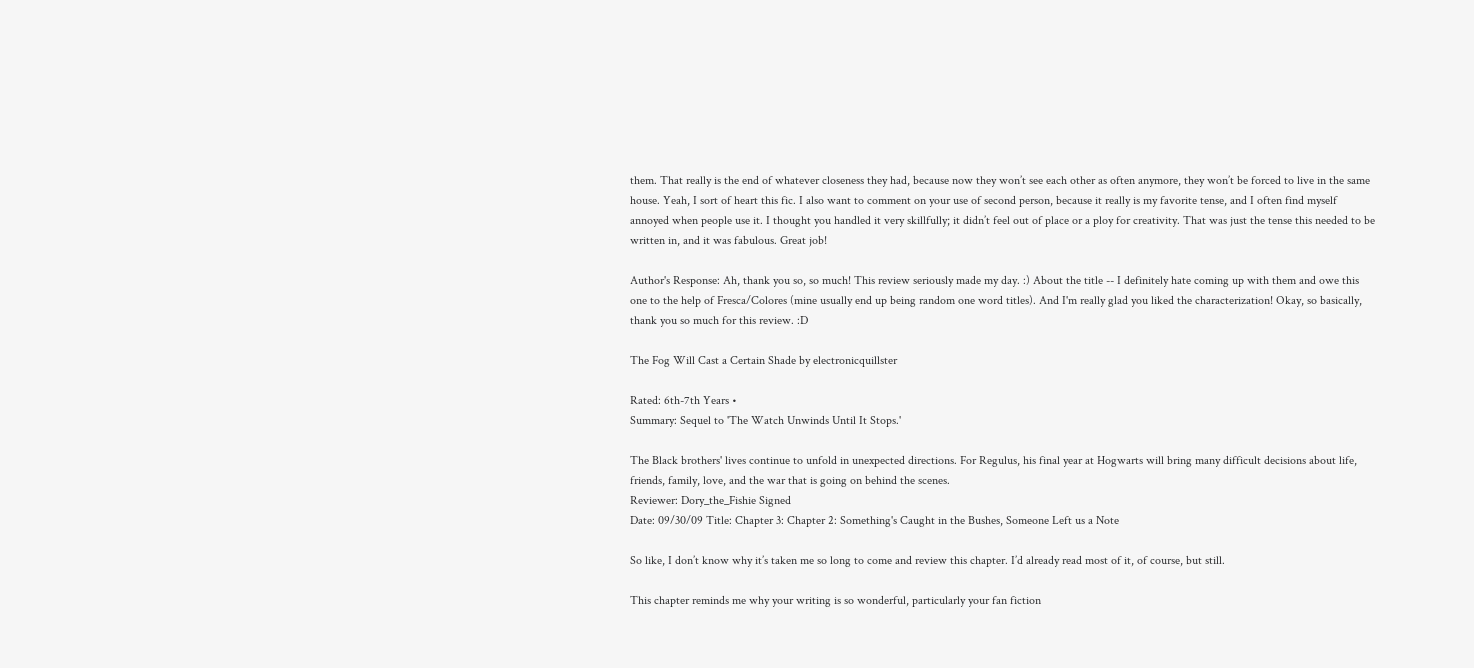them. That really is the end of whatever closeness they had, because now they won’t see each other as often anymore, they won’t be forced to live in the same house. Yeah, I sort of heart this fic. I also want to comment on your use of second person, because it really is my favorite tense, and I often find myself annoyed when people use it. I thought you handled it very skillfully; it didn’t feel out of place or a ploy for creativity. That was just the tense this needed to be written in, and it was fabulous. Great job!

Author's Response: Ah, thank you so, so much! This review seriously made my day. :) About the title -- I definitely hate coming up with them and owe this one to the help of Fresca/Colores (mine usually end up being random one word titles). And I'm really glad you liked the characterization! Okay, so basically, thank you so much for this review. :D

The Fog Will Cast a Certain Shade by electronicquillster

Rated: 6th-7th Years •
Summary: Sequel to 'The Watch Unwinds Until It Stops.'

The Black brothers' lives continue to unfold in unexpected directions. For Regulus, his final year at Hogwarts will bring many difficult decisions about life, friends, family, love, and the war that is going on behind the scenes.
Reviewer: Dory_the_Fishie Signed
Date: 09/30/09 Title: Chapter 3: Chapter 2: Something's Caught in the Bushes, Someone Left us a Note

So like, I don’t know why it’s taken me so long to come and review this chapter. I’d already read most of it, of course, but still.

This chapter reminds me why your writing is so wonderful, particularly your fan fiction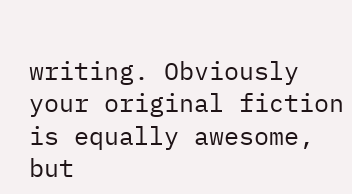writing. Obviously your original fiction is equally awesome, but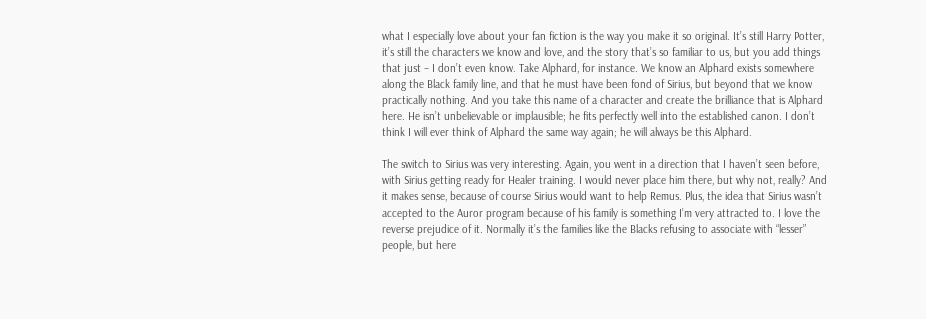what I especially love about your fan fiction is the way you make it so original. It’s still Harry Potter, it’s still the characters we know and love, and the story that’s so familiar to us, but you add things that just – I don’t even know. Take Alphard, for instance. We know an Alphard exists somewhere along the Black family line, and that he must have been fond of Sirius, but beyond that we know practically nothing. And you take this name of a character and create the brilliance that is Alphard here. He isn’t unbelievable or implausible; he fits perfectly well into the established canon. I don’t think I will ever think of Alphard the same way again; he will always be this Alphard.

The switch to Sirius was very interesting. Again, you went in a direction that I haven’t seen before, with Sirius getting ready for Healer training. I would never place him there, but why not, really? And it makes sense, because of course Sirius would want to help Remus. Plus, the idea that Sirius wasn’t accepted to the Auror program because of his family is something I’m very attracted to. I love the reverse prejudice of it. Normally it’s the families like the Blacks refusing to associate with “lesser” people, but here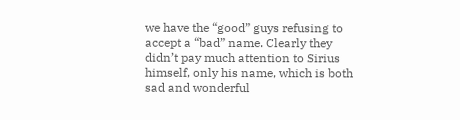we have the “good” guys refusing to accept a “bad” name. Clearly they didn’t pay much attention to Sirius himself, only his name, which is both sad and wonderful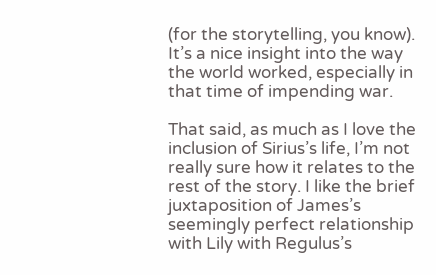(for the storytelling, you know). It’s a nice insight into the way the world worked, especially in that time of impending war.

That said, as much as I love the inclusion of Sirius’s life, I’m not really sure how it relates to the rest of the story. I like the brief juxtaposition of James’s seemingly perfect relationship with Lily with Regulus’s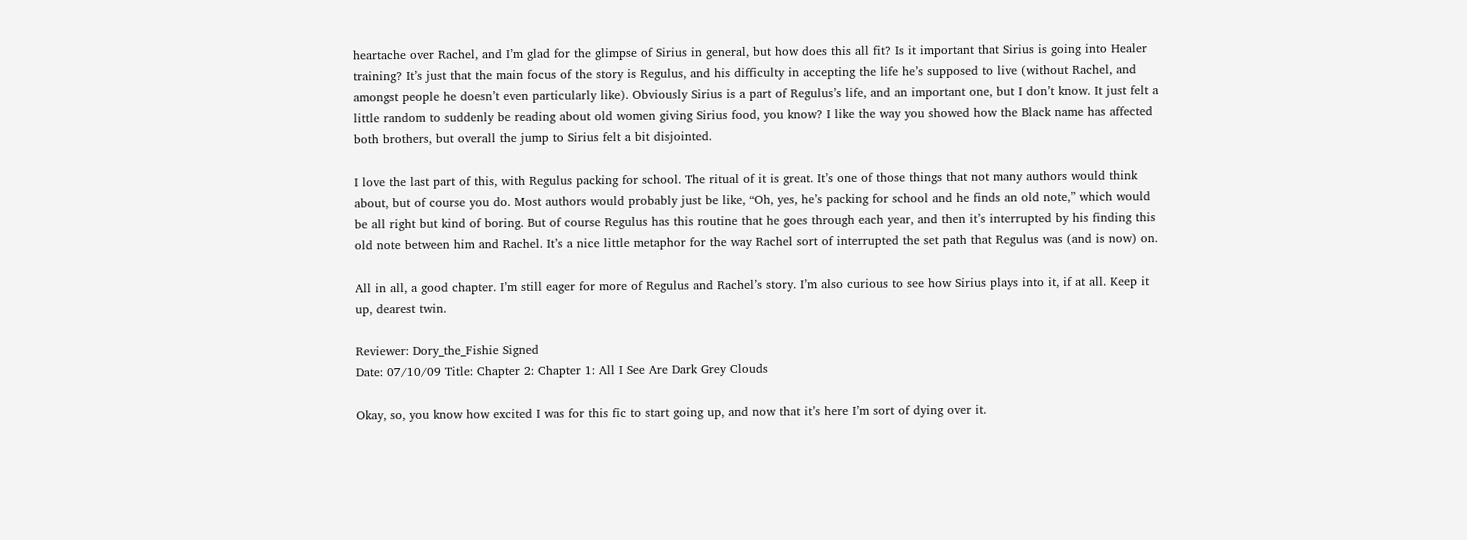heartache over Rachel, and I’m glad for the glimpse of Sirius in general, but how does this all fit? Is it important that Sirius is going into Healer training? It’s just that the main focus of the story is Regulus, and his difficulty in accepting the life he’s supposed to live (without Rachel, and amongst people he doesn’t even particularly like). Obviously Sirius is a part of Regulus’s life, and an important one, but I don’t know. It just felt a little random to suddenly be reading about old women giving Sirius food, you know? I like the way you showed how the Black name has affected both brothers, but overall the jump to Sirius felt a bit disjointed.

I love the last part of this, with Regulus packing for school. The ritual of it is great. It’s one of those things that not many authors would think about, but of course you do. Most authors would probably just be like, “Oh, yes, he’s packing for school and he finds an old note,” which would be all right but kind of boring. But of course Regulus has this routine that he goes through each year, and then it’s interrupted by his finding this old note between him and Rachel. It’s a nice little metaphor for the way Rachel sort of interrupted the set path that Regulus was (and is now) on.

All in all, a good chapter. I’m still eager for more of Regulus and Rachel’s story. I’m also curious to see how Sirius plays into it, if at all. Keep it up, dearest twin.

Reviewer: Dory_the_Fishie Signed
Date: 07/10/09 Title: Chapter 2: Chapter 1: All I See Are Dark Grey Clouds

Okay, so, you know how excited I was for this fic to start going up, and now that it’s here I’m sort of dying over it.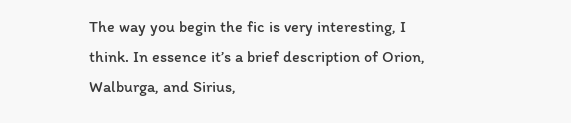The way you begin the fic is very interesting, I think. In essence it’s a brief description of Orion, Walburga, and Sirius,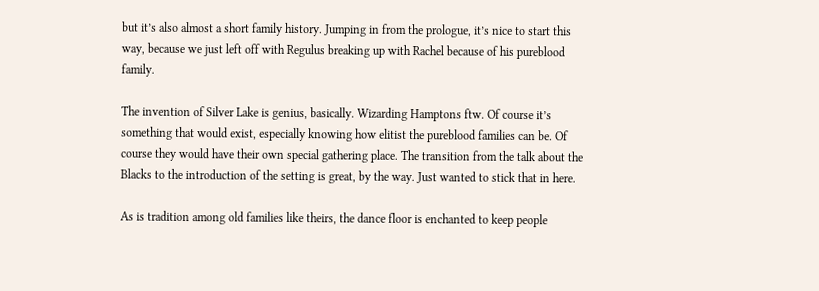but it’s also almost a short family history. Jumping in from the prologue, it’s nice to start this way, because we just left off with Regulus breaking up with Rachel because of his pureblood family.

The invention of Silver Lake is genius, basically. Wizarding Hamptons ftw. Of course it’s something that would exist, especially knowing how elitist the pureblood families can be. Of course they would have their own special gathering place. The transition from the talk about the Blacks to the introduction of the setting is great, by the way. Just wanted to stick that in here.

As is tradition among old families like theirs, the dance floor is enchanted to keep people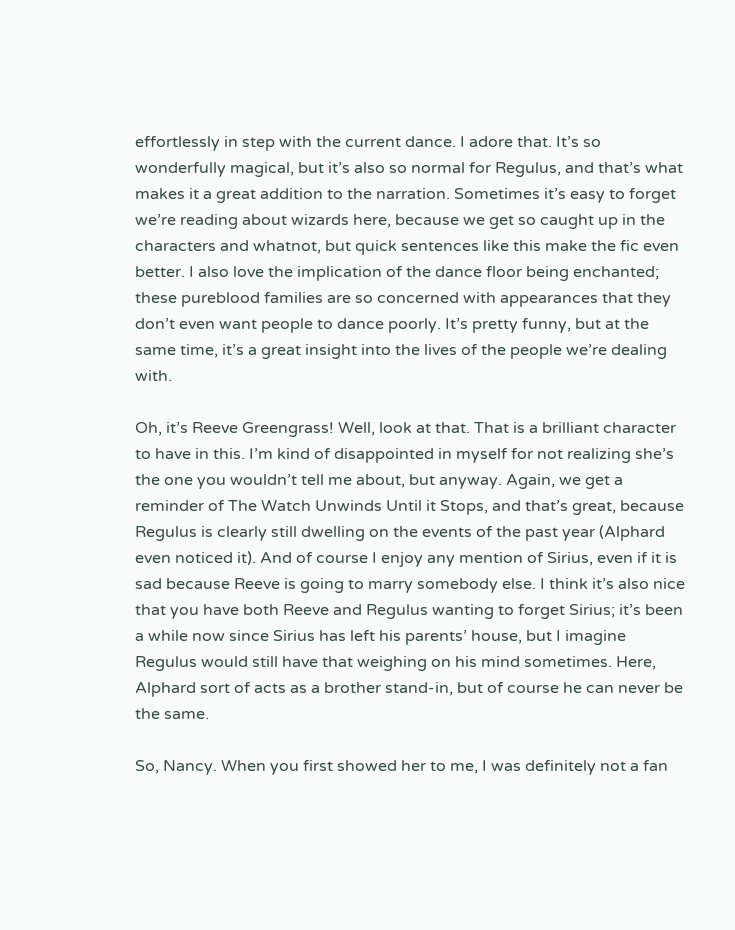effortlessly in step with the current dance. I adore that. It’s so wonderfully magical, but it’s also so normal for Regulus, and that’s what makes it a great addition to the narration. Sometimes it’s easy to forget we’re reading about wizards here, because we get so caught up in the characters and whatnot, but quick sentences like this make the fic even better. I also love the implication of the dance floor being enchanted; these pureblood families are so concerned with appearances that they don’t even want people to dance poorly. It’s pretty funny, but at the same time, it’s a great insight into the lives of the people we’re dealing with.

Oh, it’s Reeve Greengrass! Well, look at that. That is a brilliant character to have in this. I’m kind of disappointed in myself for not realizing she’s the one you wouldn’t tell me about, but anyway. Again, we get a reminder of The Watch Unwinds Until it Stops, and that’s great, because Regulus is clearly still dwelling on the events of the past year (Alphard even noticed it). And of course I enjoy any mention of Sirius, even if it is sad because Reeve is going to marry somebody else. I think it’s also nice that you have both Reeve and Regulus wanting to forget Sirius; it’s been a while now since Sirius has left his parents’ house, but I imagine Regulus would still have that weighing on his mind sometimes. Here, Alphard sort of acts as a brother stand-in, but of course he can never be the same.

So, Nancy. When you first showed her to me, I was definitely not a fan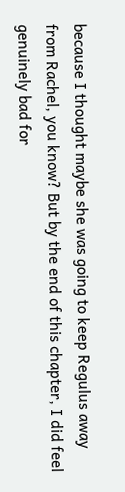because I thought maybe she was going to keep Regulus away from Rachel, you know? But by the end of this chapter, I did feel genuinely bad for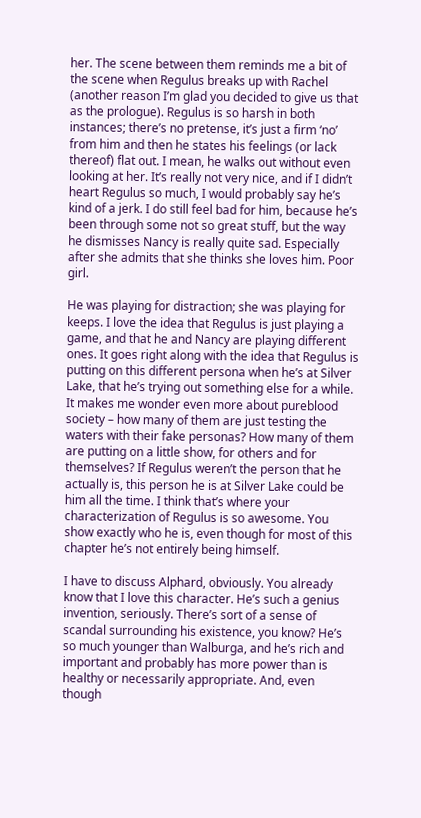her. The scene between them reminds me a bit of the scene when Regulus breaks up with Rachel (another reason I’m glad you decided to give us that as the prologue). Regulus is so harsh in both instances; there’s no pretense, it’s just a firm ‘no’ from him and then he states his feelings (or lack thereof) flat out. I mean, he walks out without even looking at her. It’s really not very nice, and if I didn’t heart Regulus so much, I would probably say he’s kind of a jerk. I do still feel bad for him, because he’s been through some not so great stuff, but the way he dismisses Nancy is really quite sad. Especially after she admits that she thinks she loves him. Poor girl.

He was playing for distraction; she was playing for keeps. I love the idea that Regulus is just playing a game, and that he and Nancy are playing different ones. It goes right along with the idea that Regulus is putting on this different persona when he’s at Silver Lake, that he’s trying out something else for a while. It makes me wonder even more about pureblood society – how many of them are just testing the waters with their fake personas? How many of them are putting on a little show, for others and for themselves? If Regulus weren’t the person that he actually is, this person he is at Silver Lake could be him all the time. I think that’s where your characterization of Regulus is so awesome. You show exactly who he is, even though for most of this chapter he’s not entirely being himself.

I have to discuss Alphard, obviously. You already know that I love this character. He’s such a genius invention, seriously. There’s sort of a sense of scandal surrounding his existence, you know? He’s so much younger than Walburga, and he’s rich and important and probably has more power than is healthy or necessarily appropriate. And, even though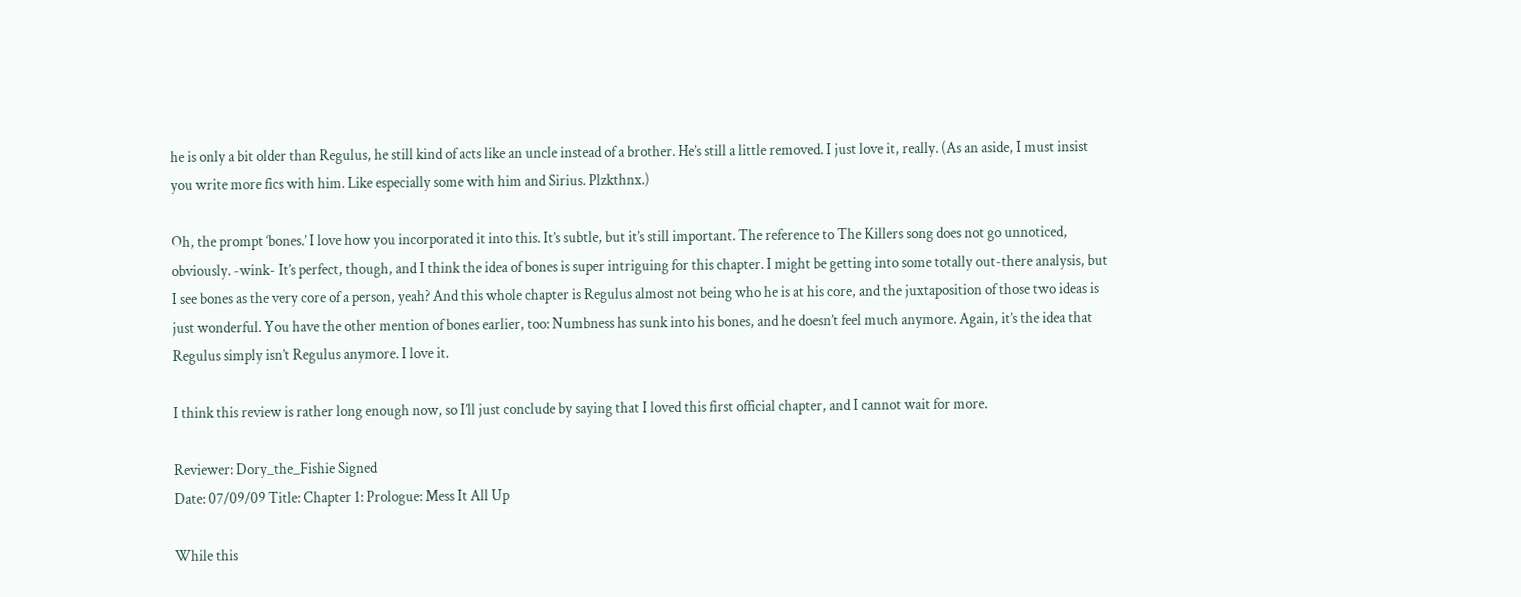he is only a bit older than Regulus, he still kind of acts like an uncle instead of a brother. He’s still a little removed. I just love it, really. (As an aside, I must insist you write more fics with him. Like especially some with him and Sirius. Plzkthnx.)

Oh, the prompt ‘bones.’ I love how you incorporated it into this. It’s subtle, but it’s still important. The reference to The Killers song does not go unnoticed, obviously. -wink- It’s perfect, though, and I think the idea of bones is super intriguing for this chapter. I might be getting into some totally out-there analysis, but I see bones as the very core of a person, yeah? And this whole chapter is Regulus almost not being who he is at his core, and the juxtaposition of those two ideas is just wonderful. You have the other mention of bones earlier, too: Numbness has sunk into his bones, and he doesn’t feel much anymore. Again, it’s the idea that Regulus simply isn’t Regulus anymore. I love it.

I think this review is rather long enough now, so I’ll just conclude by saying that I loved this first official chapter, and I cannot wait for more.

Reviewer: Dory_the_Fishie Signed
Date: 07/09/09 Title: Chapter 1: Prologue: Mess It All Up

While this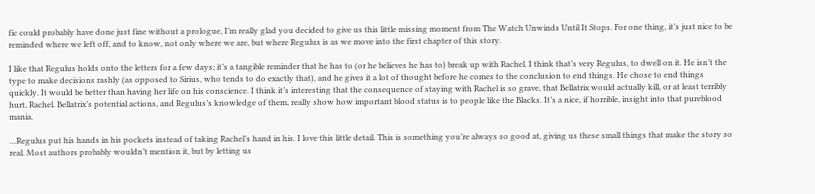fic could probably have done just fine without a prologue, I’m really glad you decided to give us this little missing moment from The Watch Unwinds Until It Stops. For one thing, it’s just nice to be reminded where we left off, and to know, not only where we are, but where Regulus is as we move into the first chapter of this story.

I like that Regulus holds onto the letters for a few days; it’s a tangible reminder that he has to (or he believes he has to) break up with Rachel. I think that’s very Regulus, to dwell on it. He isn’t the type to make decisions rashly (as opposed to Sirius, who tends to do exactly that), and he gives it a lot of thought before he comes to the conclusion to end things. He chose to end things quickly. It would be better than having her life on his conscience. I think it’s interesting that the consequence of staying with Rachel is so grave, that Bellatrix would actually kill, or at least terribly hurt, Rachel. Bellatrix’s potential actions, and Regulus’s knowledge of them, really show how important blood status is to people like the Blacks. It’s a nice, if horrible, insight into that pureblood mania.

…Regulus put his hands in his pockets instead of taking Rachel’s hand in his. I love this little detail. This is something you’re always so good at, giving us these small things that make the story so real. Most authors probably wouldn’t mention it, but by letting us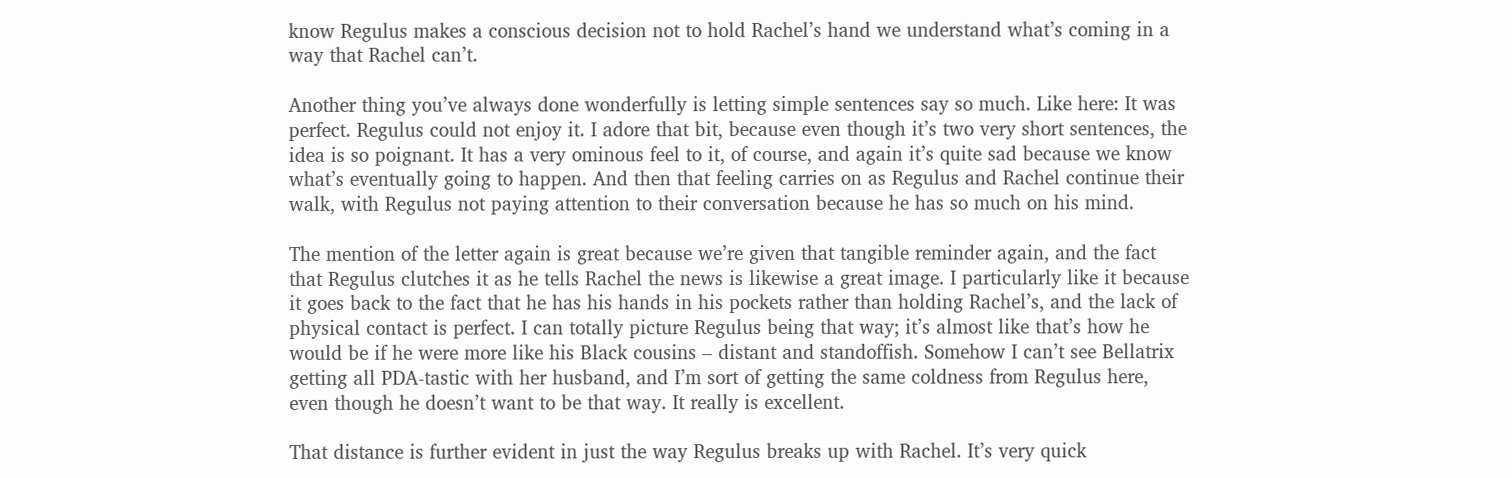know Regulus makes a conscious decision not to hold Rachel’s hand we understand what’s coming in a way that Rachel can’t.

Another thing you’ve always done wonderfully is letting simple sentences say so much. Like here: It was perfect. Regulus could not enjoy it. I adore that bit, because even though it’s two very short sentences, the idea is so poignant. It has a very ominous feel to it, of course, and again it’s quite sad because we know what’s eventually going to happen. And then that feeling carries on as Regulus and Rachel continue their walk, with Regulus not paying attention to their conversation because he has so much on his mind.

The mention of the letter again is great because we’re given that tangible reminder again, and the fact that Regulus clutches it as he tells Rachel the news is likewise a great image. I particularly like it because it goes back to the fact that he has his hands in his pockets rather than holding Rachel’s, and the lack of physical contact is perfect. I can totally picture Regulus being that way; it’s almost like that’s how he would be if he were more like his Black cousins – distant and standoffish. Somehow I can’t see Bellatrix getting all PDA-tastic with her husband, and I’m sort of getting the same coldness from Regulus here, even though he doesn’t want to be that way. It really is excellent.

That distance is further evident in just the way Regulus breaks up with Rachel. It’s very quick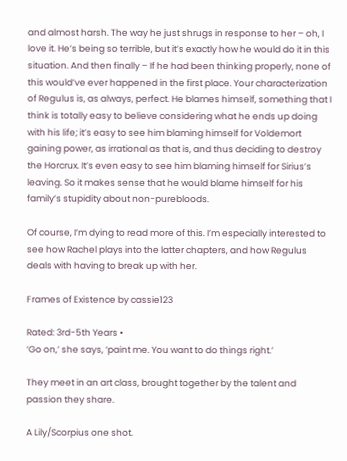and almost harsh. The way he just shrugs in response to her – oh, I love it. He’s being so terrible, but it’s exactly how he would do it in this situation. And then finally – If he had been thinking properly, none of this would’ve ever happened in the first place. Your characterization of Regulus is, as always, perfect. He blames himself, something that I think is totally easy to believe considering what he ends up doing with his life; it’s easy to see him blaming himself for Voldemort gaining power, as irrational as that is, and thus deciding to destroy the Horcrux. It’s even easy to see him blaming himself for Sirius’s leaving. So it makes sense that he would blame himself for his family’s stupidity about non-purebloods.

Of course, I’m dying to read more of this. I’m especially interested to see how Rachel plays into the latter chapters, and how Regulus deals with having to break up with her.

Frames of Existence by cassie123

Rated: 3rd-5th Years •
‘Go on,’ she says, ‘paint me. You want to do things right.’

They meet in an art class, brought together by the talent and passion they share.

A Lily/Scorpius one shot.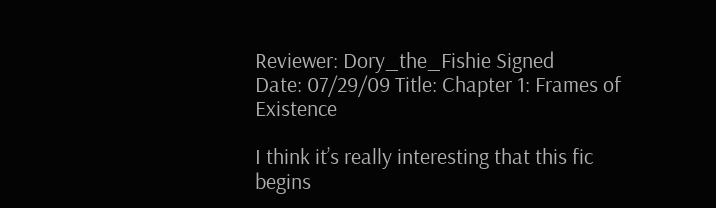Reviewer: Dory_the_Fishie Signed
Date: 07/29/09 Title: Chapter 1: Frames of Existence

I think it’s really interesting that this fic begins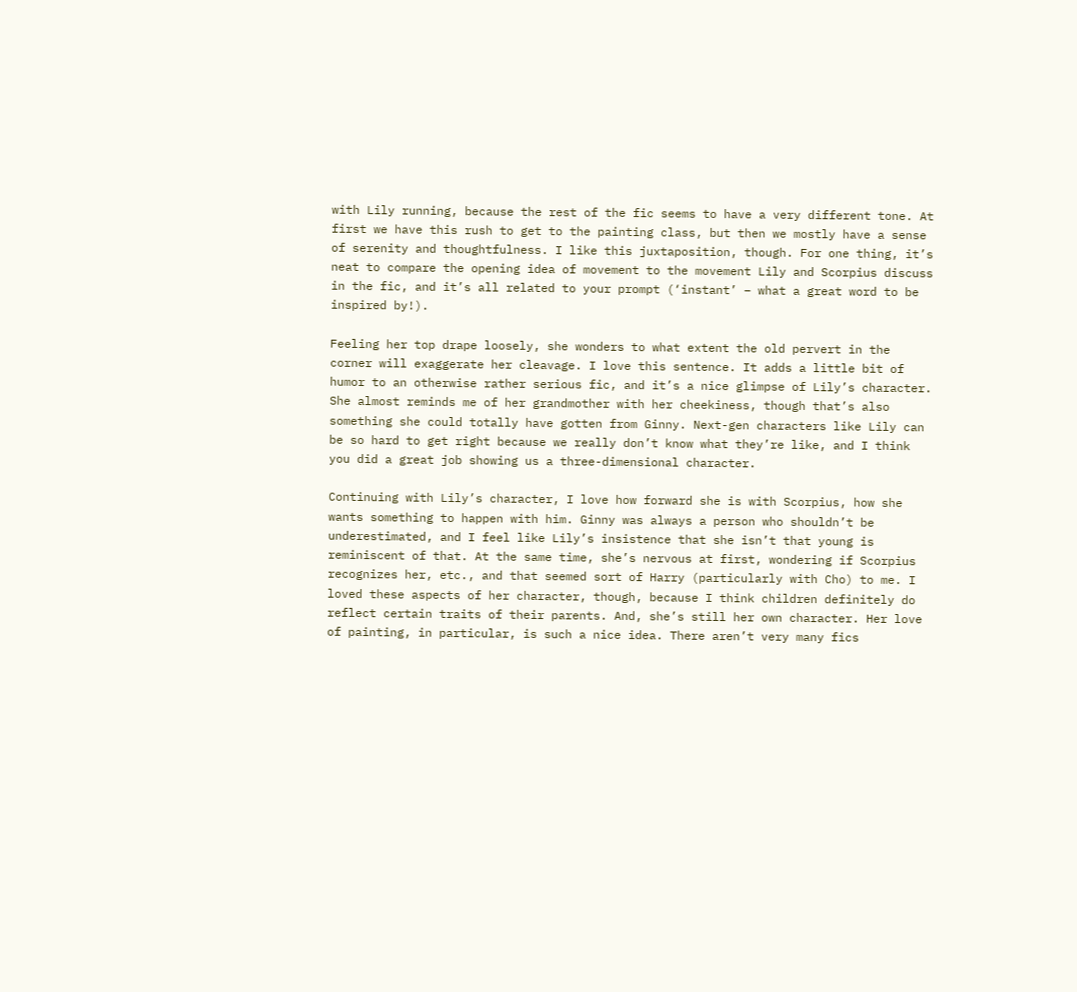with Lily running, because the rest of the fic seems to have a very different tone. At first we have this rush to get to the painting class, but then we mostly have a sense of serenity and thoughtfulness. I like this juxtaposition, though. For one thing, it’s neat to compare the opening idea of movement to the movement Lily and Scorpius discuss in the fic, and it’s all related to your prompt (‘instant’ – what a great word to be inspired by!).

Feeling her top drape loosely, she wonders to what extent the old pervert in the corner will exaggerate her cleavage. I love this sentence. It adds a little bit of humor to an otherwise rather serious fic, and it’s a nice glimpse of Lily’s character. She almost reminds me of her grandmother with her cheekiness, though that’s also something she could totally have gotten from Ginny. Next-gen characters like Lily can be so hard to get right because we really don’t know what they’re like, and I think you did a great job showing us a three-dimensional character.

Continuing with Lily’s character, I love how forward she is with Scorpius, how she wants something to happen with him. Ginny was always a person who shouldn’t be underestimated, and I feel like Lily’s insistence that she isn’t that young is reminiscent of that. At the same time, she’s nervous at first, wondering if Scorpius recognizes her, etc., and that seemed sort of Harry (particularly with Cho) to me. I loved these aspects of her character, though, because I think children definitely do reflect certain traits of their parents. And, she’s still her own character. Her love of painting, in particular, is such a nice idea. There aren’t very many fics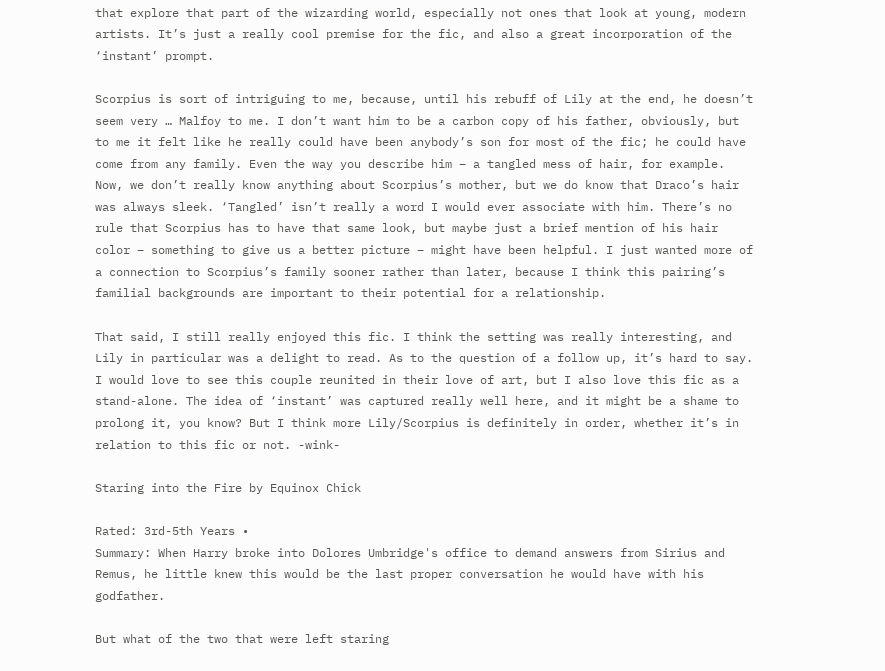that explore that part of the wizarding world, especially not ones that look at young, modern artists. It’s just a really cool premise for the fic, and also a great incorporation of the ‘instant’ prompt.

Scorpius is sort of intriguing to me, because, until his rebuff of Lily at the end, he doesn’t seem very … Malfoy to me. I don’t want him to be a carbon copy of his father, obviously, but to me it felt like he really could have been anybody’s son for most of the fic; he could have come from any family. Even the way you describe him – a tangled mess of hair, for example. Now, we don’t really know anything about Scorpius’s mother, but we do know that Draco’s hair was always sleek. ‘Tangled’ isn’t really a word I would ever associate with him. There’s no rule that Scorpius has to have that same look, but maybe just a brief mention of his hair color – something to give us a better picture – might have been helpful. I just wanted more of a connection to Scorpius’s family sooner rather than later, because I think this pairing’s familial backgrounds are important to their potential for a relationship.

That said, I still really enjoyed this fic. I think the setting was really interesting, and Lily in particular was a delight to read. As to the question of a follow up, it’s hard to say. I would love to see this couple reunited in their love of art, but I also love this fic as a stand-alone. The idea of ‘instant’ was captured really well here, and it might be a shame to prolong it, you know? But I think more Lily/Scorpius is definitely in order, whether it’s in relation to this fic or not. -wink-

Staring into the Fire by Equinox Chick

Rated: 3rd-5th Years •
Summary: When Harry broke into Dolores Umbridge's office to demand answers from Sirius and Remus, he little knew this would be the last proper conversation he would have with his godfather.

But what of the two that were left staring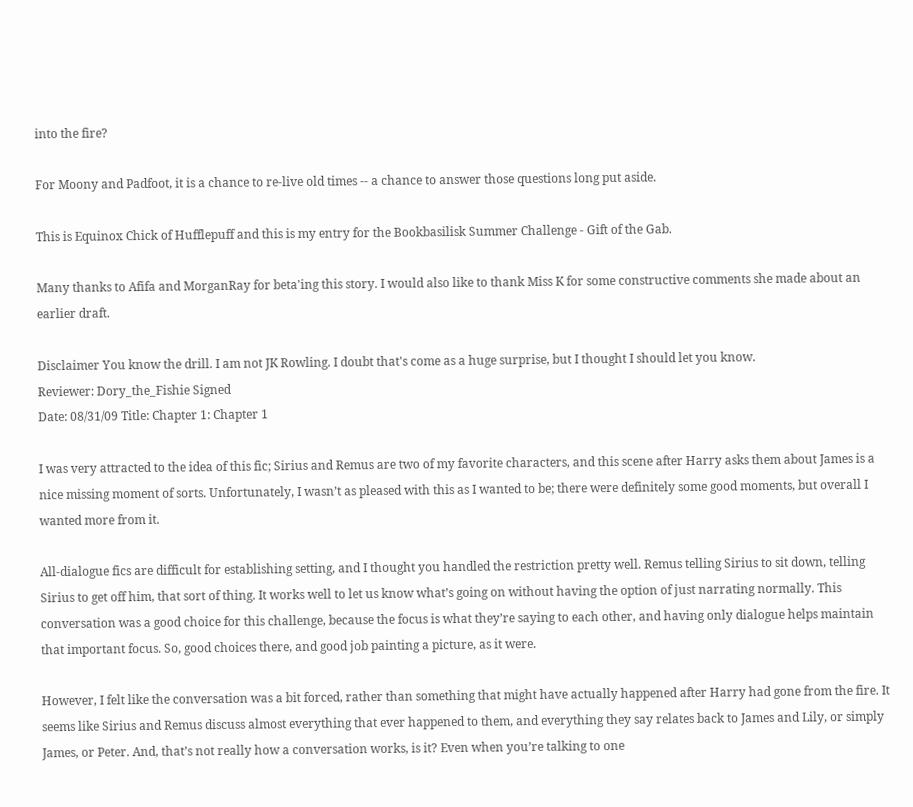into the fire?

For Moony and Padfoot, it is a chance to re-live old times -- a chance to answer those questions long put aside.

This is Equinox Chick of Hufflepuff and this is my entry for the Bookbasilisk Summer Challenge - Gift of the Gab.

Many thanks to Afifa and MorganRay for beta'ing this story. I would also like to thank Miss K for some constructive comments she made about an earlier draft.

Disclaimer You know the drill. I am not JK Rowling. I doubt that's come as a huge surprise, but I thought I should let you know.
Reviewer: Dory_the_Fishie Signed
Date: 08/31/09 Title: Chapter 1: Chapter 1

I was very attracted to the idea of this fic; Sirius and Remus are two of my favorite characters, and this scene after Harry asks them about James is a nice missing moment of sorts. Unfortunately, I wasn’t as pleased with this as I wanted to be; there were definitely some good moments, but overall I wanted more from it.

All-dialogue fics are difficult for establishing setting, and I thought you handled the restriction pretty well. Remus telling Sirius to sit down, telling Sirius to get off him, that sort of thing. It works well to let us know what’s going on without having the option of just narrating normally. This conversation was a good choice for this challenge, because the focus is what they’re saying to each other, and having only dialogue helps maintain that important focus. So, good choices there, and good job painting a picture, as it were.

However, I felt like the conversation was a bit forced, rather than something that might have actually happened after Harry had gone from the fire. It seems like Sirius and Remus discuss almost everything that ever happened to them, and everything they say relates back to James and Lily, or simply James, or Peter. And, that’s not really how a conversation works, is it? Even when you’re talking to one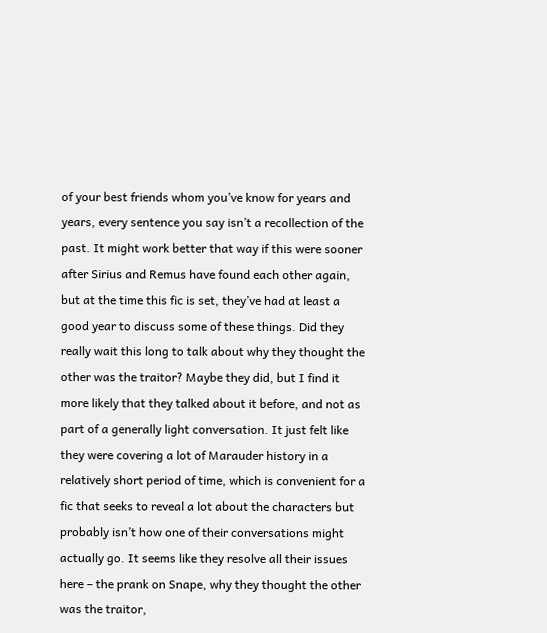of your best friends whom you’ve know for years and years, every sentence you say isn’t a recollection of the past. It might work better that way if this were sooner after Sirius and Remus have found each other again, but at the time this fic is set, they’ve had at least a good year to discuss some of these things. Did they really wait this long to talk about why they thought the other was the traitor? Maybe they did, but I find it more likely that they talked about it before, and not as part of a generally light conversation. It just felt like they were covering a lot of Marauder history in a relatively short period of time, which is convenient for a fic that seeks to reveal a lot about the characters but probably isn’t how one of their conversations might actually go. It seems like they resolve all their issues here – the prank on Snape, why they thought the other was the traitor,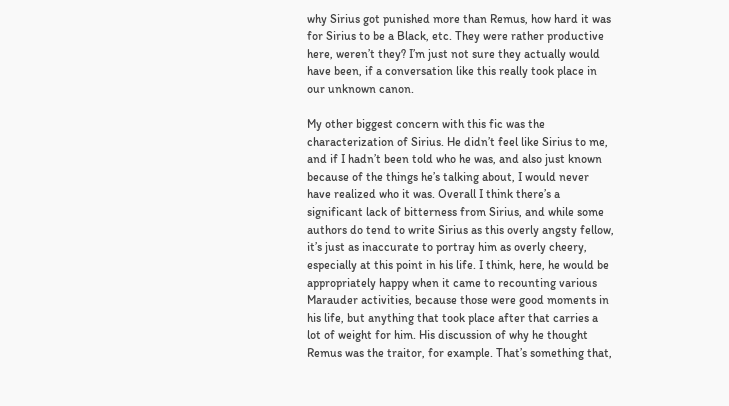why Sirius got punished more than Remus, how hard it was for Sirius to be a Black, etc. They were rather productive here, weren’t they? I’m just not sure they actually would have been, if a conversation like this really took place in our unknown canon.

My other biggest concern with this fic was the characterization of Sirius. He didn’t feel like Sirius to me, and if I hadn’t been told who he was, and also just known because of the things he’s talking about, I would never have realized who it was. Overall I think there’s a significant lack of bitterness from Sirius, and while some authors do tend to write Sirius as this overly angsty fellow, it’s just as inaccurate to portray him as overly cheery, especially at this point in his life. I think, here, he would be appropriately happy when it came to recounting various Marauder activities, because those were good moments in his life, but anything that took place after that carries a lot of weight for him. His discussion of why he thought Remus was the traitor, for example. That’s something that,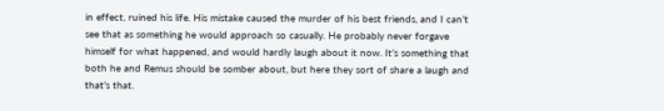in effect, ruined his life. His mistake caused the murder of his best friends, and I can’t see that as something he would approach so casually. He probably never forgave himself for what happened, and would hardly laugh about it now. It’s something that both he and Remus should be somber about, but here they sort of share a laugh and that’s that.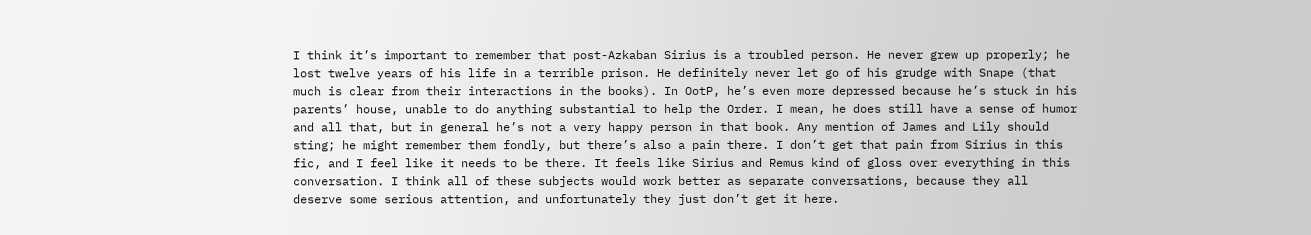I think it’s important to remember that post-Azkaban Sirius is a troubled person. He never grew up properly; he lost twelve years of his life in a terrible prison. He definitely never let go of his grudge with Snape (that much is clear from their interactions in the books). In OotP, he’s even more depressed because he’s stuck in his parents’ house, unable to do anything substantial to help the Order. I mean, he does still have a sense of humor and all that, but in general he’s not a very happy person in that book. Any mention of James and Lily should sting; he might remember them fondly, but there’s also a pain there. I don’t get that pain from Sirius in this fic, and I feel like it needs to be there. It feels like Sirius and Remus kind of gloss over everything in this conversation. I think all of these subjects would work better as separate conversations, because they all deserve some serious attention, and unfortunately they just don’t get it here.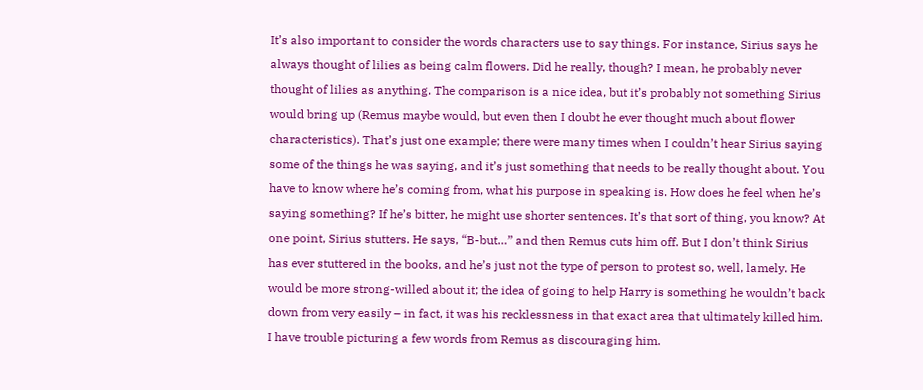It’s also important to consider the words characters use to say things. For instance, Sirius says he always thought of lilies as being calm flowers. Did he really, though? I mean, he probably never thought of lilies as anything. The comparison is a nice idea, but it’s probably not something Sirius would bring up (Remus maybe would, but even then I doubt he ever thought much about flower characteristics). That’s just one example; there were many times when I couldn’t hear Sirius saying some of the things he was saying, and it’s just something that needs to be really thought about. You have to know where he’s coming from, what his purpose in speaking is. How does he feel when he’s saying something? If he’s bitter, he might use shorter sentences. It’s that sort of thing, you know? At one point, Sirius stutters. He says, “B-but…” and then Remus cuts him off. But I don’t think Sirius has ever stuttered in the books, and he’s just not the type of person to protest so, well, lamely. He would be more strong-willed about it; the idea of going to help Harry is something he wouldn’t back down from very easily – in fact, it was his recklessness in that exact area that ultimately killed him. I have trouble picturing a few words from Remus as discouraging him.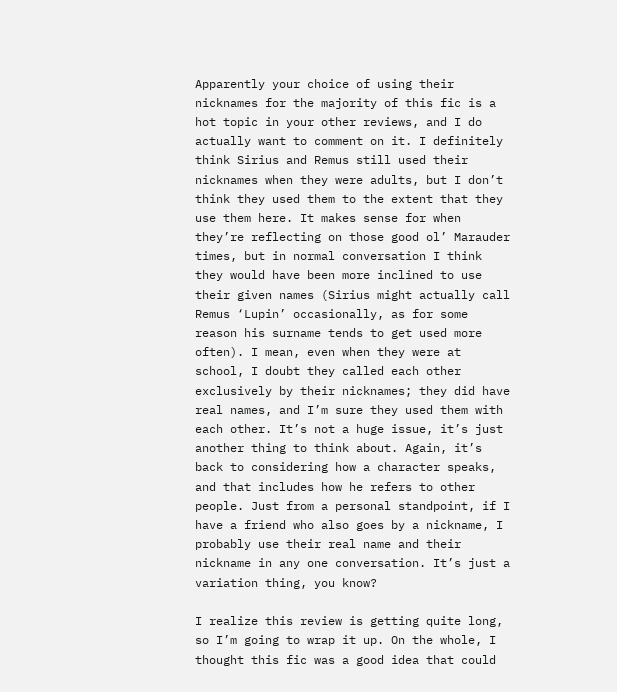Apparently your choice of using their nicknames for the majority of this fic is a hot topic in your other reviews, and I do actually want to comment on it. I definitely think Sirius and Remus still used their nicknames when they were adults, but I don’t think they used them to the extent that they use them here. It makes sense for when they’re reflecting on those good ol’ Marauder times, but in normal conversation I think they would have been more inclined to use their given names (Sirius might actually call Remus ‘Lupin’ occasionally, as for some reason his surname tends to get used more often). I mean, even when they were at school, I doubt they called each other exclusively by their nicknames; they did have real names, and I’m sure they used them with each other. It’s not a huge issue, it’s just another thing to think about. Again, it’s back to considering how a character speaks, and that includes how he refers to other people. Just from a personal standpoint, if I have a friend who also goes by a nickname, I probably use their real name and their nickname in any one conversation. It’s just a variation thing, you know?

I realize this review is getting quite long, so I’m going to wrap it up. On the whole, I thought this fic was a good idea that could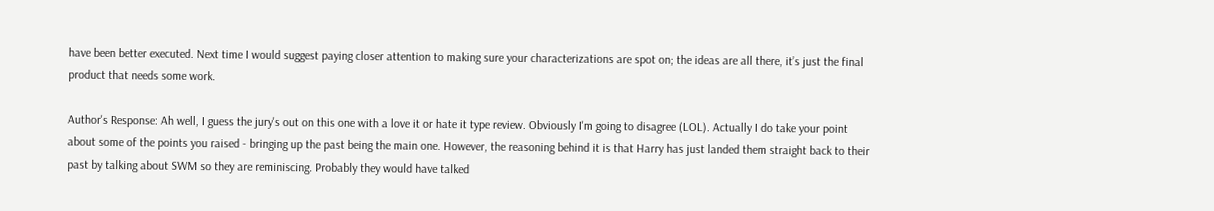have been better executed. Next time I would suggest paying closer attention to making sure your characterizations are spot on; the ideas are all there, it’s just the final product that needs some work.

Author's Response: Ah well, I guess the jury's out on this one with a love it or hate it type review. Obviously I'm going to disagree (LOL). Actually I do take your point about some of the points you raised - bringing up the past being the main one. However, the reasoning behind it is that Harry has just landed them straight back to their past by talking about SWM so they are reminiscing. Probably they would have talked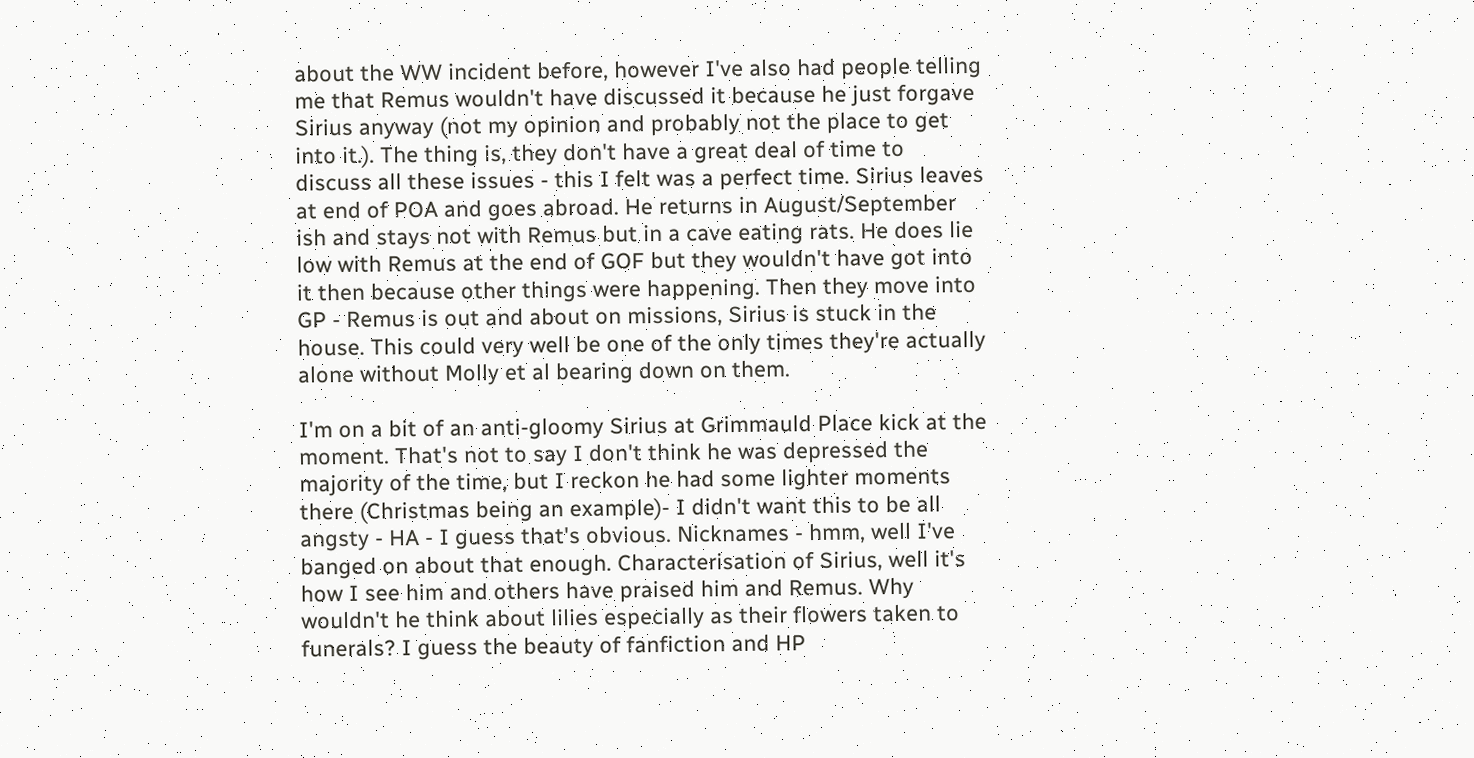about the WW incident before, however I've also had people telling me that Remus wouldn't have discussed it because he just forgave Sirius anyway (not my opinion and probably not the place to get into it.). The thing is, they don't have a great deal of time to discuss all these issues - this I felt was a perfect time. Sirius leaves at end of POA and goes abroad. He returns in August/September ish and stays not with Remus but in a cave eating rats. He does lie low with Remus at the end of GOF but they wouldn't have got into it then because other things were happening. Then they move into GP - Remus is out and about on missions, Sirius is stuck in the house. This could very well be one of the only times they're actually alone without Molly et al bearing down on them.

I'm on a bit of an anti-gloomy Sirius at Grimmauld Place kick at the moment. That's not to say I don't think he was depressed the majority of the time, but I reckon he had some lighter moments there (Christmas being an example)- I didn't want this to be all angsty - HA - I guess that's obvious. Nicknames - hmm, well I've banged on about that enough. Characterisation of Sirius, well it's how I see him and others have praised him and Remus. Why wouldn't he think about lilies especially as their flowers taken to funerals? I guess the beauty of fanfiction and HP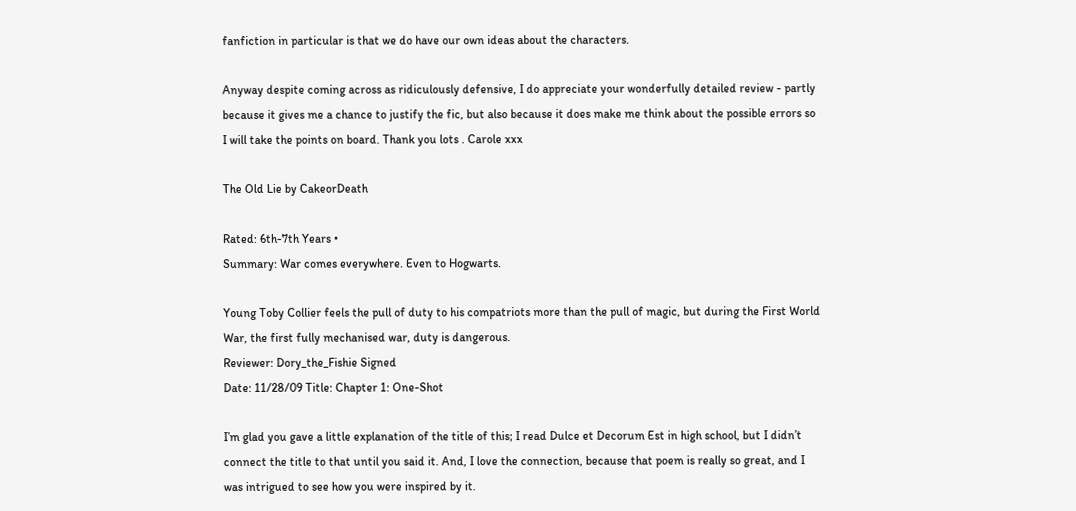fanfiction in particular is that we do have our own ideas about the characters.

Anyway despite coming across as ridiculously defensive, I do appreciate your wonderfully detailed review - partly because it gives me a chance to justify the fic, but also because it does make me think about the possible errors so I will take the points on board. Thank you lots . Carole xxx

The Old Lie by CakeorDeath

Rated: 6th-7th Years •
Summary: War comes everywhere. Even to Hogwarts.

Young Toby Collier feels the pull of duty to his compatriots more than the pull of magic, but during the First World War, the first fully mechanised war, duty is dangerous.
Reviewer: Dory_the_Fishie Signed
Date: 11/28/09 Title: Chapter 1: One-Shot

I’m glad you gave a little explanation of the title of this; I read Dulce et Decorum Est in high school, but I didn’t connect the title to that until you said it. And, I love the connection, because that poem is really so great, and I was intrigued to see how you were inspired by it.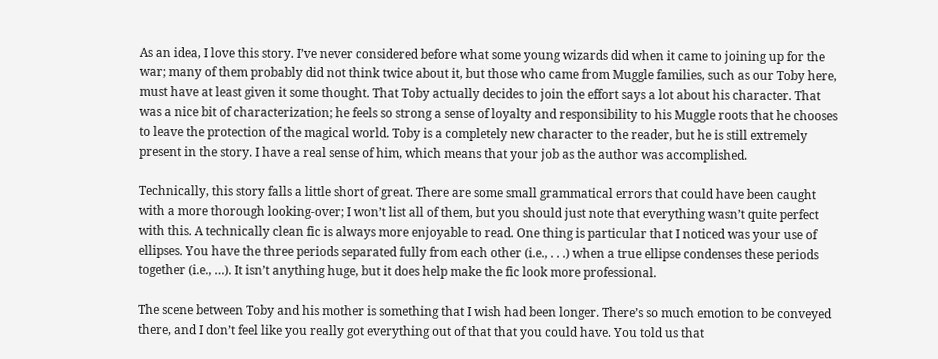As an idea, I love this story. I’ve never considered before what some young wizards did when it came to joining up for the war; many of them probably did not think twice about it, but those who came from Muggle families, such as our Toby here, must have at least given it some thought. That Toby actually decides to join the effort says a lot about his character. That was a nice bit of characterization; he feels so strong a sense of loyalty and responsibility to his Muggle roots that he chooses to leave the protection of the magical world. Toby is a completely new character to the reader, but he is still extremely present in the story. I have a real sense of him, which means that your job as the author was accomplished.

Technically, this story falls a little short of great. There are some small grammatical errors that could have been caught with a more thorough looking-over; I won’t list all of them, but you should just note that everything wasn’t quite perfect with this. A technically clean fic is always more enjoyable to read. One thing is particular that I noticed was your use of ellipses. You have the three periods separated fully from each other (i.e., . . .) when a true ellipse condenses these periods together (i.e., …). It isn’t anything huge, but it does help make the fic look more professional.

The scene between Toby and his mother is something that I wish had been longer. There’s so much emotion to be conveyed there, and I don’t feel like you really got everything out of that that you could have. You told us that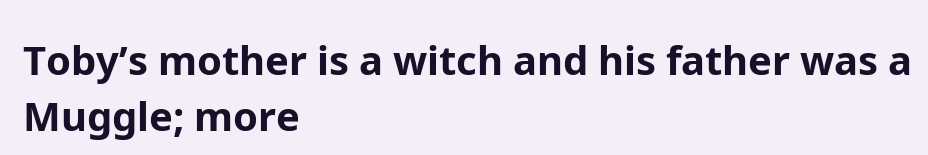Toby’s mother is a witch and his father was a Muggle; more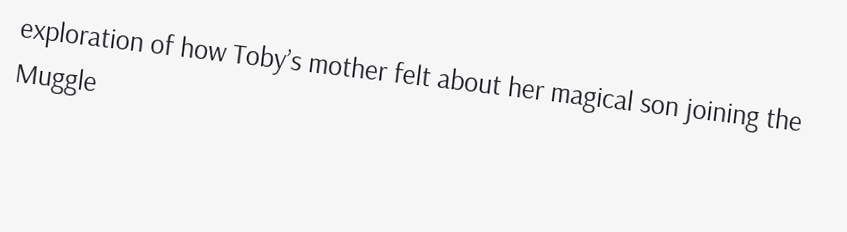exploration of how Toby’s mother felt about her magical son joining the Muggle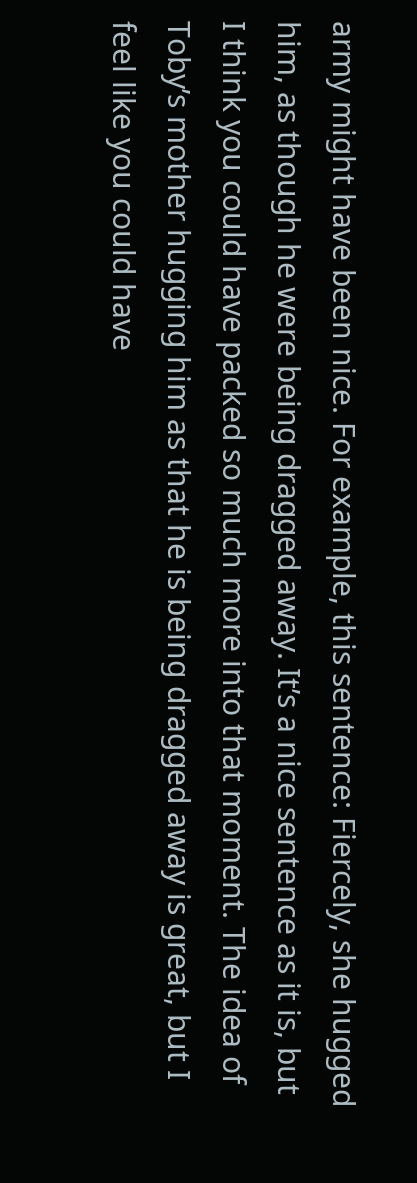army might have been nice. For example, this sentence: Fiercely, she hugged him, as though he were being dragged away. It’s a nice sentence as it is, but I think you could have packed so much more into that moment. The idea of Toby’s mother hugging him as that he is being dragged away is great, but I feel like you could have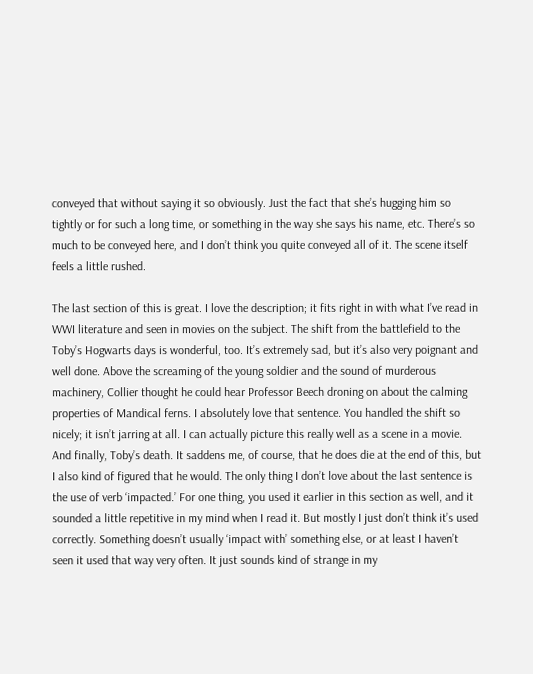conveyed that without saying it so obviously. Just the fact that she’s hugging him so tightly or for such a long time, or something in the way she says his name, etc. There’s so much to be conveyed here, and I don’t think you quite conveyed all of it. The scene itself feels a little rushed.

The last section of this is great. I love the description; it fits right in with what I’ve read in WWI literature and seen in movies on the subject. The shift from the battlefield to the Toby’s Hogwarts days is wonderful, too. It’s extremely sad, but it’s also very poignant and well done. Above the screaming of the young soldier and the sound of murderous machinery, Collier thought he could hear Professor Beech droning on about the calming properties of Mandical ferns. I absolutely love that sentence. You handled the shift so nicely; it isn’t jarring at all. I can actually picture this really well as a scene in a movie. And finally, Toby’s death. It saddens me, of course, that he does die at the end of this, but I also kind of figured that he would. The only thing I don’t love about the last sentence is the use of verb ‘impacted.’ For one thing, you used it earlier in this section as well, and it sounded a little repetitive in my mind when I read it. But mostly I just don’t think it’s used correctly. Something doesn’t usually ‘impact with’ something else, or at least I haven’t seen it used that way very often. It just sounds kind of strange in my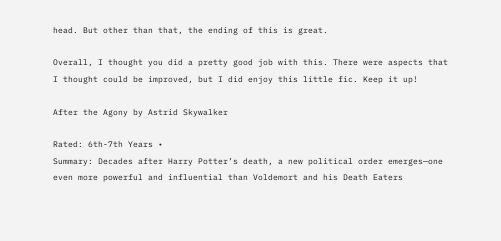head. But other than that, the ending of this is great.

Overall, I thought you did a pretty good job with this. There were aspects that I thought could be improved, but I did enjoy this little fic. Keep it up!

After the Agony by Astrid Skywalker

Rated: 6th-7th Years •
Summary: Decades after Harry Potter’s death, a new political order emerges—one even more powerful and influential than Voldemort and his Death Eaters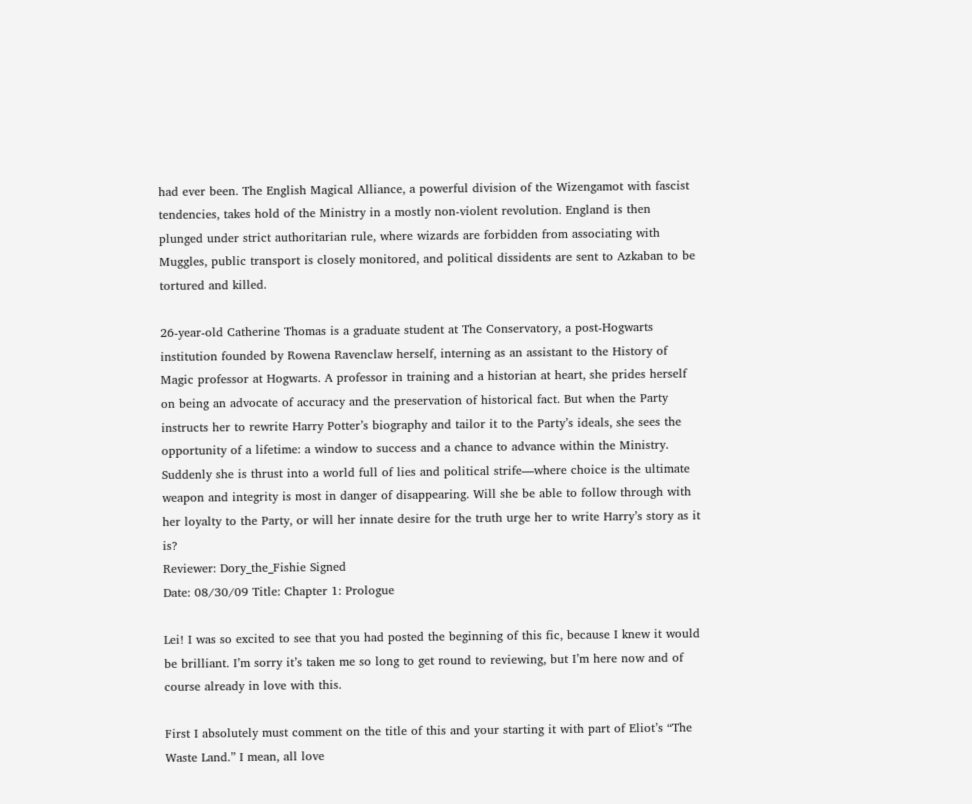had ever been. The English Magical Alliance, a powerful division of the Wizengamot with fascist tendencies, takes hold of the Ministry in a mostly non-violent revolution. England is then plunged under strict authoritarian rule, where wizards are forbidden from associating with Muggles, public transport is closely monitored, and political dissidents are sent to Azkaban to be tortured and killed.

26-year-old Catherine Thomas is a graduate student at The Conservatory, a post-Hogwarts institution founded by Rowena Ravenclaw herself, interning as an assistant to the History of Magic professor at Hogwarts. A professor in training and a historian at heart, she prides herself on being an advocate of accuracy and the preservation of historical fact. But when the Party instructs her to rewrite Harry Potter’s biography and tailor it to the Party’s ideals, she sees the opportunity of a lifetime: a window to success and a chance to advance within the Ministry. Suddenly she is thrust into a world full of lies and political strife—where choice is the ultimate weapon and integrity is most in danger of disappearing. Will she be able to follow through with her loyalty to the Party, or will her innate desire for the truth urge her to write Harry’s story as it is?
Reviewer: Dory_the_Fishie Signed
Date: 08/30/09 Title: Chapter 1: Prologue

Lei! I was so excited to see that you had posted the beginning of this fic, because I knew it would be brilliant. I’m sorry it’s taken me so long to get round to reviewing, but I’m here now and of course already in love with this.

First I absolutely must comment on the title of this and your starting it with part of Eliot’s “The Waste Land.” I mean, all love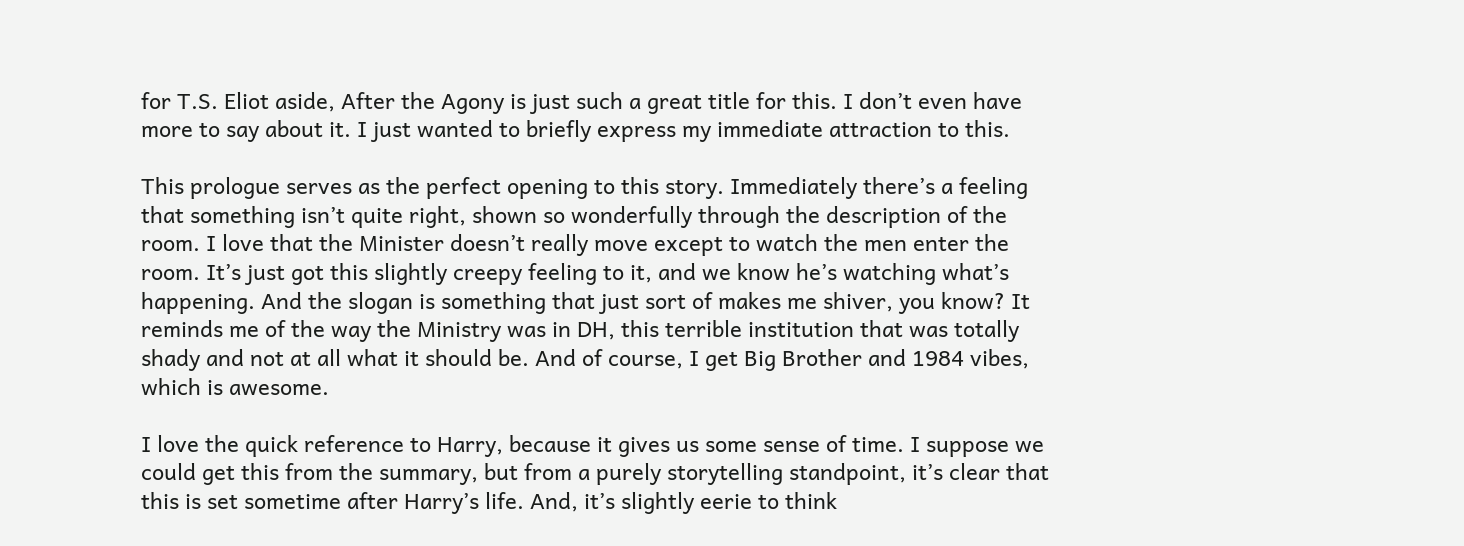for T.S. Eliot aside, After the Agony is just such a great title for this. I don’t even have more to say about it. I just wanted to briefly express my immediate attraction to this.

This prologue serves as the perfect opening to this story. Immediately there’s a feeling that something isn’t quite right, shown so wonderfully through the description of the room. I love that the Minister doesn’t really move except to watch the men enter the room. It’s just got this slightly creepy feeling to it, and we know he’s watching what’s happening. And the slogan is something that just sort of makes me shiver, you know? It reminds me of the way the Ministry was in DH, this terrible institution that was totally shady and not at all what it should be. And of course, I get Big Brother and 1984 vibes, which is awesome.

I love the quick reference to Harry, because it gives us some sense of time. I suppose we could get this from the summary, but from a purely storytelling standpoint, it’s clear that this is set sometime after Harry’s life. And, it’s slightly eerie to think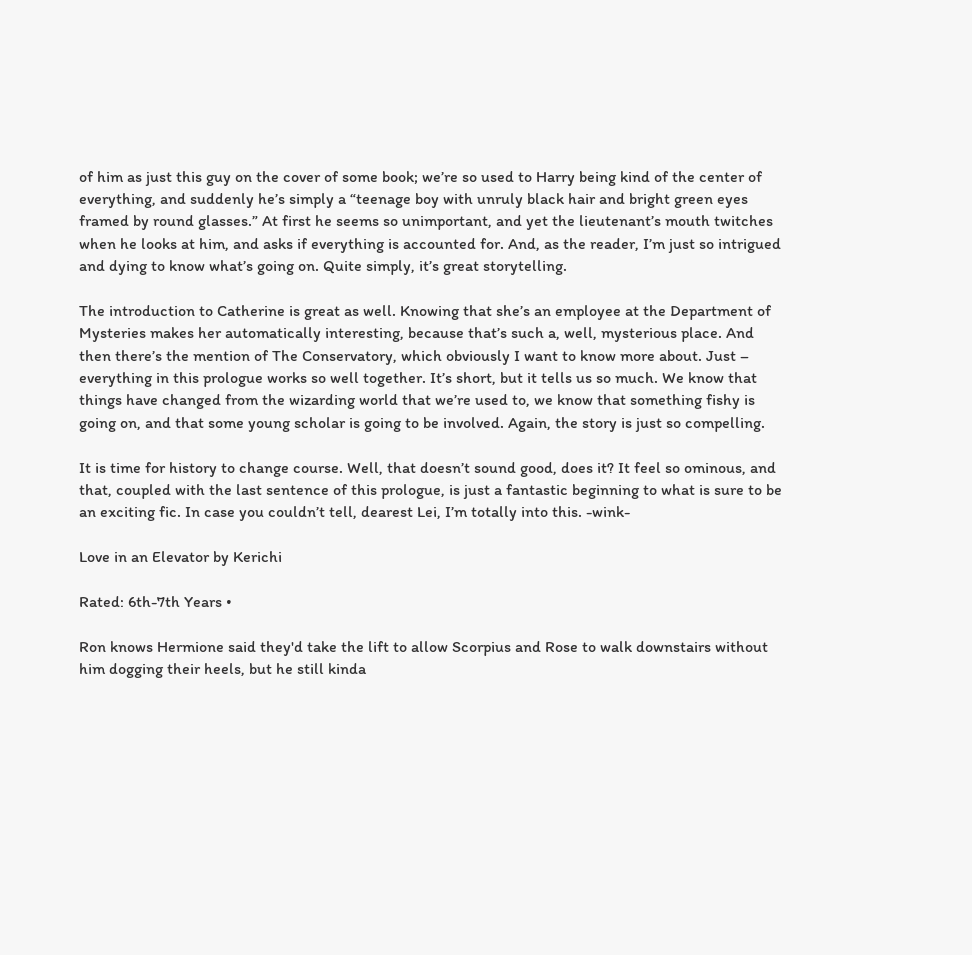of him as just this guy on the cover of some book; we’re so used to Harry being kind of the center of everything, and suddenly he’s simply a “teenage boy with unruly black hair and bright green eyes framed by round glasses.” At first he seems so unimportant, and yet the lieutenant’s mouth twitches when he looks at him, and asks if everything is accounted for. And, as the reader, I’m just so intrigued and dying to know what’s going on. Quite simply, it’s great storytelling.

The introduction to Catherine is great as well. Knowing that she’s an employee at the Department of Mysteries makes her automatically interesting, because that’s such a, well, mysterious place. And then there’s the mention of The Conservatory, which obviously I want to know more about. Just – everything in this prologue works so well together. It’s short, but it tells us so much. We know that things have changed from the wizarding world that we’re used to, we know that something fishy is going on, and that some young scholar is going to be involved. Again, the story is just so compelling.

It is time for history to change course. Well, that doesn’t sound good, does it? It feel so ominous, and that, coupled with the last sentence of this prologue, is just a fantastic beginning to what is sure to be an exciting fic. In case you couldn’t tell, dearest Lei, I’m totally into this. -wink-

Love in an Elevator by Kerichi

Rated: 6th-7th Years •

Ron knows Hermione said they'd take the lift to allow Scorpius and Rose to walk downstairs without him dogging their heels, but he still kinda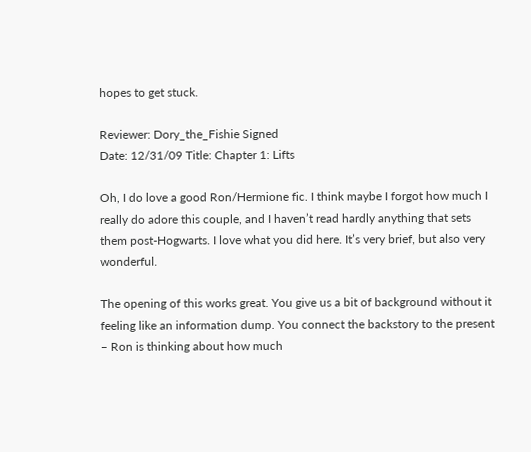hopes to get stuck.

Reviewer: Dory_the_Fishie Signed
Date: 12/31/09 Title: Chapter 1: Lifts

Oh, I do love a good Ron/Hermione fic. I think maybe I forgot how much I really do adore this couple, and I haven’t read hardly anything that sets them post-Hogwarts. I love what you did here. It’s very brief, but also very wonderful.

The opening of this works great. You give us a bit of background without it feeling like an information dump. You connect the backstory to the present – Ron is thinking about how much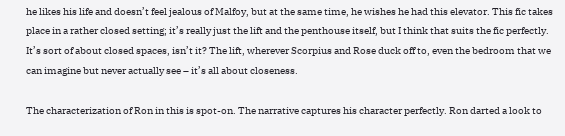he likes his life and doesn’t feel jealous of Malfoy, but at the same time, he wishes he had this elevator. This fic takes place in a rather closed setting; it’s really just the lift and the penthouse itself, but I think that suits the fic perfectly. It’s sort of about closed spaces, isn’t it? The lift, wherever Scorpius and Rose duck off to, even the bedroom that we can imagine but never actually see – it’s all about closeness.

The characterization of Ron in this is spot-on. The narrative captures his character perfectly. Ron darted a look to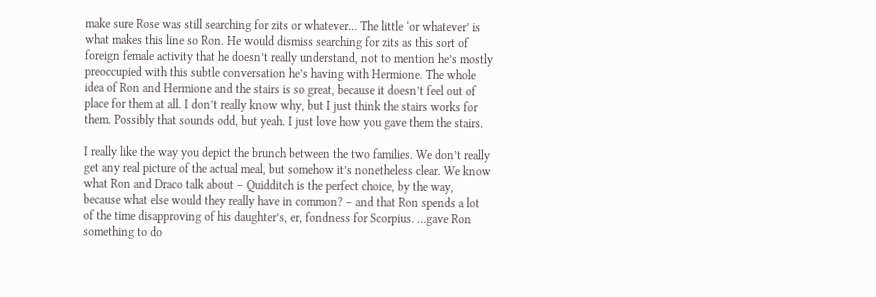make sure Rose was still searching for zits or whatever… The little ‘or whatever’ is what makes this line so Ron. He would dismiss searching for zits as this sort of foreign female activity that he doesn’t really understand, not to mention he’s mostly preoccupied with this subtle conversation he’s having with Hermione. The whole idea of Ron and Hermione and the stairs is so great, because it doesn’t feel out of place for them at all. I don’t really know why, but I just think the stairs works for them. Possibly that sounds odd, but yeah. I just love how you gave them the stairs.

I really like the way you depict the brunch between the two families. We don’t really get any real picture of the actual meal, but somehow it’s nonetheless clear. We know what Ron and Draco talk about – Quidditch is the perfect choice, by the way, because what else would they really have in common? – and that Ron spends a lot of the time disapproving of his daughter’s, er, fondness for Scorpius. …gave Ron something to do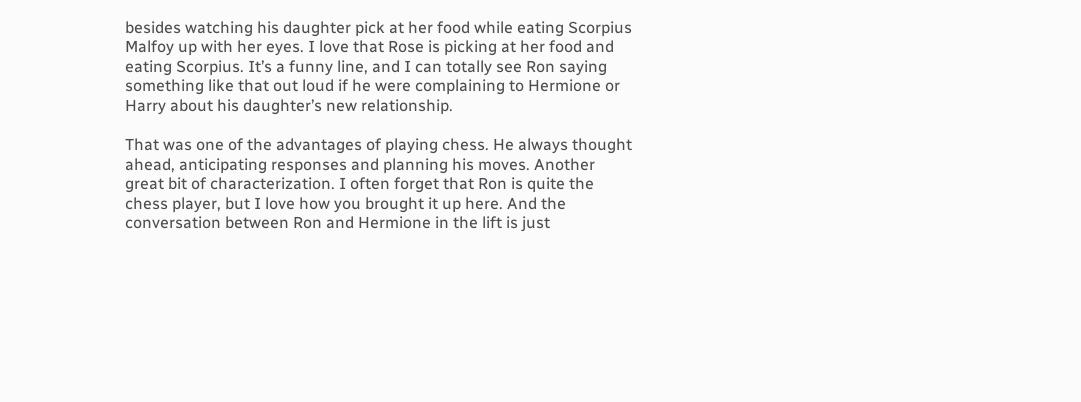besides watching his daughter pick at her food while eating Scorpius Malfoy up with her eyes. I love that Rose is picking at her food and eating Scorpius. It’s a funny line, and I can totally see Ron saying something like that out loud if he were complaining to Hermione or Harry about his daughter’s new relationship.

That was one of the advantages of playing chess. He always thought ahead, anticipating responses and planning his moves. Another great bit of characterization. I often forget that Ron is quite the chess player, but I love how you brought it up here. And the conversation between Ron and Hermione in the lift is just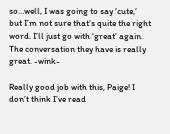so…well, I was going to say ‘cute,’ but I’m not sure that’s quite the right word. I’ll just go with ‘great’ again. The conversation they have is really great. -wink-

Really good job with this, Paige! I don’t think I’ve read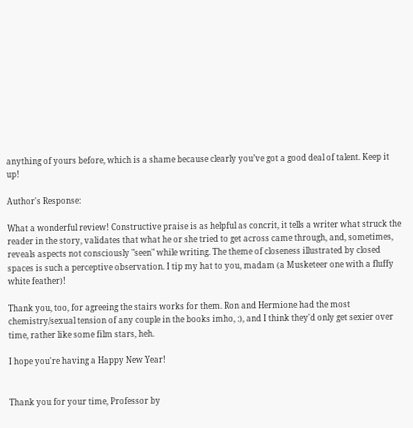anything of yours before, which is a shame because clearly you’ve got a good deal of talent. Keep it up!

Author's Response:

What a wonderful review! Constructive praise is as helpful as concrit, it tells a writer what struck the reader in the story, validates that what he or she tried to get across came through, and, sometimes, reveals aspects not consciously "seen" while writing. The theme of closeness illustrated by closed spaces is such a perceptive observation. I tip my hat to you, madam (a Musketeer one with a fluffy white feather)!

Thank you, too, for agreeing the stairs works for them. Ron and Hermione had the most chemistry/sexual tension of any couple in the books imho, :), and I think they'd only get sexier over time, rather like some film stars, heh.

I hope you're having a Happy New Year!


Thank you for your time, Professor by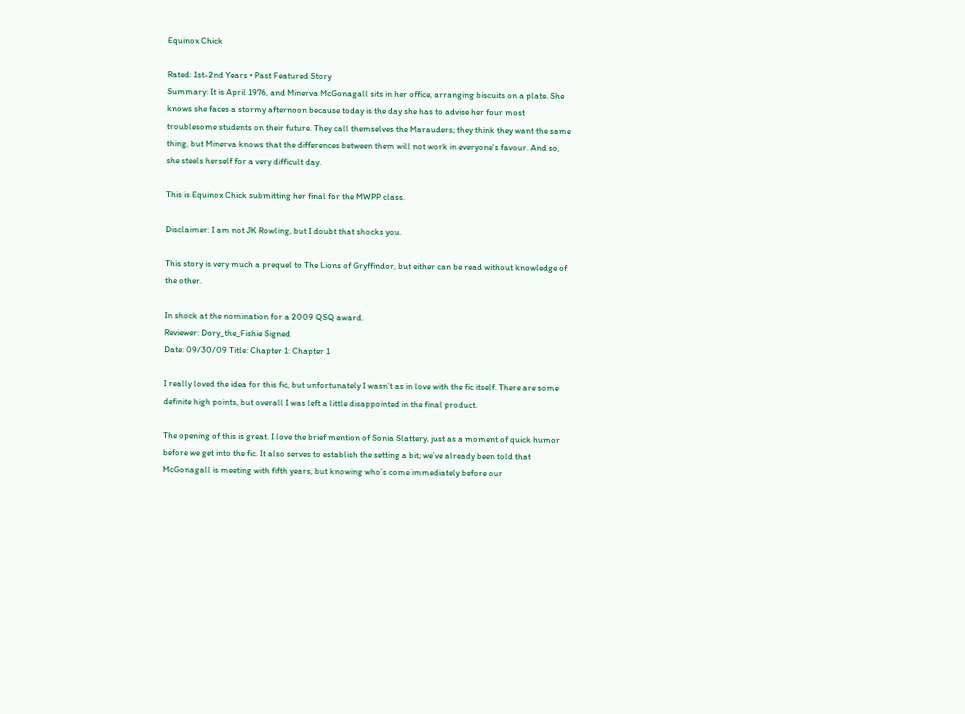Equinox Chick

Rated: 1st-2nd Years • Past Featured Story
Summary: It is April 1976, and Minerva McGonagall sits in her office, arranging biscuits on a plate. She knows she faces a stormy afternoon because today is the day she has to advise her four most troublesome students on their future. They call themselves the Marauders; they think they want the same thing, but Minerva knows that the differences between them will not work in everyone's favour. And so, she steels herself for a very difficult day.

This is Equinox Chick submitting her final for the MWPP class.

Disclaimer: I am not JK Rowling, but I doubt that shocks you.

This story is very much a prequel to The Lions of Gryffindor, but either can be read without knowledge of the other.

In shock at the nomination for a 2009 QSQ award.
Reviewer: Dory_the_Fishie Signed
Date: 09/30/09 Title: Chapter 1: Chapter 1

I really loved the idea for this fic, but unfortunately I wasn’t as in love with the fic itself. There are some definite high points, but overall I was left a little disappointed in the final product.

The opening of this is great. I love the brief mention of Sonia Slattery, just as a moment of quick humor before we get into the fic. It also serves to establish the setting a bit; we’ve already been told that McGonagall is meeting with fifth years, but knowing who’s come immediately before our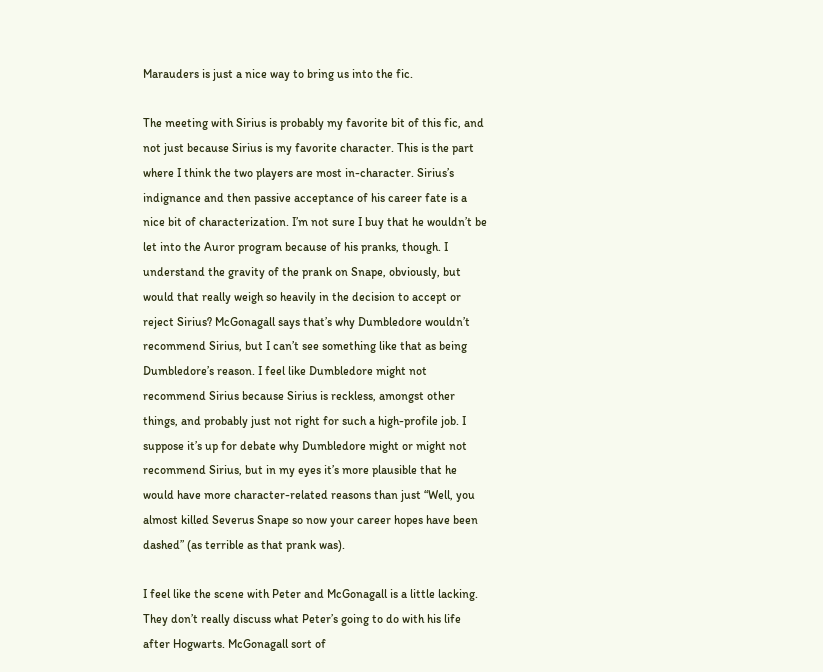Marauders is just a nice way to bring us into the fic.

The meeting with Sirius is probably my favorite bit of this fic, and not just because Sirius is my favorite character. This is the part where I think the two players are most in-character. Sirius’s indignance and then passive acceptance of his career fate is a nice bit of characterization. I’m not sure I buy that he wouldn’t be let into the Auror program because of his pranks, though. I understand the gravity of the prank on Snape, obviously, but would that really weigh so heavily in the decision to accept or reject Sirius? McGonagall says that’s why Dumbledore wouldn’t recommend Sirius, but I can’t see something like that as being Dumbledore’s reason. I feel like Dumbledore might not recommend Sirius because Sirius is reckless, amongst other things, and probably just not right for such a high-profile job. I suppose it’s up for debate why Dumbledore might or might not recommend Sirius, but in my eyes it’s more plausible that he would have more character-related reasons than just “Well, you almost killed Severus Snape so now your career hopes have been dashed” (as terrible as that prank was).

I feel like the scene with Peter and McGonagall is a little lacking. They don’t really discuss what Peter’s going to do with his life after Hogwarts. McGonagall sort of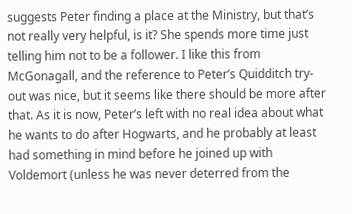suggests Peter finding a place at the Ministry, but that’s not really very helpful, is it? She spends more time just telling him not to be a follower. I like this from McGonagall, and the reference to Peter’s Quidditch try-out was nice, but it seems like there should be more after that. As it is now, Peter’s left with no real idea about what he wants to do after Hogwarts, and he probably at least had something in mind before he joined up with Voldemort (unless he was never deterred from the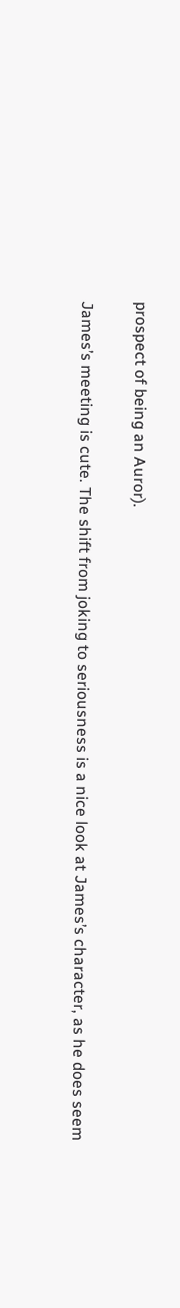prospect of being an Auror).

James’s meeting is cute. The shift from joking to seriousness is a nice look at James’s character, as he does seem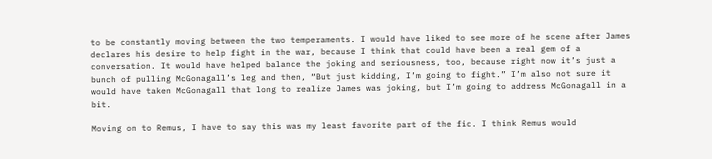to be constantly moving between the two temperaments. I would have liked to see more of he scene after James declares his desire to help fight in the war, because I think that could have been a real gem of a conversation. It would have helped balance the joking and seriousness, too, because right now it’s just a bunch of pulling McGonagall’s leg and then, “But just kidding, I’m going to fight.” I’m also not sure it would have taken McGonagall that long to realize James was joking, but I’m going to address McGonagall in a bit.

Moving on to Remus, I have to say this was my least favorite part of the fic. I think Remus would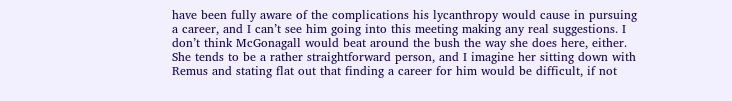have been fully aware of the complications his lycanthropy would cause in pursuing a career, and I can’t see him going into this meeting making any real suggestions. I don’t think McGonagall would beat around the bush the way she does here, either. She tends to be a rather straightforward person, and I imagine her sitting down with Remus and stating flat out that finding a career for him would be difficult, if not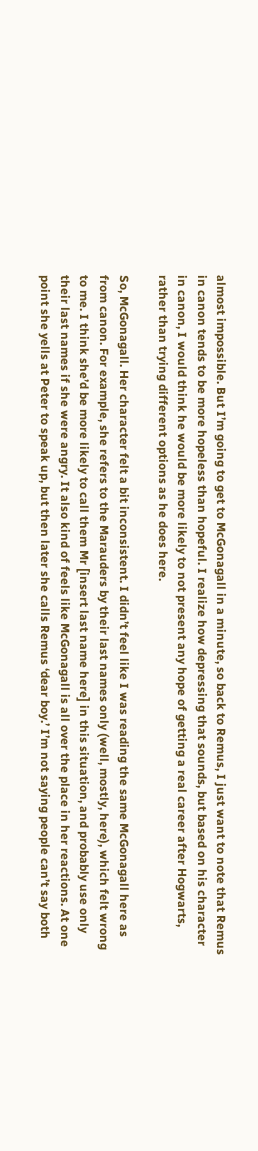almost impossible. But I’m going to get to McGonagall in a minute, so back to Remus, I just want to note that Remus in canon tends to be more hopeless than hopeful. I realize how depressing that sounds, but based on his character in canon, I would think he would be more likely to not present any hope of getting a real career after Hogwarts, rather than trying different options as he does here.

So, McGonagall. Her character felt a bit inconsistent. I didn’t feel like I was reading the same McGonagall here as from canon. For example, she refers to the Marauders by their last names only (well, mostly, here), which felt wrong to me. I think she’d be more likely to call them Mr [insert last name here] in this situation, and probably use only their last names if she were angry. It also kind of feels like McGonagall is all over the place in her reactions. At one point she yells at Peter to speak up, but then later she calls Remus ‘dear boy.’ I’m not saying people can’t say both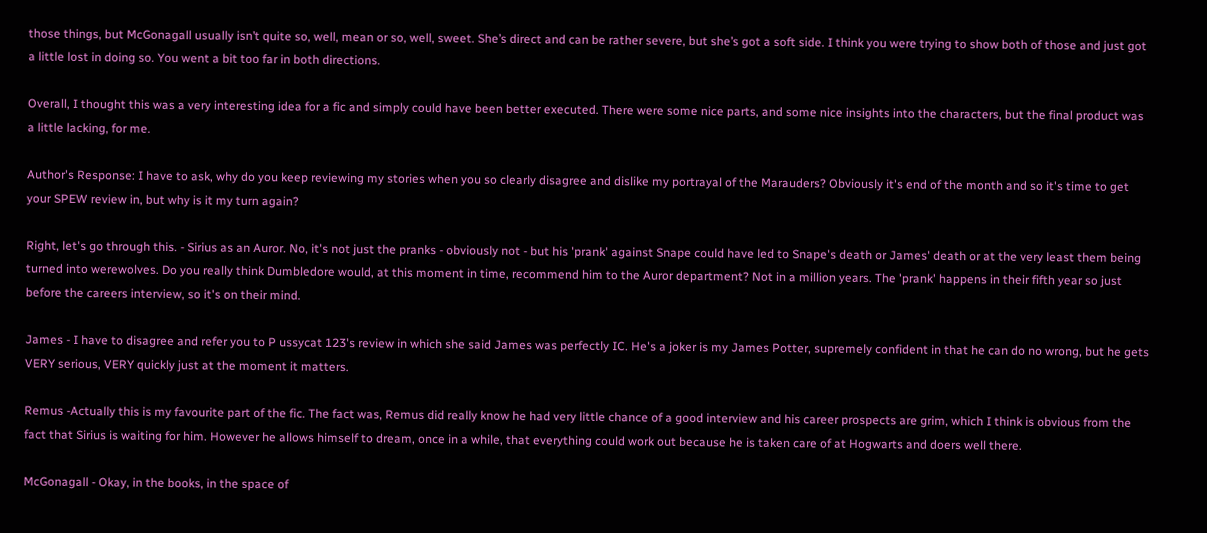those things, but McGonagall usually isn’t quite so, well, mean or so, well, sweet. She’s direct and can be rather severe, but she’s got a soft side. I think you were trying to show both of those and just got a little lost in doing so. You went a bit too far in both directions.

Overall, I thought this was a very interesting idea for a fic and simply could have been better executed. There were some nice parts, and some nice insights into the characters, but the final product was a little lacking, for me.

Author's Response: I have to ask, why do you keep reviewing my stories when you so clearly disagree and dislike my portrayal of the Marauders? Obviously it's end of the month and so it's time to get your SPEW review in, but why is it my turn again?

Right, let's go through this. - Sirius as an Auror. No, it's not just the pranks - obviously not - but his 'prank' against Snape could have led to Snape's death or James' death or at the very least them being turned into werewolves. Do you really think Dumbledore would, at this moment in time, recommend him to the Auror department? Not in a million years. The 'prank' happens in their fifth year so just before the careers interview, so it's on their mind.

James - I have to disagree and refer you to P ussycat 123's review in which she said James was perfectly IC. He's a joker is my James Potter, supremely confident in that he can do no wrong, but he gets VERY serious, VERY quickly just at the moment it matters.

Remus -Actually this is my favourite part of the fic. The fact was, Remus did really know he had very little chance of a good interview and his career prospects are grim, which I think is obvious from the fact that Sirius is waiting for him. However he allows himself to dream, once in a while, that everything could work out because he is taken care of at Hogwarts and doers well there.

McGonagall - Okay, in the books, in the space of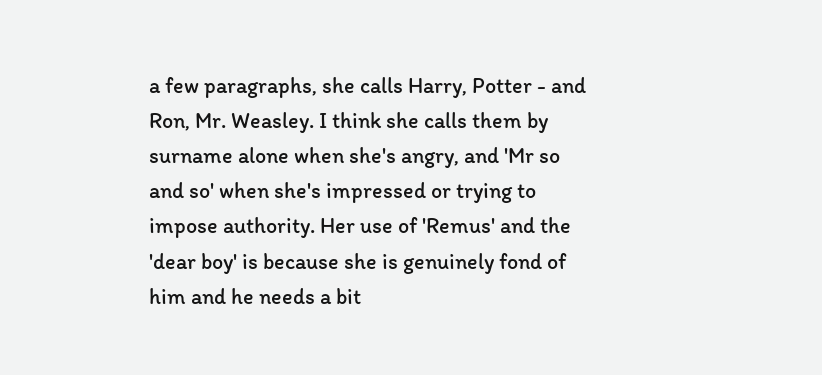a few paragraphs, she calls Harry, Potter - and Ron, Mr. Weasley. I think she calls them by surname alone when she's angry, and 'Mr so and so' when she's impressed or trying to impose authority. Her use of 'Remus' and the 'dear boy' is because she is genuinely fond of him and he needs a bit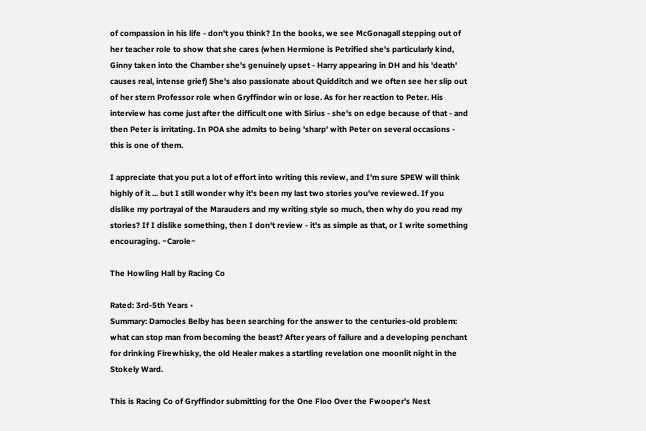of compassion in his life - don't you think? In the books, we see McGonagall stepping out of her teacher role to show that she cares (when Hermione is Petrified she's particularly kind, Ginny taken into the Chamber she's genuinely upset - Harry appearing in DH and his 'death' causes real, intense grief) She's also passionate about Quidditch and we often see her slip out of her stern Professor role when Gryffindor win or lose. As for her reaction to Peter. His interview has come just after the difficult one with Sirius - she's on edge because of that - and then Peter is irritating. In POA she admits to being 'sharp' with Peter on several occasions - this is one of them.

I appreciate that you put a lot of effort into writing this review, and I'm sure SPEW will think highly of it ... but I still wonder why it's been my last two stories you've reviewed. If you dislike my portrayal of the Marauders and my writing style so much, then why do you read my stories? If I dislike something, then I don't review - it's as simple as that, or I write something encouraging. ~Carole~

The Howling Hall by Racing Co

Rated: 3rd-5th Years •
Summary: Damocles Belby has been searching for the answer to the centuries-old problem: what can stop man from becoming the beast? After years of failure and a developing penchant for drinking Firewhisky, the old Healer makes a startling revelation one moonlit night in the Stokely Ward.

This is Racing Co of Gryffindor submitting for the One Floo Over the Fwooper’s Nest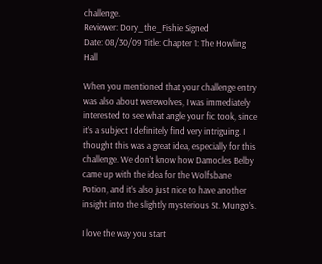challenge.
Reviewer: Dory_the_Fishie Signed
Date: 08/30/09 Title: Chapter 1: The Howling Hall

When you mentioned that your challenge entry was also about werewolves, I was immediately interested to see what angle your fic took, since it’s a subject I definitely find very intriguing. I thought this was a great idea, especially for this challenge. We don’t know how Damocles Belby came up with the idea for the Wolfsbane Potion, and it’s also just nice to have another insight into the slightly mysterious St. Mungo’s.

I love the way you start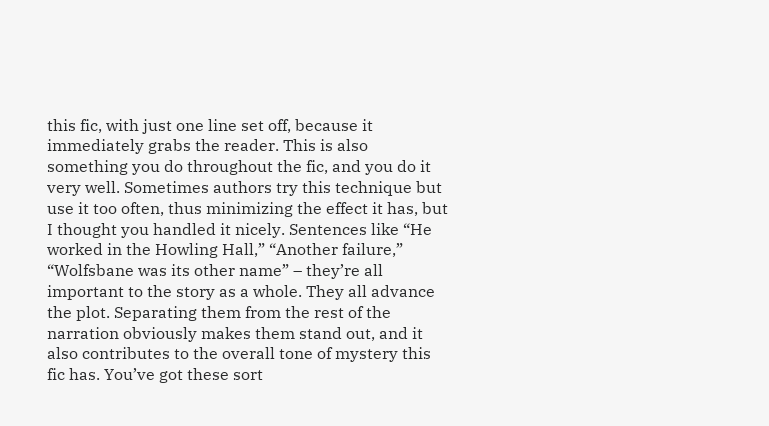this fic, with just one line set off, because it immediately grabs the reader. This is also something you do throughout the fic, and you do it very well. Sometimes authors try this technique but use it too often, thus minimizing the effect it has, but I thought you handled it nicely. Sentences like “He worked in the Howling Hall,” “Another failure,” “Wolfsbane was its other name” – they’re all important to the story as a whole. They all advance the plot. Separating them from the rest of the narration obviously makes them stand out, and it also contributes to the overall tone of mystery this fic has. You’ve got these sort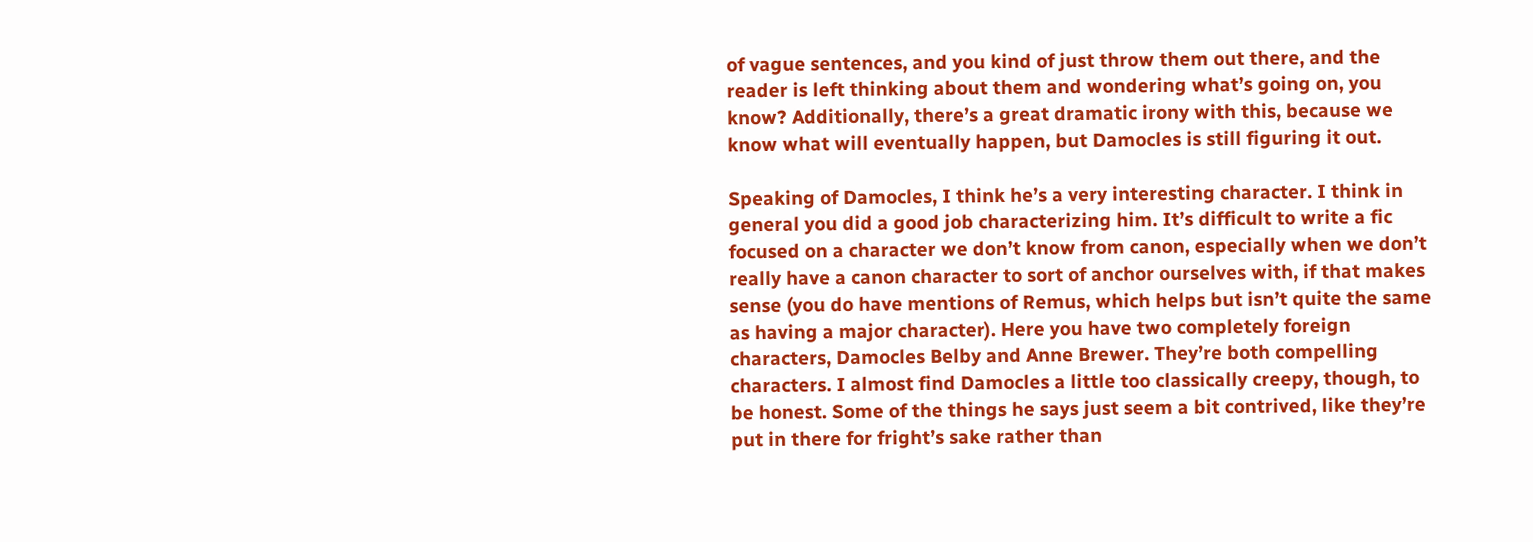of vague sentences, and you kind of just throw them out there, and the reader is left thinking about them and wondering what’s going on, you know? Additionally, there’s a great dramatic irony with this, because we know what will eventually happen, but Damocles is still figuring it out.

Speaking of Damocles, I think he’s a very interesting character. I think in general you did a good job characterizing him. It’s difficult to write a fic focused on a character we don’t know from canon, especially when we don’t really have a canon character to sort of anchor ourselves with, if that makes sense (you do have mentions of Remus, which helps but isn’t quite the same as having a major character). Here you have two completely foreign characters, Damocles Belby and Anne Brewer. They’re both compelling characters. I almost find Damocles a little too classically creepy, though, to be honest. Some of the things he says just seem a bit contrived, like they’re put in there for fright’s sake rather than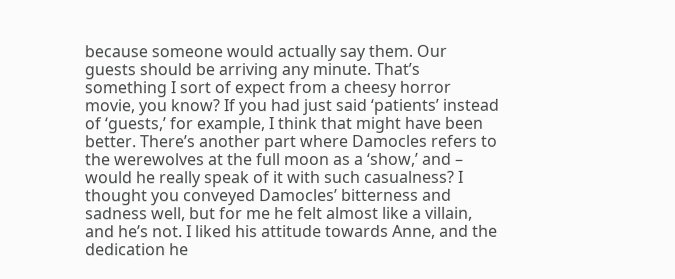because someone would actually say them. Our guests should be arriving any minute. That’s something I sort of expect from a cheesy horror movie, you know? If you had just said ‘patients’ instead of ‘guests,’ for example, I think that might have been better. There’s another part where Damocles refers to the werewolves at the full moon as a ‘show,’ and – would he really speak of it with such casualness? I thought you conveyed Damocles’ bitterness and sadness well, but for me he felt almost like a villain, and he’s not. I liked his attitude towards Anne, and the dedication he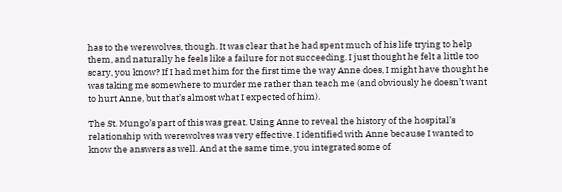has to the werewolves, though. It was clear that he had spent much of his life trying to help them, and naturally he feels like a failure for not succeeding. I just thought he felt a little too scary, you know? If I had met him for the first time the way Anne does, I might have thought he was taking me somewhere to murder me rather than teach me (and obviously he doesn’t want to hurt Anne, but that’s almost what I expected of him).

The St. Mungo’s part of this was great. Using Anne to reveal the history of the hospital’s relationship with werewolves was very effective. I identified with Anne because I wanted to know the answers as well. And at the same time, you integrated some of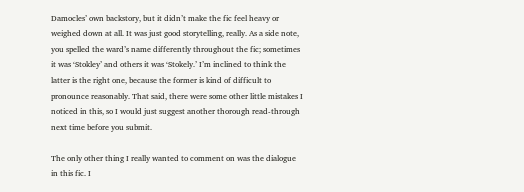Damocles’ own backstory, but it didn’t make the fic feel heavy or weighed down at all. It was just good storytelling, really. As a side note, you spelled the ward’s name differently throughout the fic; sometimes it was ‘Stokley’ and others it was ‘Stokely.’ I’m inclined to think the latter is the right one, because the former is kind of difficult to pronounce reasonably. That said, there were some other little mistakes I noticed in this, so I would just suggest another thorough read-through next time before you submit.

The only other thing I really wanted to comment on was the dialogue in this fic. I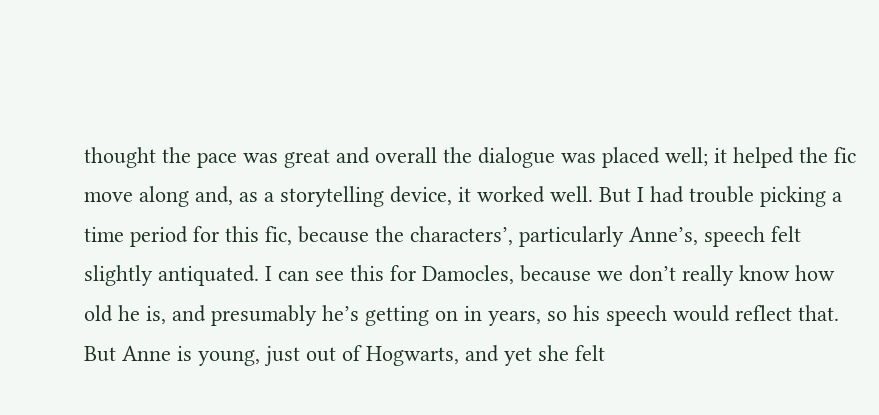thought the pace was great and overall the dialogue was placed well; it helped the fic move along and, as a storytelling device, it worked well. But I had trouble picking a time period for this fic, because the characters’, particularly Anne’s, speech felt slightly antiquated. I can see this for Damocles, because we don’t really know how old he is, and presumably he’s getting on in years, so his speech would reflect that. But Anne is young, just out of Hogwarts, and yet she felt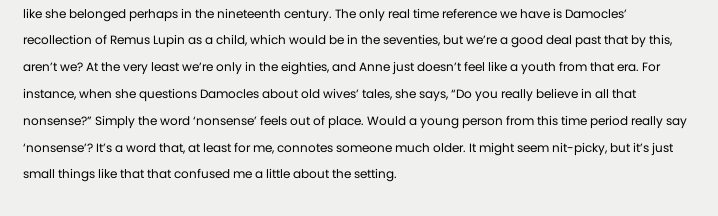like she belonged perhaps in the nineteenth century. The only real time reference we have is Damocles’ recollection of Remus Lupin as a child, which would be in the seventies, but we’re a good deal past that by this, aren’t we? At the very least we’re only in the eighties, and Anne just doesn’t feel like a youth from that era. For instance, when she questions Damocles about old wives’ tales, she says, “Do you really believe in all that nonsense?” Simply the word ‘nonsense’ feels out of place. Would a young person from this time period really say ‘nonsense’? It’s a word that, at least for me, connotes someone much older. It might seem nit-picky, but it’s just small things like that that confused me a little about the setting.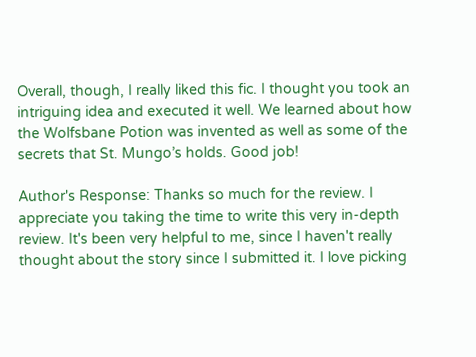Overall, though, I really liked this fic. I thought you took an intriguing idea and executed it well. We learned about how the Wolfsbane Potion was invented as well as some of the secrets that St. Mungo’s holds. Good job!

Author's Response: Thanks so much for the review. I appreciate you taking the time to write this very in-depth review. It's been very helpful to me, since I haven't really thought about the story since I submitted it. I love picking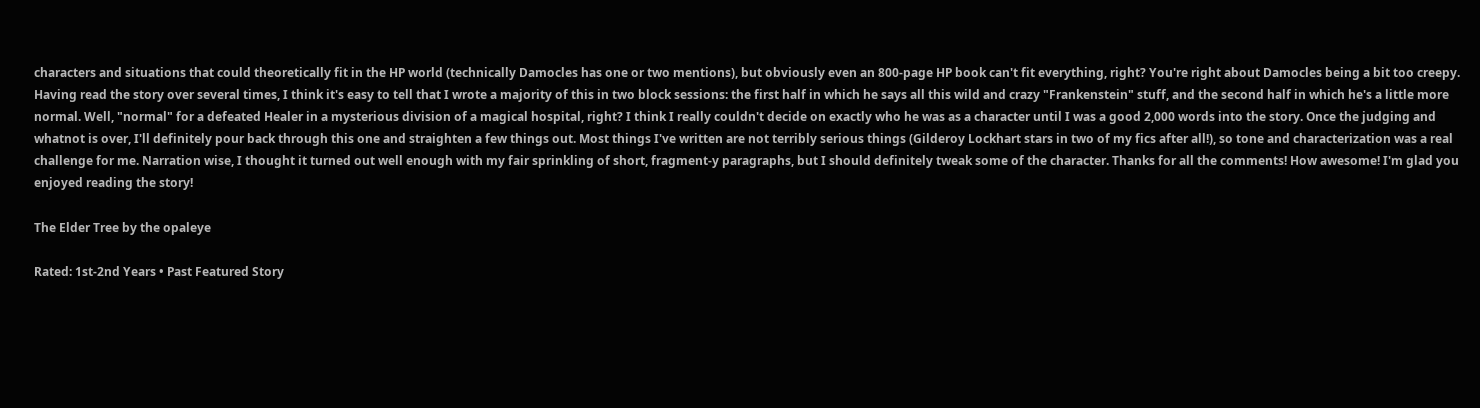characters and situations that could theoretically fit in the HP world (technically Damocles has one or two mentions), but obviously even an 800-page HP book can't fit everything, right? You're right about Damocles being a bit too creepy. Having read the story over several times, I think it's easy to tell that I wrote a majority of this in two block sessions: the first half in which he says all this wild and crazy "Frankenstein" stuff, and the second half in which he's a little more normal. Well, "normal" for a defeated Healer in a mysterious division of a magical hospital, right? I think I really couldn't decide on exactly who he was as a character until I was a good 2,000 words into the story. Once the judging and whatnot is over, I'll definitely pour back through this one and straighten a few things out. Most things I've written are not terribly serious things (Gilderoy Lockhart stars in two of my fics after all!), so tone and characterization was a real challenge for me. Narration wise, I thought it turned out well enough with my fair sprinkling of short, fragment-y paragraphs, but I should definitely tweak some of the character. Thanks for all the comments! How awesome! I'm glad you enjoyed reading the story!

The Elder Tree by the opaleye

Rated: 1st-2nd Years • Past Featured Story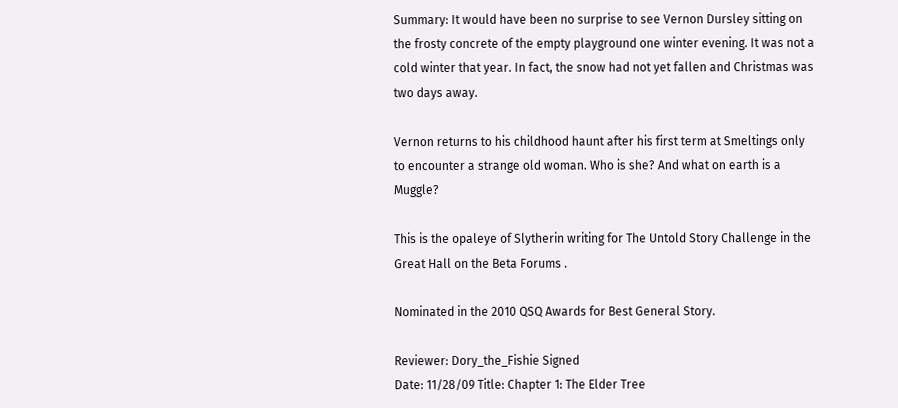Summary: It would have been no surprise to see Vernon Dursley sitting on the frosty concrete of the empty playground one winter evening. It was not a cold winter that year. In fact, the snow had not yet fallen and Christmas was two days away.

Vernon returns to his childhood haunt after his first term at Smeltings only to encounter a strange old woman. Who is she? And what on earth is a Muggle?

This is the opaleye of Slytherin writing for The Untold Story Challenge in the Great Hall on the Beta Forums .

Nominated in the 2010 QSQ Awards for Best General Story.

Reviewer: Dory_the_Fishie Signed
Date: 11/28/09 Title: Chapter 1: The Elder Tree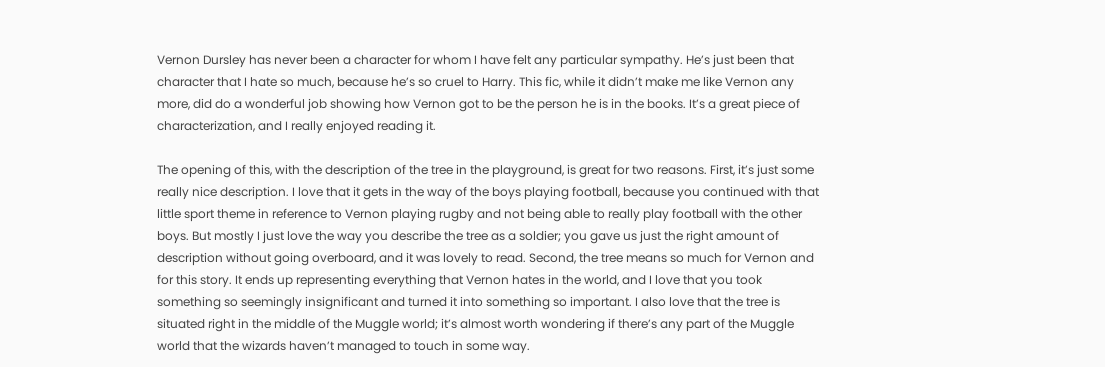Vernon Dursley has never been a character for whom I have felt any particular sympathy. He’s just been that character that I hate so much, because he’s so cruel to Harry. This fic, while it didn’t make me like Vernon any more, did do a wonderful job showing how Vernon got to be the person he is in the books. It’s a great piece of characterization, and I really enjoyed reading it.

The opening of this, with the description of the tree in the playground, is great for two reasons. First, it’s just some really nice description. I love that it gets in the way of the boys playing football, because you continued with that little sport theme in reference to Vernon playing rugby and not being able to really play football with the other boys. But mostly I just love the way you describe the tree as a soldier; you gave us just the right amount of description without going overboard, and it was lovely to read. Second, the tree means so much for Vernon and for this story. It ends up representing everything that Vernon hates in the world, and I love that you took something so seemingly insignificant and turned it into something so important. I also love that the tree is situated right in the middle of the Muggle world; it’s almost worth wondering if there’s any part of the Muggle world that the wizards haven’t managed to touch in some way.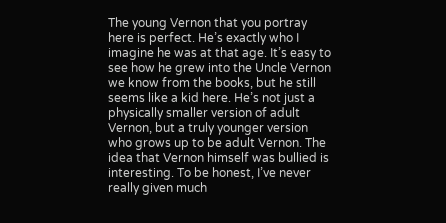The young Vernon that you portray here is perfect. He’s exactly who I imagine he was at that age. It’s easy to see how he grew into the Uncle Vernon we know from the books, but he still seems like a kid here. He’s not just a physically smaller version of adult Vernon, but a truly younger version who grows up to be adult Vernon. The idea that Vernon himself was bullied is interesting. To be honest, I’ve never really given much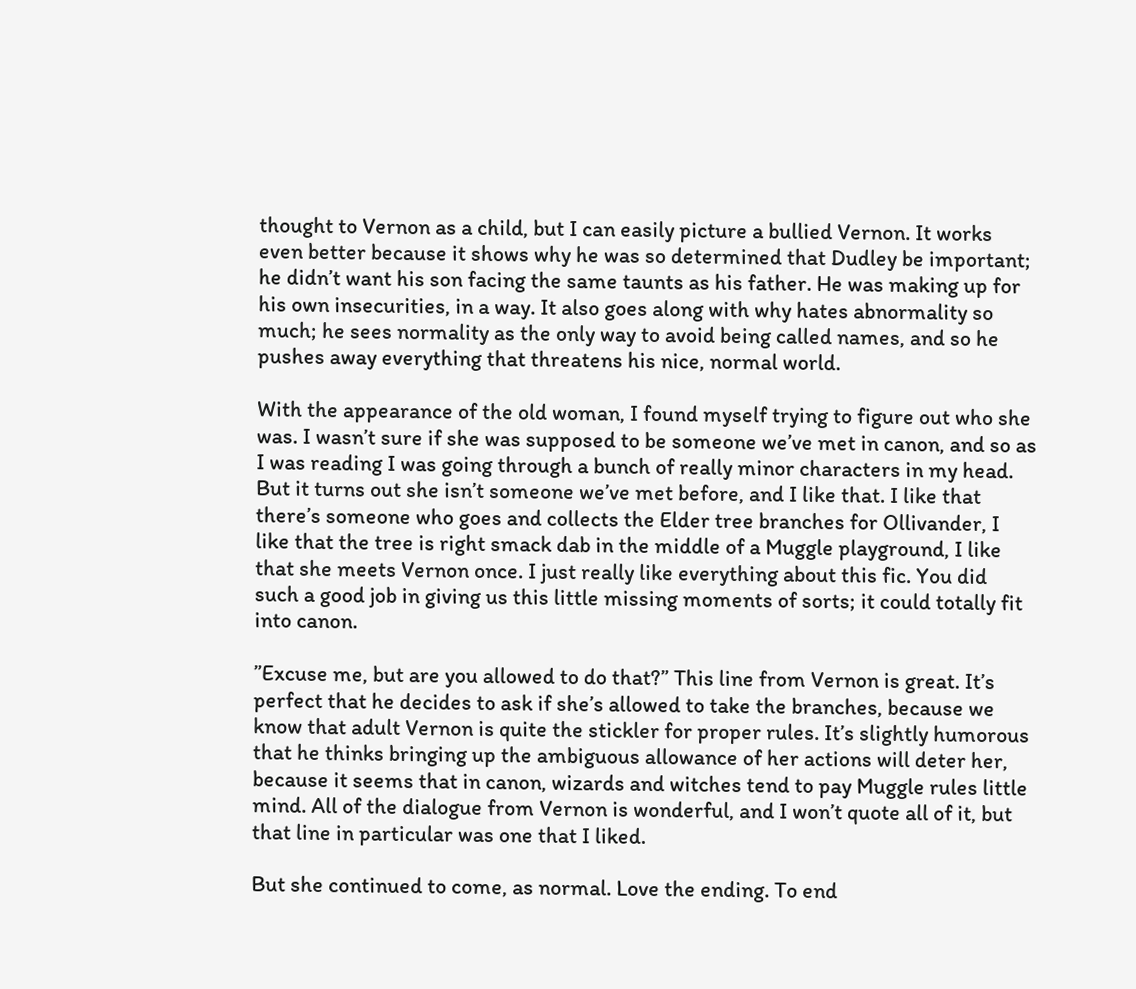thought to Vernon as a child, but I can easily picture a bullied Vernon. It works even better because it shows why he was so determined that Dudley be important; he didn’t want his son facing the same taunts as his father. He was making up for his own insecurities, in a way. It also goes along with why hates abnormality so much; he sees normality as the only way to avoid being called names, and so he pushes away everything that threatens his nice, normal world.

With the appearance of the old woman, I found myself trying to figure out who she was. I wasn’t sure if she was supposed to be someone we’ve met in canon, and so as I was reading I was going through a bunch of really minor characters in my head. But it turns out she isn’t someone we’ve met before, and I like that. I like that there’s someone who goes and collects the Elder tree branches for Ollivander, I like that the tree is right smack dab in the middle of a Muggle playground, I like that she meets Vernon once. I just really like everything about this fic. You did such a good job in giving us this little missing moments of sorts; it could totally fit into canon.

”Excuse me, but are you allowed to do that?” This line from Vernon is great. It’s perfect that he decides to ask if she’s allowed to take the branches, because we know that adult Vernon is quite the stickler for proper rules. It’s slightly humorous that he thinks bringing up the ambiguous allowance of her actions will deter her, because it seems that in canon, wizards and witches tend to pay Muggle rules little mind. All of the dialogue from Vernon is wonderful, and I won’t quote all of it, but that line in particular was one that I liked.

But she continued to come, as normal. Love the ending. To end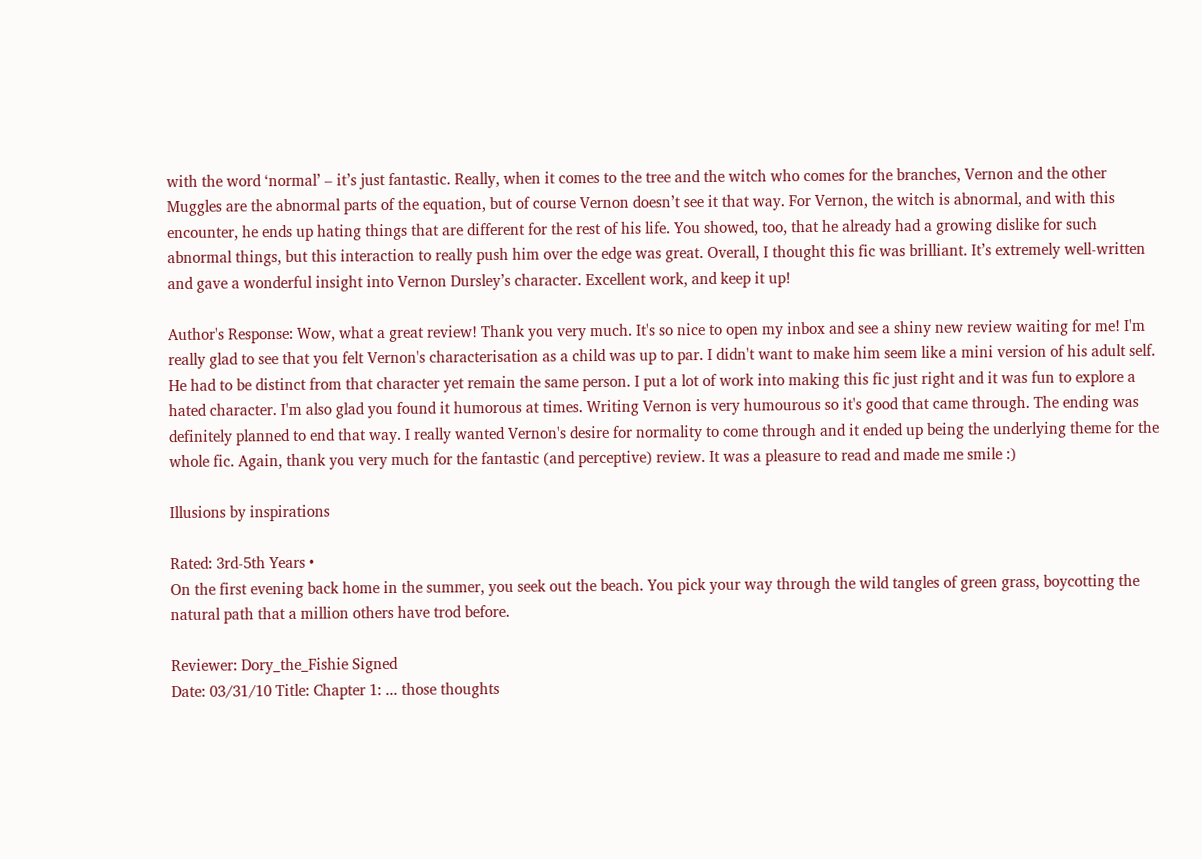with the word ‘normal’ – it’s just fantastic. Really, when it comes to the tree and the witch who comes for the branches, Vernon and the other Muggles are the abnormal parts of the equation, but of course Vernon doesn’t see it that way. For Vernon, the witch is abnormal, and with this encounter, he ends up hating things that are different for the rest of his life. You showed, too, that he already had a growing dislike for such abnormal things, but this interaction to really push him over the edge was great. Overall, I thought this fic was brilliant. It’s extremely well-written and gave a wonderful insight into Vernon Dursley’s character. Excellent work, and keep it up!

Author's Response: Wow, what a great review! Thank you very much. It's so nice to open my inbox and see a shiny new review waiting for me! I'm really glad to see that you felt Vernon's characterisation as a child was up to par. I didn't want to make him seem like a mini version of his adult self. He had to be distinct from that character yet remain the same person. I put a lot of work into making this fic just right and it was fun to explore a hated character. I'm also glad you found it humorous at times. Writing Vernon is very humourous so it's good that came through. The ending was definitely planned to end that way. I really wanted Vernon's desire for normality to come through and it ended up being the underlying theme for the whole fic. Again, thank you very much for the fantastic (and perceptive) review. It was a pleasure to read and made me smile :)

Illusions by inspirations

Rated: 3rd-5th Years •
On the first evening back home in the summer, you seek out the beach. You pick your way through the wild tangles of green grass, boycotting the natural path that a million others have trod before.

Reviewer: Dory_the_Fishie Signed
Date: 03/31/10 Title: Chapter 1: ... those thoughts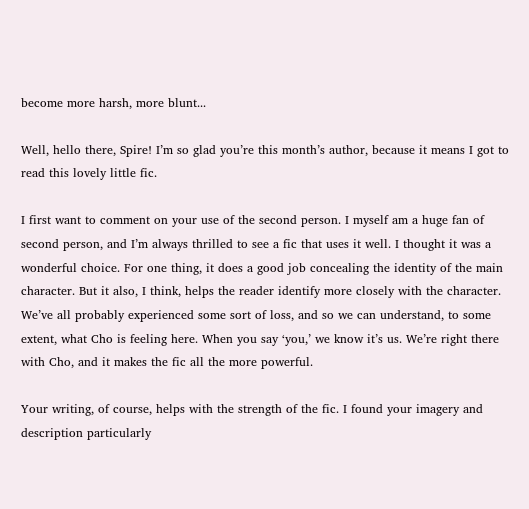become more harsh, more blunt...

Well, hello there, Spire! I’m so glad you’re this month’s author, because it means I got to read this lovely little fic.

I first want to comment on your use of the second person. I myself am a huge fan of second person, and I’m always thrilled to see a fic that uses it well. I thought it was a wonderful choice. For one thing, it does a good job concealing the identity of the main character. But it also, I think, helps the reader identify more closely with the character. We’ve all probably experienced some sort of loss, and so we can understand, to some extent, what Cho is feeling here. When you say ‘you,’ we know it’s us. We’re right there with Cho, and it makes the fic all the more powerful.

Your writing, of course, helps with the strength of the fic. I found your imagery and description particularly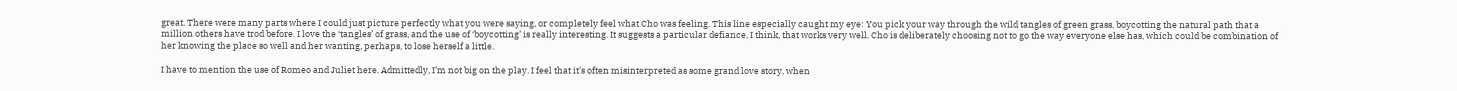great. There were many parts where I could just picture perfectly what you were saying, or completely feel what Cho was feeling. This line especially caught my eye: You pick your way through the wild tangles of green grass, boycotting the natural path that a million others have trod before. I love the ‘tangles’ of grass, and the use of ‘boycotting’ is really interesting. It suggests a particular defiance, I think, that works very well. Cho is deliberately choosing not to go the way everyone else has, which could be combination of her knowing the place so well and her wanting, perhaps, to lose herself a little.

I have to mention the use of Romeo and Juliet here. Admittedly, I’m not big on the play. I feel that it’s often misinterpreted as some grand love story, when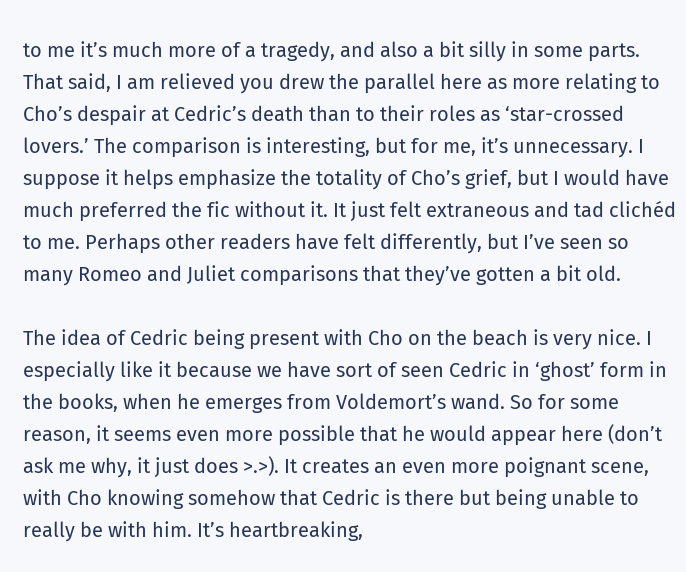to me it’s much more of a tragedy, and also a bit silly in some parts. That said, I am relieved you drew the parallel here as more relating to Cho’s despair at Cedric’s death than to their roles as ‘star-crossed lovers.’ The comparison is interesting, but for me, it’s unnecessary. I suppose it helps emphasize the totality of Cho’s grief, but I would have much preferred the fic without it. It just felt extraneous and tad clichéd to me. Perhaps other readers have felt differently, but I’ve seen so many Romeo and Juliet comparisons that they’ve gotten a bit old.

The idea of Cedric being present with Cho on the beach is very nice. I especially like it because we have sort of seen Cedric in ‘ghost’ form in the books, when he emerges from Voldemort’s wand. So for some reason, it seems even more possible that he would appear here (don’t ask me why, it just does >.>). It creates an even more poignant scene, with Cho knowing somehow that Cedric is there but being unable to really be with him. It’s heartbreaking,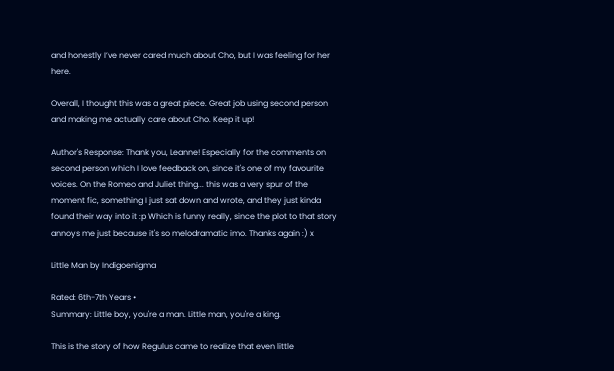and honestly I’ve never cared much about Cho, but I was feeling for her here.

Overall, I thought this was a great piece. Great job using second person and making me actually care about Cho. Keep it up!

Author's Response: Thank you, Leanne! Especially for the comments on second person which I love feedback on, since it's one of my favourite voices. On the Romeo and Juliet thing... this was a very spur of the moment fic, something I just sat down and wrote, and they just kinda found their way into it :p Which is funny really, since the plot to that story annoys me just because it's so melodramatic imo. Thanks again :) x

Little Man by Indigoenigma

Rated: 6th-7th Years •
Summary: Little boy, you're a man. Little man, you're a king.

This is the story of how Regulus came to realize that even little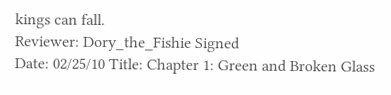kings can fall.
Reviewer: Dory_the_Fishie Signed
Date: 02/25/10 Title: Chapter 1: Green and Broken Glass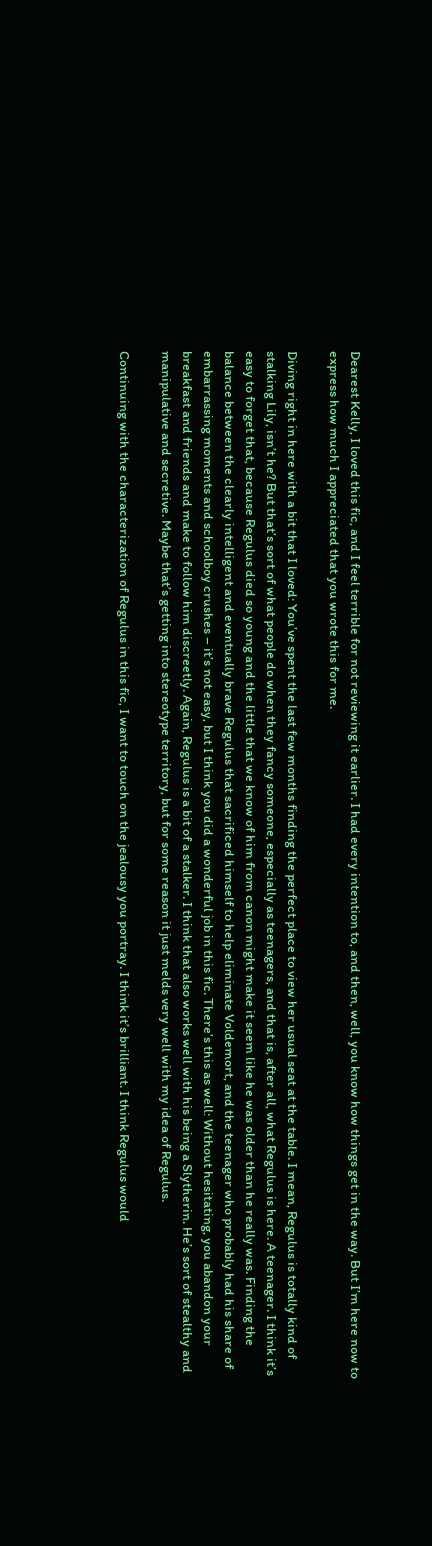Dearest Kelly, I loved this fic, and I feel terrible for not reviewing it earlier. I had every intention to, and then, well, you know how things get in the way. But I’m here now to express how much I appreciated that you wrote this for me.

Diving right in here with a bit that I loved: You’ve spent the last few months finding the perfect place to view her usual seat at the table. I mean, Regulus is totally kind of stalking Lily, isn’t he? But that’s sort of what people do when they fancy someone, especially as teenagers, and that is, after all, what Regulus is here. A teenager. I think it’s easy to forget that, because Regulus died so young and the little that we know of him from canon might make it seem like he was older than he really was. Finding the balance between the clearly intelligent and eventually brave Regulus that sacrificed himself to help eliminate Voldemort, and the teenager who probably had his share of embarrassing moments and schoolboy crushes – it’s not easy, but I think you did a wonderful job in this fic. There’s this as well: Without hesitating, you abandon your breakfast and friends and make to follow him discreetly. Again, Regulus is a bit of a stalker. I think that also works well with his being a Slytherin. He’s sort of stealthy and manipulative and secretive. Maybe that’s getting into stereotype territory, but for some reason it just melds very well with my idea of Regulus.

Continuing with the characterization of Regulus in this fic, I want to touch on the jealousy you portray. I think it’s brilliant. I think Regulus would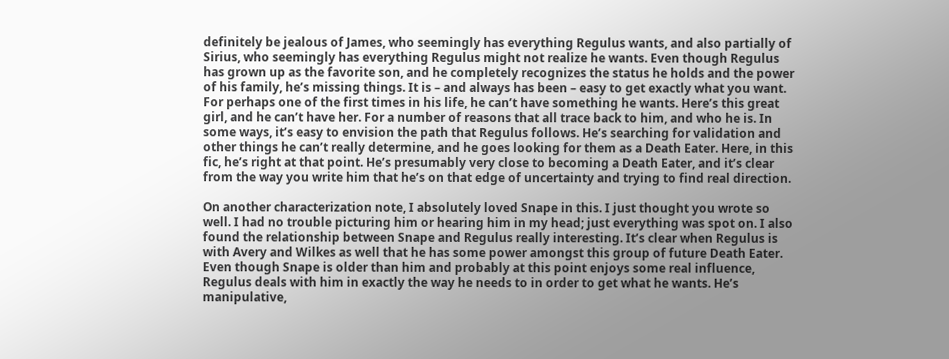definitely be jealous of James, who seemingly has everything Regulus wants, and also partially of Sirius, who seemingly has everything Regulus might not realize he wants. Even though Regulus has grown up as the favorite son, and he completely recognizes the status he holds and the power of his family, he’s missing things. It is – and always has been – easy to get exactly what you want. For perhaps one of the first times in his life, he can’t have something he wants. Here’s this great girl, and he can’t have her. For a number of reasons that all trace back to him, and who he is. In some ways, it’s easy to envision the path that Regulus follows. He’s searching for validation and other things he can’t really determine, and he goes looking for them as a Death Eater. Here, in this fic, he’s right at that point. He’s presumably very close to becoming a Death Eater, and it’s clear from the way you write him that he’s on that edge of uncertainty and trying to find real direction.

On another characterization note, I absolutely loved Snape in this. I just thought you wrote so well. I had no trouble picturing him or hearing him in my head; just everything was spot on. I also found the relationship between Snape and Regulus really interesting. It’s clear when Regulus is with Avery and Wilkes as well that he has some power amongst this group of future Death Eater. Even though Snape is older than him and probably at this point enjoys some real influence, Regulus deals with him in exactly the way he needs to in order to get what he wants. He’s manipulative,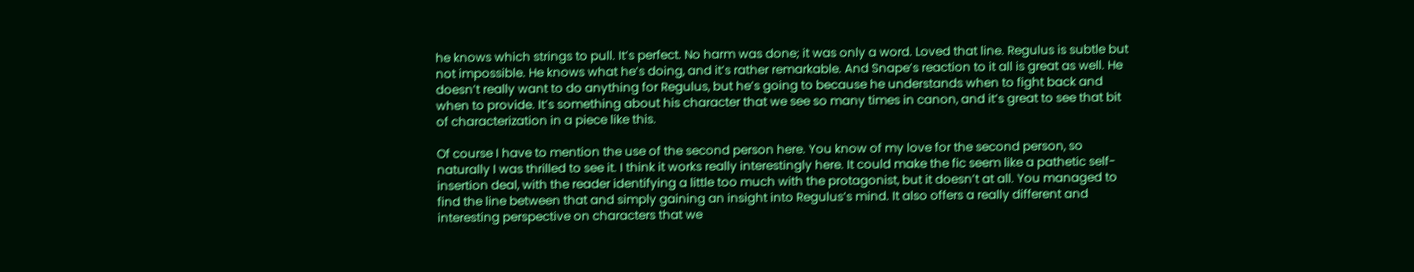he knows which strings to pull. It’s perfect. No harm was done; it was only a word. Loved that line. Regulus is subtle but not impossible. He knows what he’s doing, and it’s rather remarkable. And Snape’s reaction to it all is great as well. He doesn’t really want to do anything for Regulus, but he’s going to because he understands when to fight back and when to provide. It’s something about his character that we see so many times in canon, and it’s great to see that bit of characterization in a piece like this.

Of course I have to mention the use of the second person here. You know of my love for the second person, so naturally I was thrilled to see it. I think it works really interestingly here. It could make the fic seem like a pathetic self-insertion deal, with the reader identifying a little too much with the protagonist, but it doesn’t at all. You managed to find the line between that and simply gaining an insight into Regulus’s mind. It also offers a really different and interesting perspective on characters that we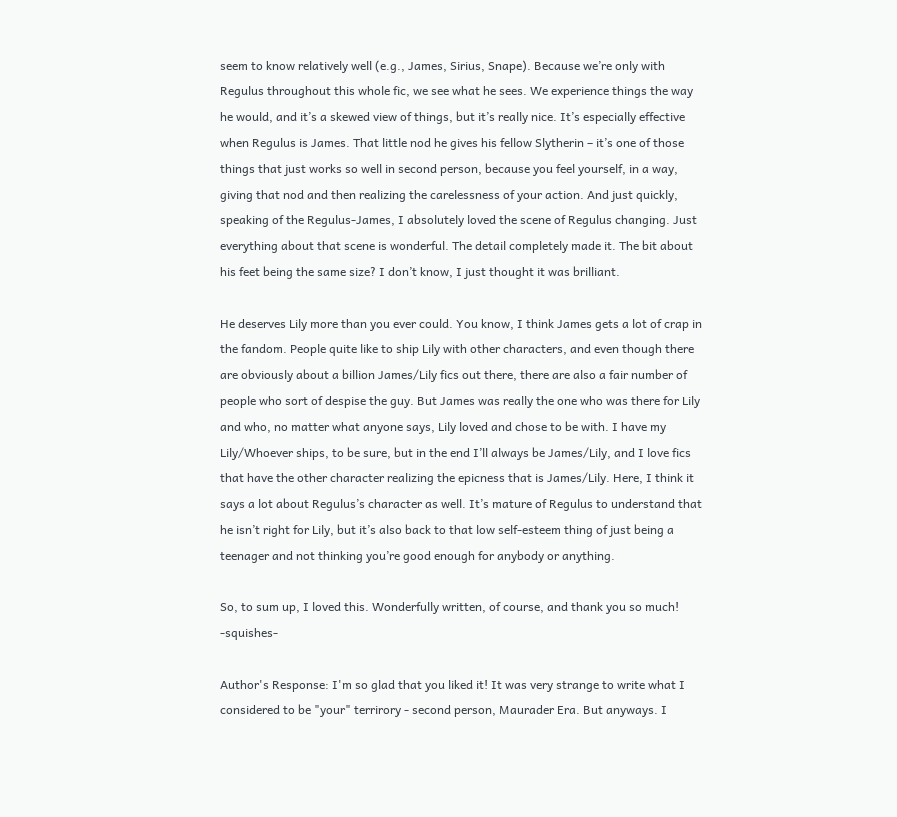seem to know relatively well (e.g., James, Sirius, Snape). Because we’re only with Regulus throughout this whole fic, we see what he sees. We experience things the way he would, and it’s a skewed view of things, but it’s really nice. It’s especially effective when Regulus is James. That little nod he gives his fellow Slytherin – it’s one of those things that just works so well in second person, because you feel yourself, in a way, giving that nod and then realizing the carelessness of your action. And just quickly, speaking of the Regulus-James, I absolutely loved the scene of Regulus changing. Just everything about that scene is wonderful. The detail completely made it. The bit about his feet being the same size? I don’t know, I just thought it was brilliant.

He deserves Lily more than you ever could. You know, I think James gets a lot of crap in the fandom. People quite like to ship Lily with other characters, and even though there are obviously about a billion James/Lily fics out there, there are also a fair number of people who sort of despise the guy. But James was really the one who was there for Lily and who, no matter what anyone says, Lily loved and chose to be with. I have my Lily/Whoever ships, to be sure, but in the end I’ll always be James/Lily, and I love fics that have the other character realizing the epicness that is James/Lily. Here, I think it says a lot about Regulus’s character as well. It’s mature of Regulus to understand that he isn’t right for Lily, but it’s also back to that low self-esteem thing of just being a teenager and not thinking you’re good enough for anybody or anything.

So, to sum up, I loved this. Wonderfully written, of course, and thank you so much! -squishes-

Author's Response: I'm so glad that you liked it! It was very strange to write what I considered to be "your" terrirory - second person, Maurader Era. But anyways. I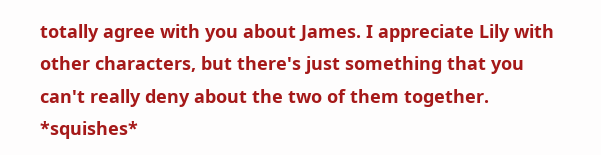totally agree with you about James. I appreciate Lily with other characters, but there's just something that you can't really deny about the two of them together. *squishes*